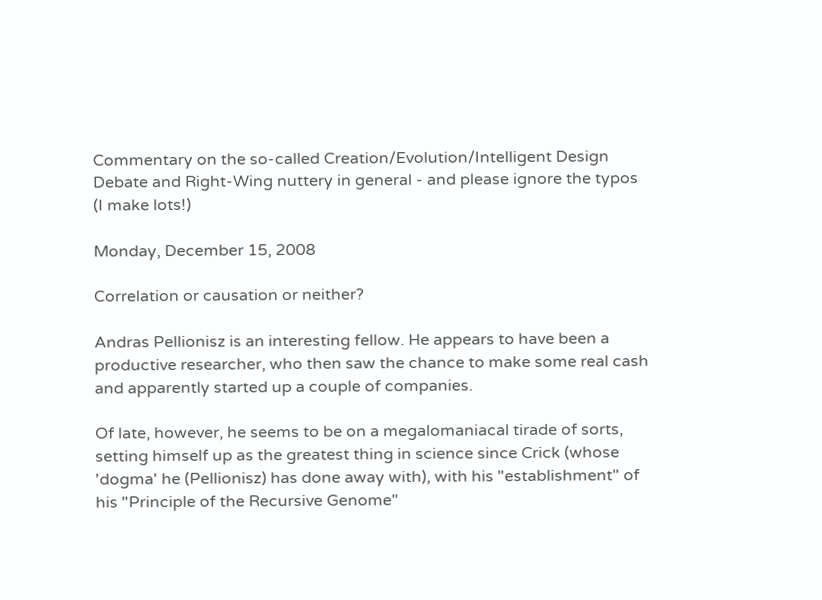Commentary on the so-called Creation/Evolution/Intelligent Design Debate and Right-Wing nuttery in general - and please ignore the typos (I make lots!)

Monday, December 15, 2008

Correlation or causation or neither?

Andras Pellionisz is an interesting fellow. He appears to have been a productive researcher, who then saw the chance to make some real cash and apparently started up a couple of companies.

Of late, however, he seems to be on a megalomaniacal tirade of sorts, setting himself up as the greatest thing in science since Crick (whose 'dogma' he (Pellionisz) has done away with), with his "establishment" of his "Principle of the Recursive Genome"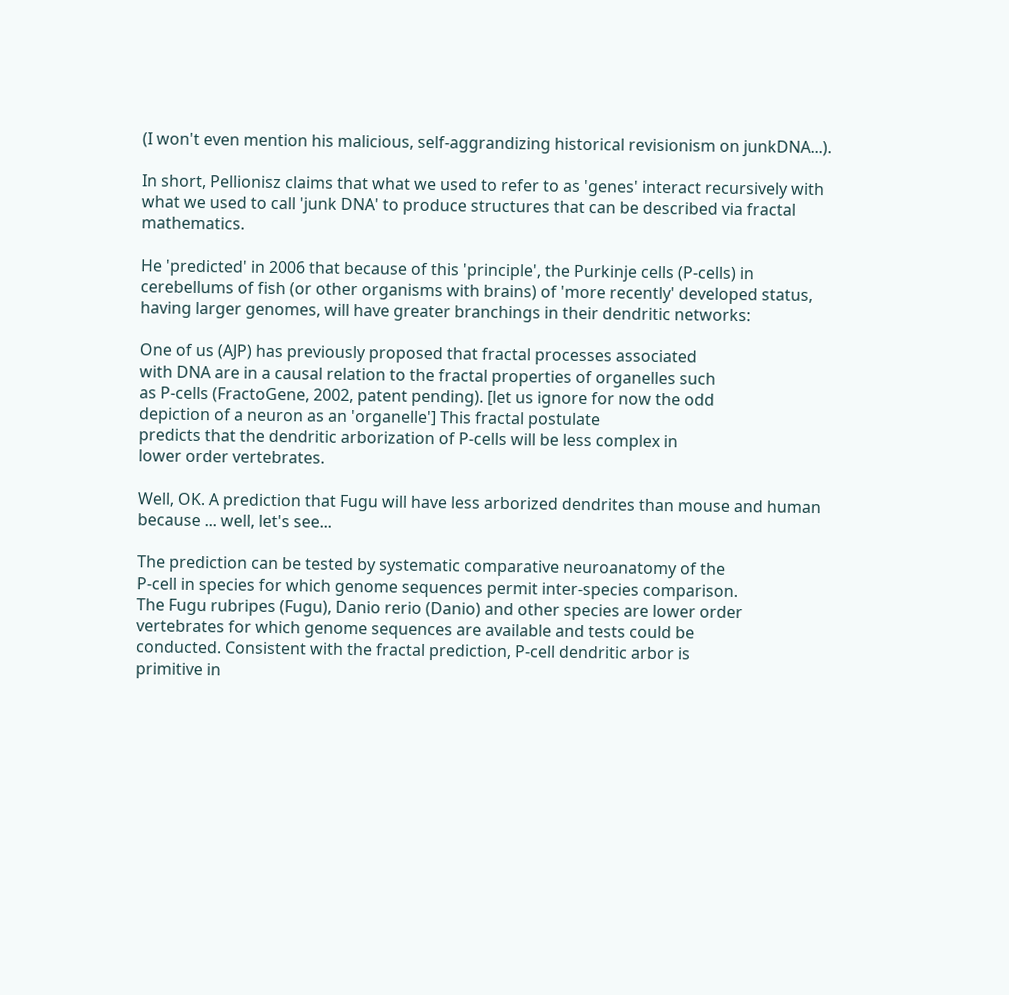(I won't even mention his malicious, self-aggrandizing historical revisionism on junkDNA...).

In short, Pellionisz claims that what we used to refer to as 'genes' interact recursively with what we used to call 'junk DNA' to produce structures that can be described via fractal mathematics.

He 'predicted' in 2006 that because of this 'principle', the Purkinje cells (P-cells) in cerebellums of fish (or other organisms with brains) of 'more recently' developed status, having larger genomes, will have greater branchings in their dendritic networks:

One of us (AJP) has previously proposed that fractal processes associated
with DNA are in a causal relation to the fractal properties of organelles such
as P-cells (FractoGene, 2002, patent pending). [let us ignore for now the odd
depiction of a neuron as an 'organelle'] This fractal postulate
predicts that the dendritic arborization of P-cells will be less complex in
lower order vertebrates.

Well, OK. A prediction that Fugu will have less arborized dendrites than mouse and human because ... well, let's see...

The prediction can be tested by systematic comparative neuroanatomy of the
P-cell in species for which genome sequences permit inter-species comparison.
The Fugu rubripes (Fugu), Danio rerio (Danio) and other species are lower order
vertebrates for which genome sequences are available and tests could be
conducted. Consistent with the fractal prediction, P-cell dendritic arbor is
primitive in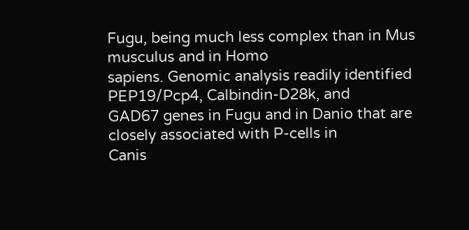Fugu, being much less complex than in Mus musculus and in Homo
sapiens. Genomic analysis readily identified PEP19/Pcp4, Calbindin-D28k, and
GAD67 genes in Fugu and in Danio that are closely associated with P-cells in
Canis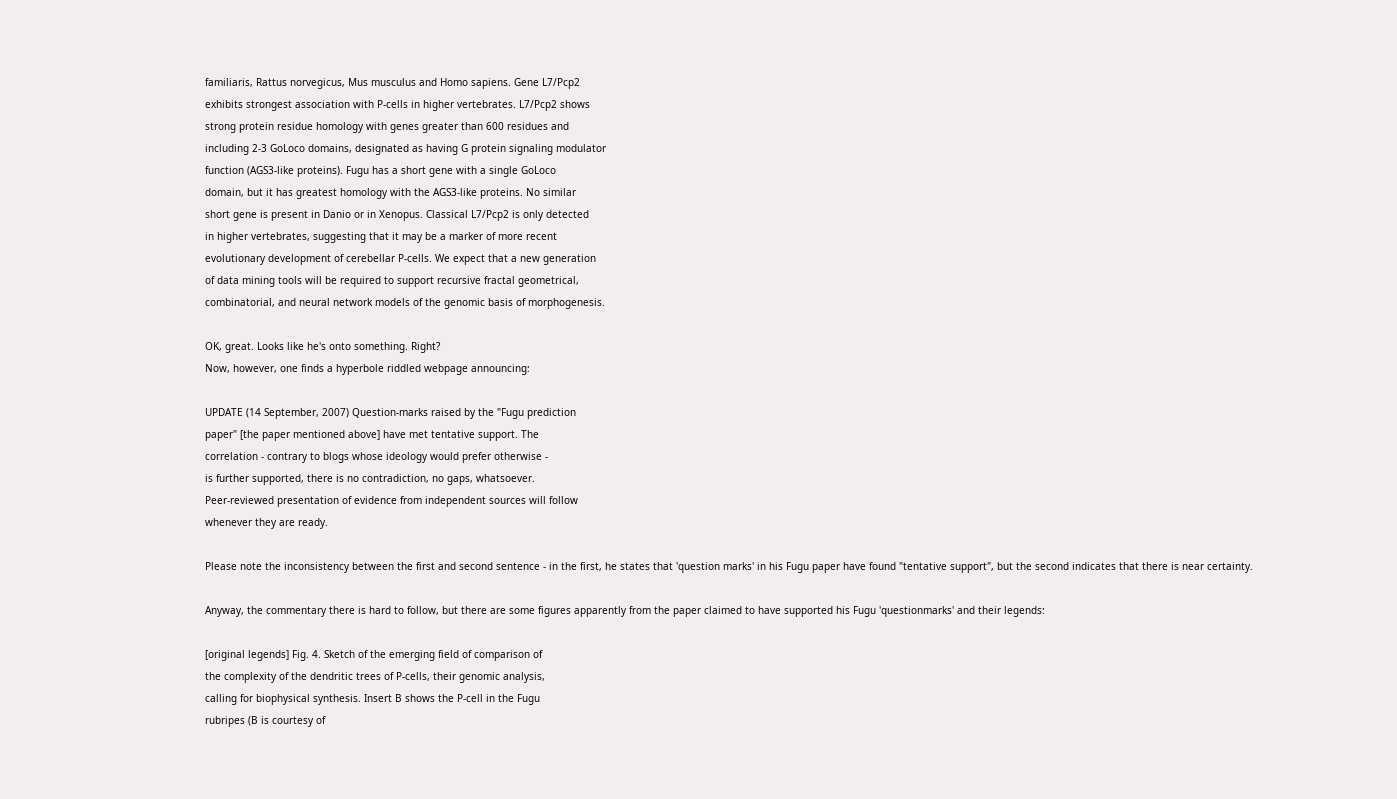familiaris, Rattus norvegicus, Mus musculus and Homo sapiens. Gene L7/Pcp2
exhibits strongest association with P-cells in higher vertebrates. L7/Pcp2 shows
strong protein residue homology with genes greater than 600 residues and
including 2-3 GoLoco domains, designated as having G protein signaling modulator
function (AGS3-like proteins). Fugu has a short gene with a single GoLoco
domain, but it has greatest homology with the AGS3-like proteins. No similar
short gene is present in Danio or in Xenopus. Classical L7/Pcp2 is only detected
in higher vertebrates, suggesting that it may be a marker of more recent
evolutionary development of cerebellar P-cells. We expect that a new generation
of data mining tools will be required to support recursive fractal geometrical,
combinatorial, and neural network models of the genomic basis of morphogenesis.

OK, great. Looks like he's onto something. Right?
Now, however, one finds a hyperbole riddled webpage announcing:

UPDATE (14 September, 2007) Question-marks raised by the "Fugu prediction
paper" [the paper mentioned above] have met tentative support. The
correlation - contrary to blogs whose ideology would prefer otherwise -
is further supported, there is no contradiction, no gaps, whatsoever.
Peer-reviewed presentation of evidence from independent sources will follow
whenever they are ready.

Please note the inconsistency between the first and second sentence - in the first, he states that 'question marks' in his Fugu paper have found "tentative support", but the second indicates that there is near certainty.

Anyway, the commentary there is hard to follow, but there are some figures apparently from the paper claimed to have supported his Fugu 'questionmarks' and their legends:

[original legends] Fig. 4. Sketch of the emerging field of comparison of
the complexity of the dendritic trees of P-cells, their genomic analysis,
calling for biophysical synthesis. Insert B shows the P-cell in the Fugu
rubripes (B is courtesy of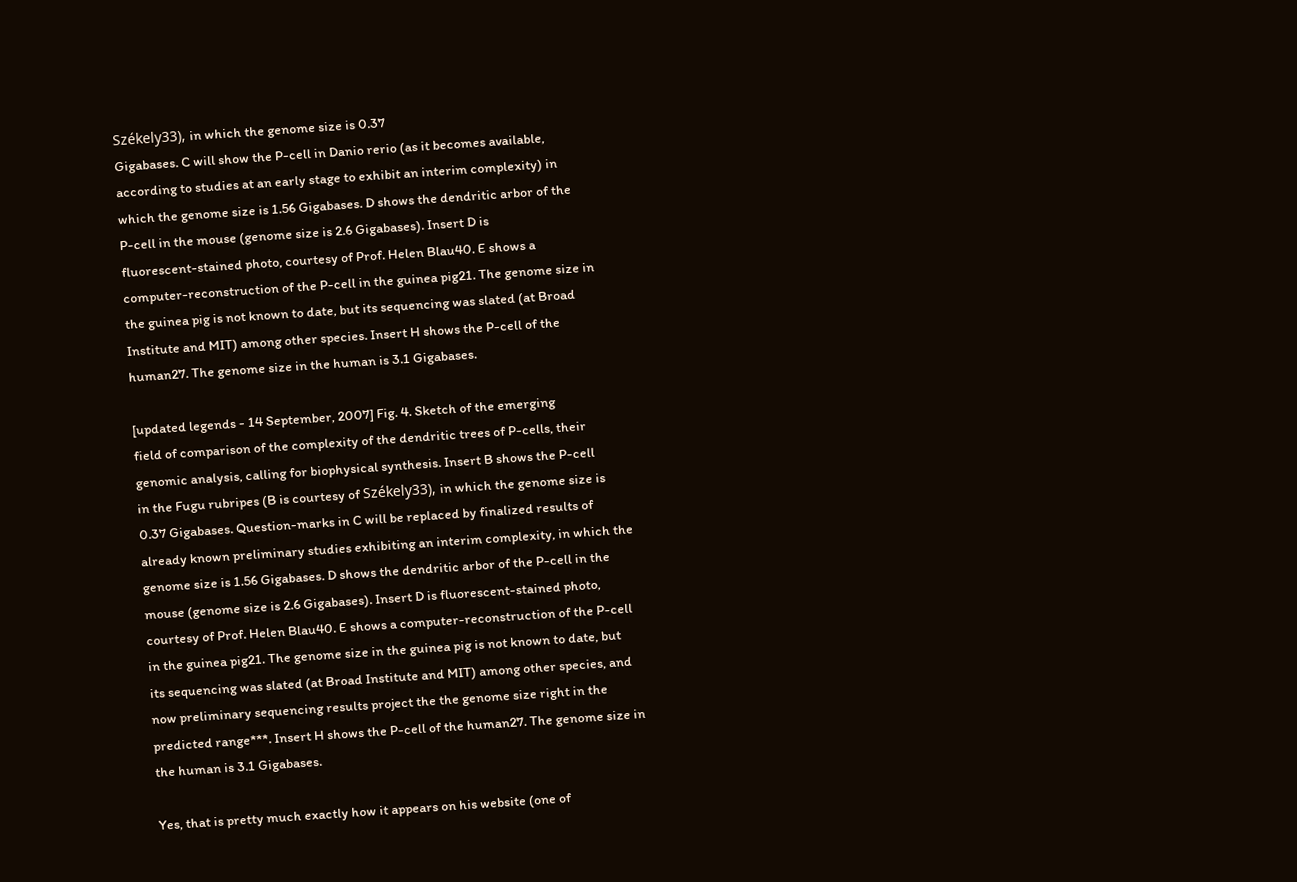Székely33), in which the genome size is 0.37
Gigabases. C will show the P-cell in Danio rerio (as it becomes available,
according to studies at an early stage to exhibit an interim complexity) in
which the genome size is 1.56 Gigabases. D shows the dendritic arbor of the
P-cell in the mouse (genome size is 2.6 Gigabases). Insert D is
fluorescent-stained photo, courtesy of Prof. Helen Blau40. E shows a
computer-reconstruction of the P-cell in the guinea pig21. The genome size in
the guinea pig is not known to date, but its sequencing was slated (at Broad
Institute and MIT) among other species. Insert H shows the P-cell of the
human27. The genome size in the human is 3.1 Gigabases.

[updated legends - 14 September, 2007] Fig. 4. Sketch of the emerging
field of comparison of the complexity of the dendritic trees of P-cells, their
genomic analysis, calling for biophysical synthesis. Insert B shows the P-cell
in the Fugu rubripes (B is courtesy of Székely33), in which the genome size is
0.37 Gigabases. Question-marks in C will be replaced by finalized results of
already known preliminary studies exhibiting an interim complexity, in which the
genome size is 1.56 Gigabases. D shows the dendritic arbor of the P-cell in the
mouse (genome size is 2.6 Gigabases). Insert D is fluorescent-stained photo,
courtesy of Prof. Helen Blau40. E shows a computer-reconstruction of the P-cell
in the guinea pig21. The genome size in the guinea pig is not known to date, but
its sequencing was slated (at Broad Institute and MIT) among other species, and
now preliminary sequencing results project the the genome size right in the
predicted range***. Insert H shows the P-cell of the human27. The genome size in
the human is 3.1 Gigabases.

Yes, that is pretty much exactly how it appears on his website (one of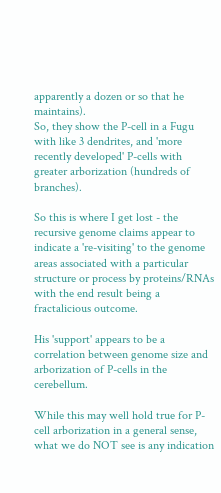apparently a dozen or so that he maintains).
So, they show the P-cell in a Fugu with like 3 dendrites, and 'more recently developed' P-cells with greater arborization (hundreds of branches).

So this is where I get lost - the recursive genome claims appear to indicate a 're-visiting' to the genome areas associated with a particular structure or process by proteins/RNAs with the end result being a fractalicious outcome.

His 'support' appears to be a correlation between genome size and arborization of P-cells in the cerebellum.

While this may well hold true for P-cell arborization in a general sense, what we do NOT see is any indication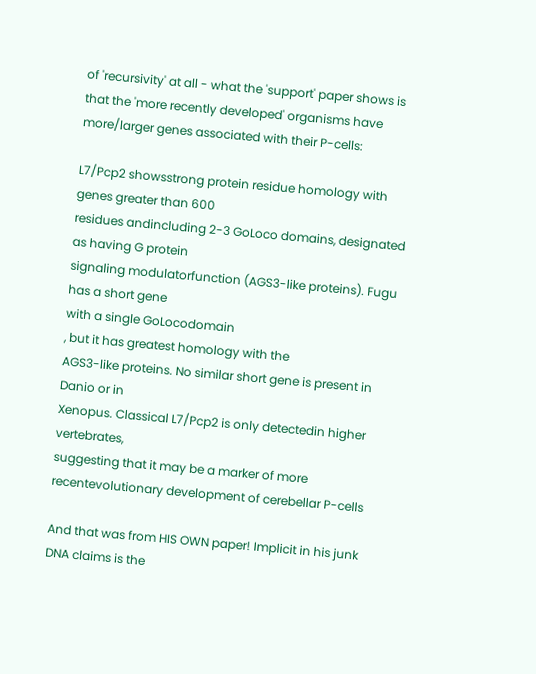of 'recursivity' at all - what the 'support' paper shows is that the 'more recently developed' organisms have more/larger genes associated with their P-cells:

L7/Pcp2 showsstrong protein residue homology with genes greater than 600
residues andincluding 2-3 GoLoco domains, designated as having G protein
signaling modulatorfunction (AGS3-like proteins). Fugu has a short gene
with a single GoLocodomain
, but it has greatest homology with the
AGS3-like proteins. No similar short gene is present in Danio or in
Xenopus. Classical L7/Pcp2 is only detectedin higher vertebrates,
suggesting that it may be a marker of more recentevolutionary development of cerebellar P-cells

And that was from HIS OWN paper! Implicit in his junk DNA claims is the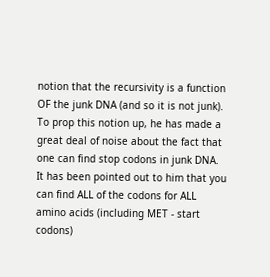notion that the recursivity is a function OF the junk DNA (and so it is not junk). To prop this notion up, he has made a great deal of noise about the fact that one can find stop codons in junk DNA. It has been pointed out to him that you can find ALL of the codons for ALL amino acids (including MET - start codons)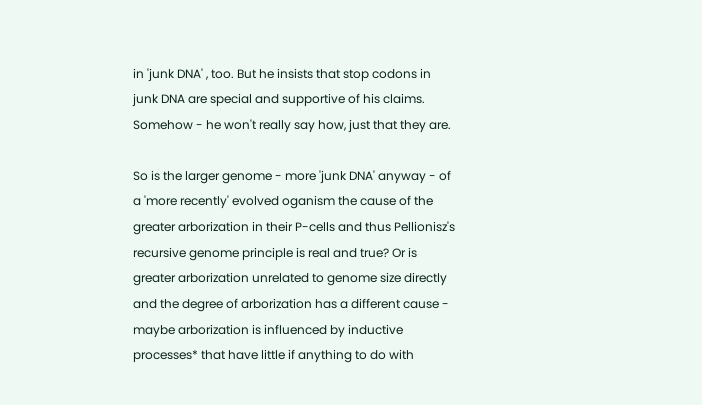in 'junk DNA' , too. But he insists that stop codons in junk DNA are special and supportive of his claims. Somehow - he won't really say how, just that they are.

So is the larger genome - more 'junk DNA' anyway - of a 'more recently' evolved oganism the cause of the greater arborization in their P-cells and thus Pellionisz's recursive genome principle is real and true? Or is greater arborization unrelated to genome size directly and the degree of arborization has a different cause - maybe arborization is influenced by inductive processes* that have little if anything to do with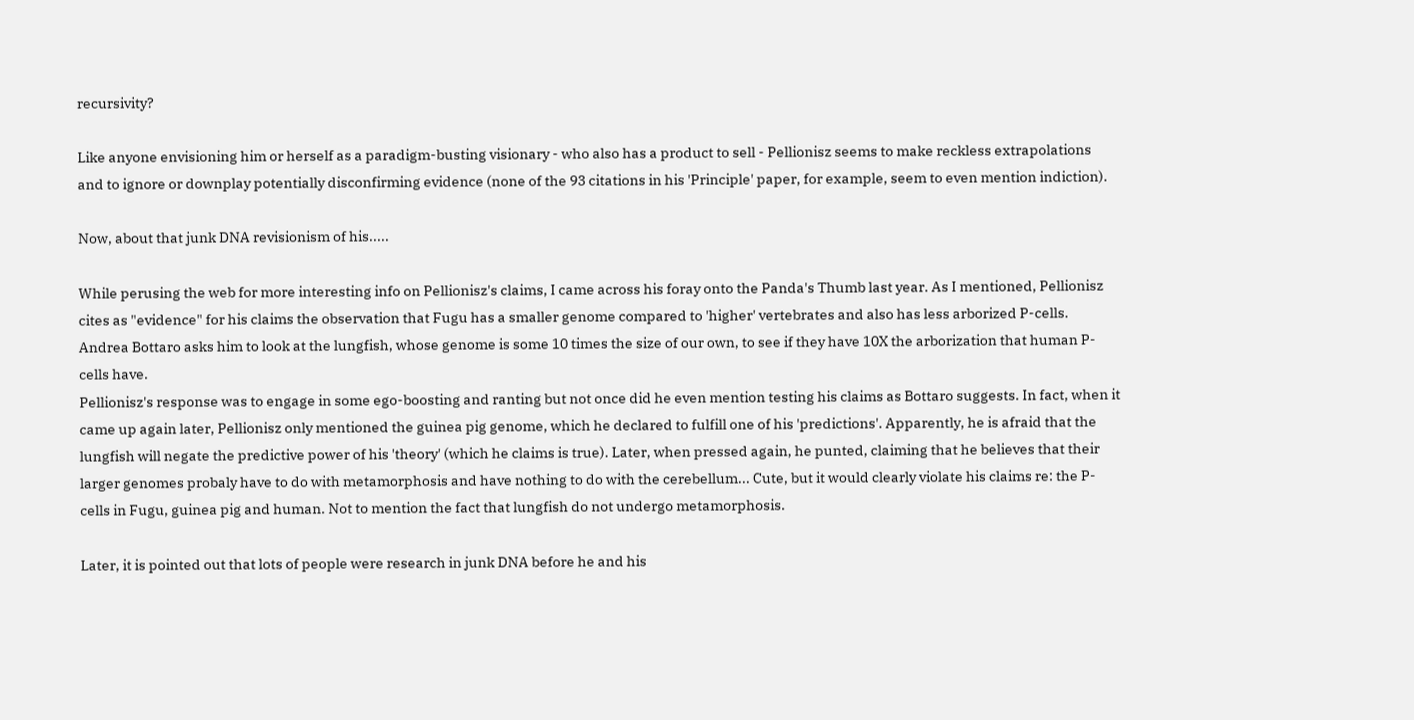recursivity?

Like anyone envisioning him or herself as a paradigm-busting visionary - who also has a product to sell - Pellionisz seems to make reckless extrapolations and to ignore or downplay potentially disconfirming evidence (none of the 93 citations in his 'Principle' paper, for example, seem to even mention indiction).

Now, about that junk DNA revisionism of his.....

While perusing the web for more interesting info on Pellionisz's claims, I came across his foray onto the Panda's Thumb last year. As I mentioned, Pellionisz cites as "evidence" for his claims the observation that Fugu has a smaller genome compared to 'higher' vertebrates and also has less arborized P-cells. Andrea Bottaro asks him to look at the lungfish, whose genome is some 10 times the size of our own, to see if they have 10X the arborization that human P-cells have.
Pellionisz's response was to engage in some ego-boosting and ranting but not once did he even mention testing his claims as Bottaro suggests. In fact, when it came up again later, Pellionisz only mentioned the guinea pig genome, which he declared to fulfill one of his 'predictions'. Apparently, he is afraid that the lungfish will negate the predictive power of his 'theory' (which he claims is true). Later, when pressed again, he punted, claiming that he believes that their larger genomes probaly have to do with metamorphosis and have nothing to do with the cerebellum... Cute, but it would clearly violate his claims re: the P-cells in Fugu, guinea pig and human. Not to mention the fact that lungfish do not undergo metamorphosis.

Later, it is pointed out that lots of people were research in junk DNA before he and his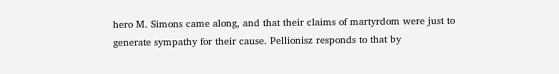hero M. Simons came along, and that their claims of martyrdom were just to generate sympathy for their cause. Pellionisz responds to that by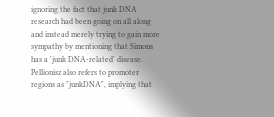ignoring the fact that junk DNA research had been going on all along and instead merely trying to gain more sympathy by mentioning that Simons has a 'junk DNA-related' disease. Pellionisz also refers to promoter regions as "junkDNA", implying that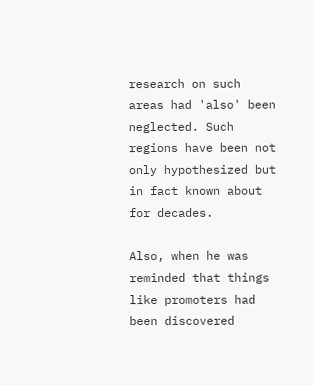research on such areas had 'also' been neglected. Such regions have been not only hypothesized but in fact known about for decades.

Also, when he was reminded that things like promoters had been discovered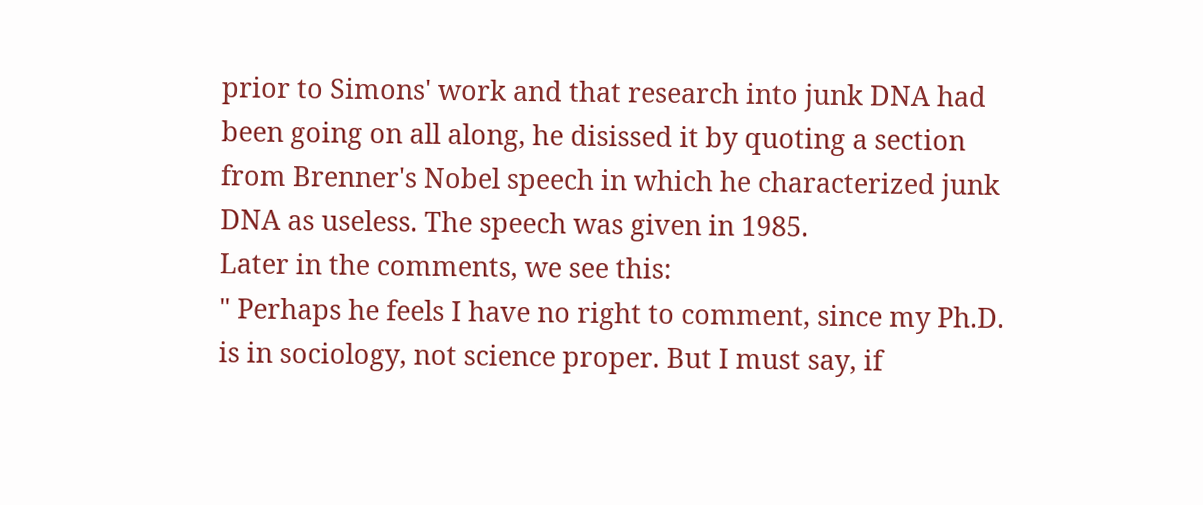prior to Simons' work and that research into junk DNA had been going on all along, he disissed it by quoting a section from Brenner's Nobel speech in which he characterized junk DNA as useless. The speech was given in 1985.
Later in the comments, we see this:
" Perhaps he feels I have no right to comment, since my Ph.D. is in sociology, not science proper. But I must say, if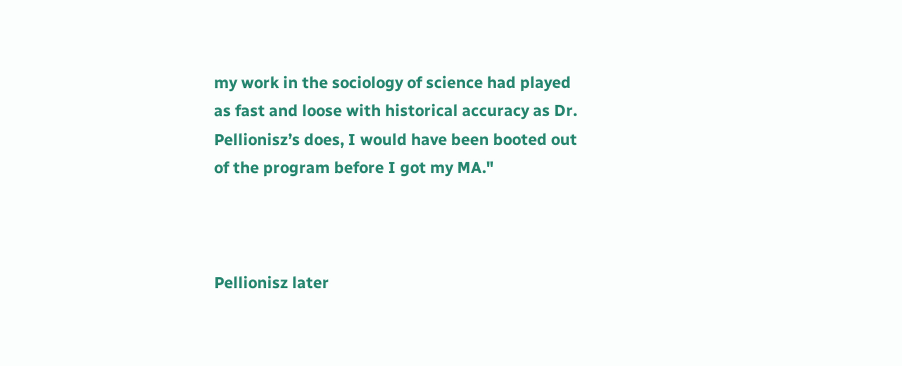my work in the sociology of science had played as fast and loose with historical accuracy as Dr. Pellionisz’s does, I would have been booted out of the program before I got my MA."



Pellionisz later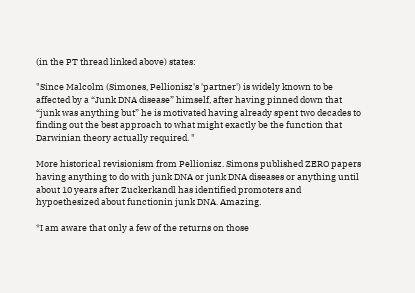(in the PT thread linked above) states:

"Since Malcolm (Simones, Pellionisz's 'partner') is widely known to be affected by a “Junk DNA disease” himself, after having pinned down that “junk was anything but” he is motivated having already spent two decades to finding out the best approach to what might exactly be the function that Darwinian theory actually required. "

More historical revisionism from Pellionisz. Simons published ZERO papers having anything to do with junk DNA or junk DNA diseases or anything until about 10 years after Zuckerkandl has identified promoters and hypoethesized about functionin junk DNA. Amazing.

*I am aware that only a few of the returns on those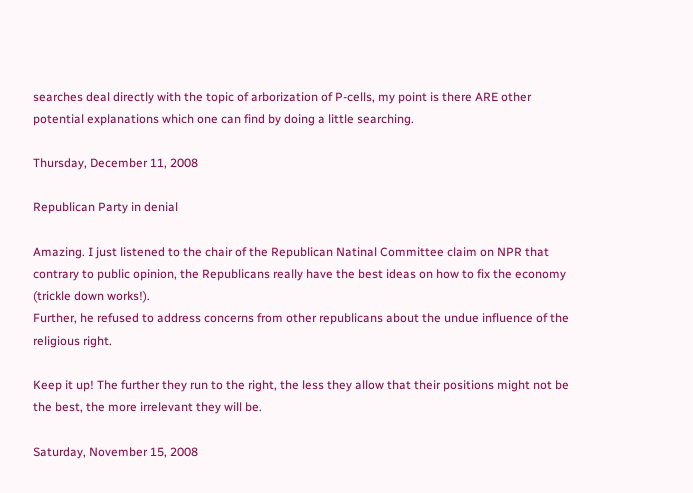searches deal directly with the topic of arborization of P-cells, my point is there ARE other potential explanations which one can find by doing a little searching.

Thursday, December 11, 2008

Republican Party in denial

Amazing. I just listened to the chair of the Republican Natinal Committee claim on NPR that contrary to public opinion, the Republicans really have the best ideas on how to fix the economy (trickle down works!).
Further, he refused to address concerns from other republicans about the undue influence of the religious right.

Keep it up! The further they run to the right, the less they allow that their positions might not be the best, the more irrelevant they will be.

Saturday, November 15, 2008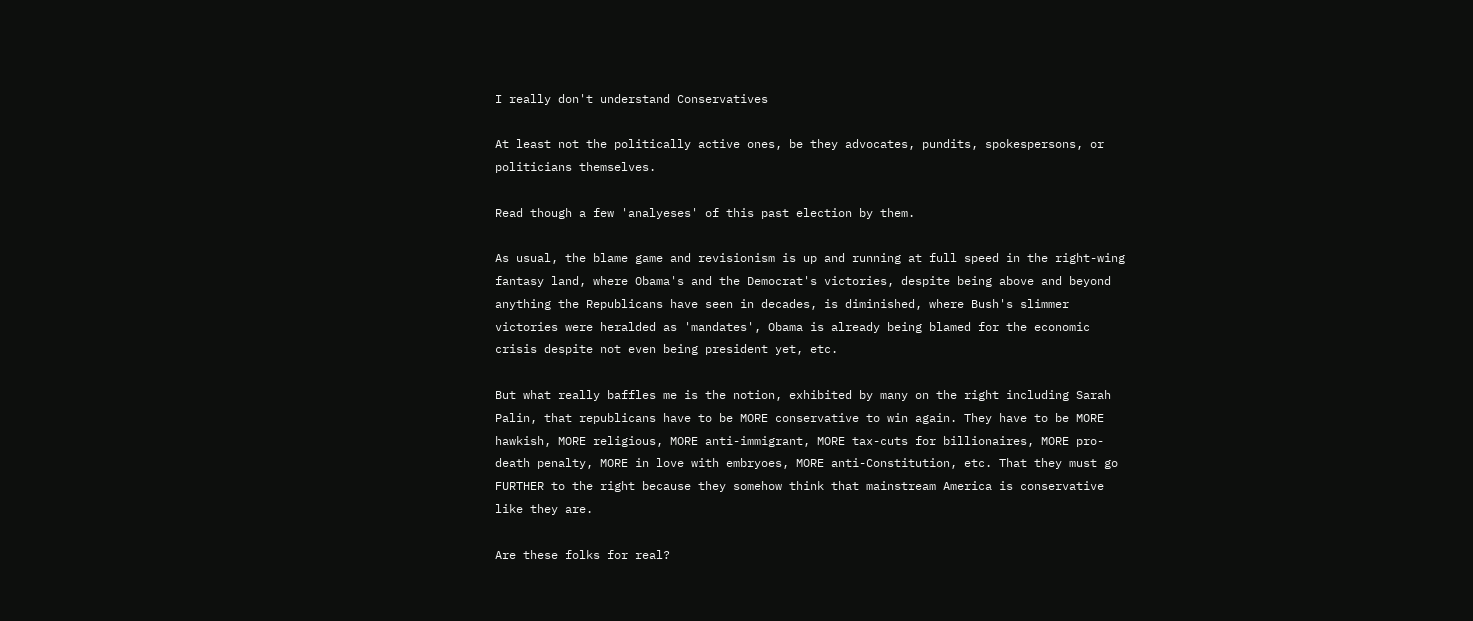I really don't understand Conservatives

At least not the politically active ones, be they advocates, pundits, spokespersons, or politicians themselves.

Read though a few 'analyeses' of this past election by them.

As usual, the blame game and revisionism is up and running at full speed in the right-wing fantasy land, where Obama's and the Democrat's victories, despite being above and beyond anything the Republicans have seen in decades, is diminished, where Bush's slimmer victories were heralded as 'mandates', Obama is already being blamed for the economic crisis despite not even being president yet, etc.

But what really baffles me is the notion, exhibited by many on the right including Sarah Palin, that republicans have to be MORE conservative to win again. They have to be MORE hawkish, MORE religious, MORE anti-immigrant, MORE tax-cuts for billionaires, MORE pro-death penalty, MORE in love with embryoes, MORE anti-Constitution, etc. That they must go FURTHER to the right because they somehow think that mainstream America is conservative like they are.

Are these folks for real?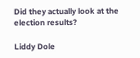Did they actually look at the election results?

Liddy Dole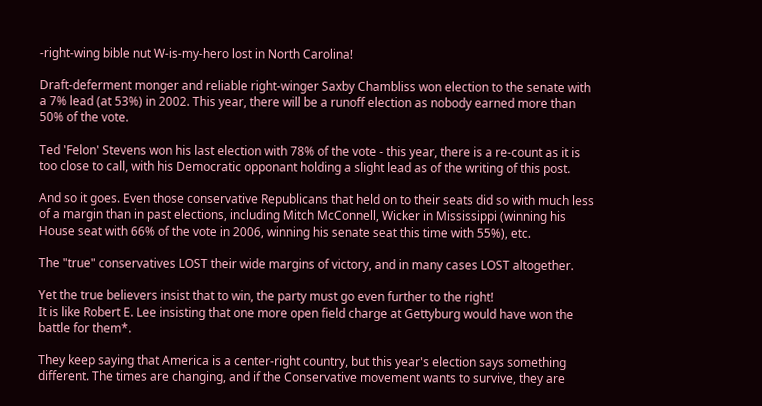-right-wing bible nut W-is-my-hero lost in North Carolina!

Draft-deferment monger and reliable right-winger Saxby Chambliss won election to the senate with a 7% lead (at 53%) in 2002. This year, there will be a runoff election as nobody earned more than 50% of the vote.

Ted 'Felon' Stevens won his last election with 78% of the vote - this year, there is a re-count as it is too close to call, with his Democratic opponant holding a slight lead as of the writing of this post.

And so it goes. Even those conservative Republicans that held on to their seats did so with much less of a margin than in past elections, including Mitch McConnell, Wicker in Mississippi (winning his House seat with 66% of the vote in 2006, winning his senate seat this time with 55%), etc.

The "true" conservatives LOST their wide margins of victory, and in many cases LOST altogether.

Yet the true believers insist that to win, the party must go even further to the right!
It is like Robert E. Lee insisting that one more open field charge at Gettyburg would have won the battle for them*.

They keep saying that America is a center-right country, but this year's election says something different. The times are changing, and if the Conservative movement wants to survive, they are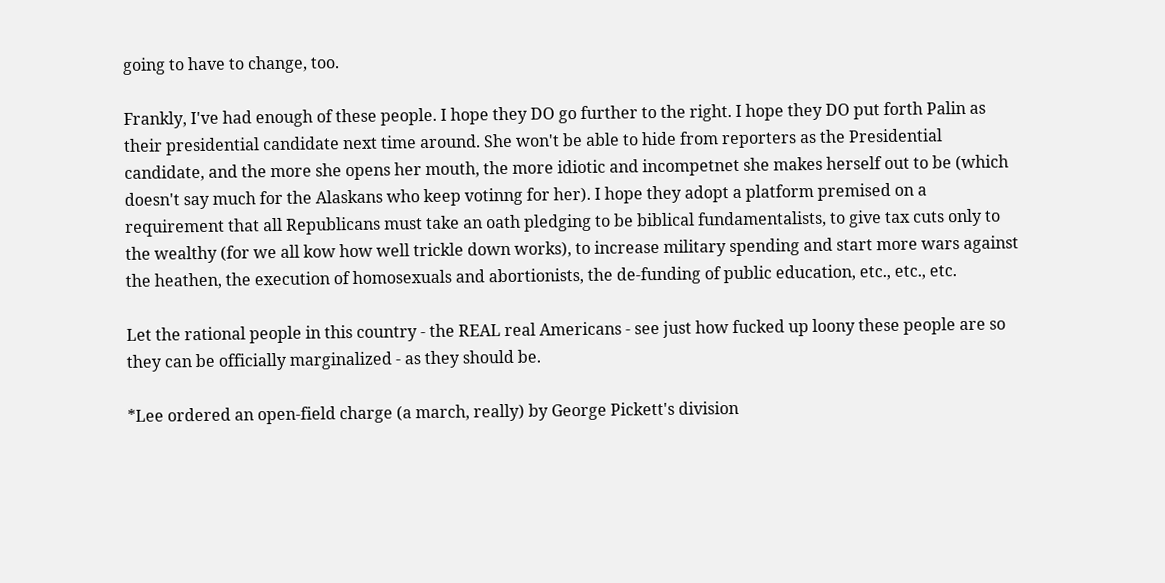going to have to change, too.

Frankly, I've had enough of these people. I hope they DO go further to the right. I hope they DO put forth Palin as their presidential candidate next time around. She won't be able to hide from reporters as the Presidential candidate, and the more she opens her mouth, the more idiotic and incompetnet she makes herself out to be (which doesn't say much for the Alaskans who keep votinng for her). I hope they adopt a platform premised on a requirement that all Republicans must take an oath pledging to be biblical fundamentalists, to give tax cuts only to the wealthy (for we all kow how well trickle down works), to increase military spending and start more wars against the heathen, the execution of homosexuals and abortionists, the de-funding of public education, etc., etc., etc.

Let the rational people in this country - the REAL real Americans - see just how fucked up loony these people are so they can be officially marginalized - as they should be.

*Lee ordered an open-field charge (a march, really) by George Pickett's division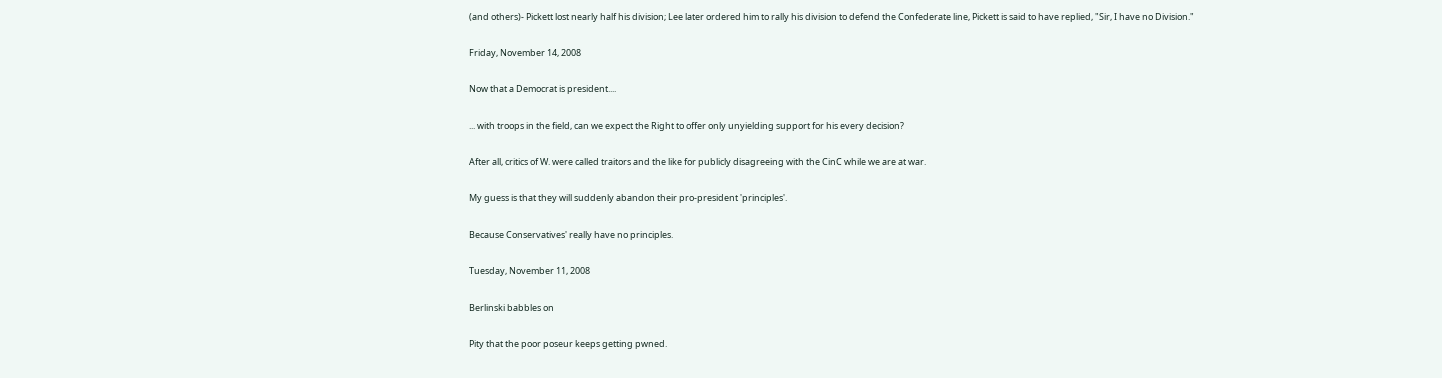(and others)- Pickett lost nearly half his division; Lee later ordered him to rally his division to defend the Confederate line, Pickett is said to have replied, "Sir, I have no Division."

Friday, November 14, 2008

Now that a Democrat is president....

... with troops in the field, can we expect the Right to offer only unyielding support for his every decision?

After all, critics of W. were called traitors and the like for publicly disagreeing with the CinC while we are at war.

My guess is that they will suddenly abandon their pro-president 'principles'.

Because Conservatives' really have no principles.

Tuesday, November 11, 2008

Berlinski babbles on

Pity that the poor poseur keeps getting pwned.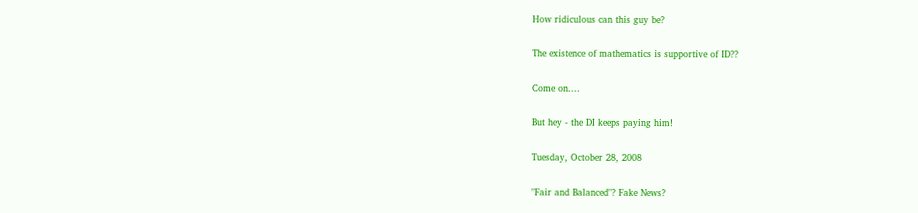How ridiculous can this guy be?

The existence of mathematics is supportive of ID??

Come on....

But hey - the DI keeps paying him!

Tuesday, October 28, 2008

"Fair and Balanced"? Fake News?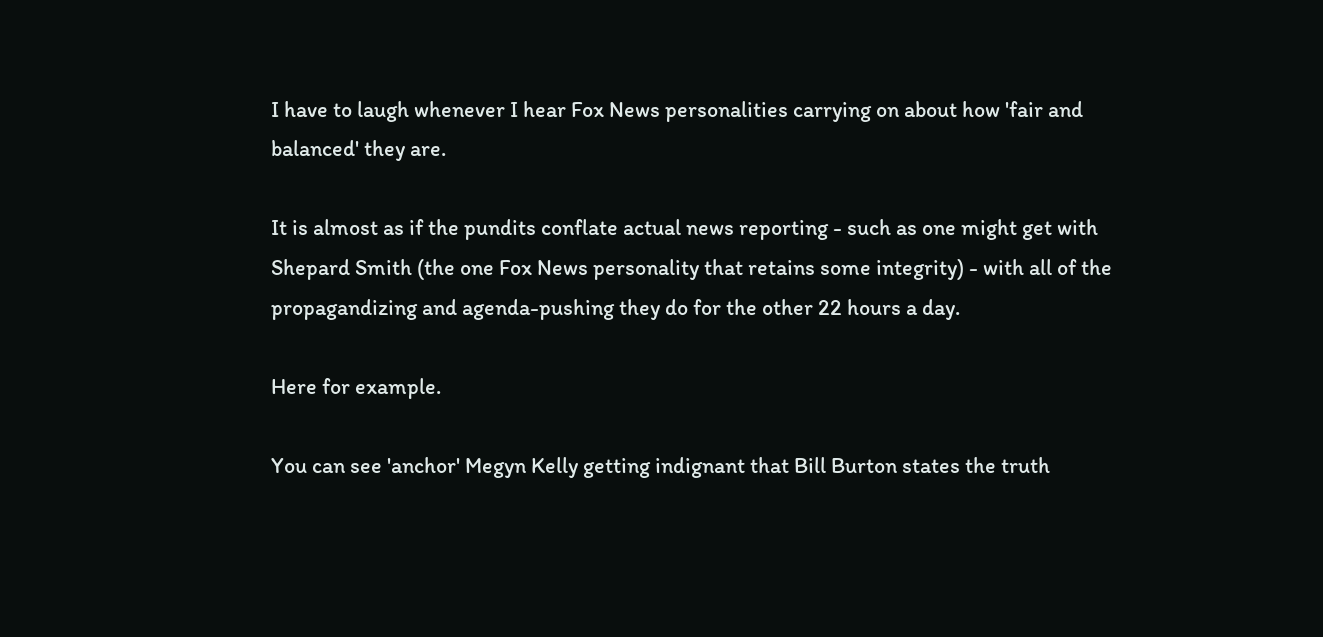I have to laugh whenever I hear Fox News personalities carrying on about how 'fair and balanced' they are.

It is almost as if the pundits conflate actual news reporting - such as one might get with Shepard Smith (the one Fox News personality that retains some integrity) - with all of the propagandizing and agenda-pushing they do for the other 22 hours a day.

Here for example.

You can see 'anchor' Megyn Kelly getting indignant that Bill Burton states the truth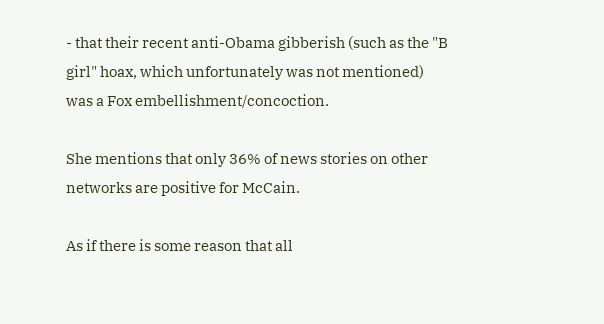- that their recent anti-Obama gibberish (such as the "B girl" hoax, which unfortunately was not mentioned) was a Fox embellishment/concoction.

She mentions that only 36% of news stories on other networks are positive for McCain.

As if there is some reason that all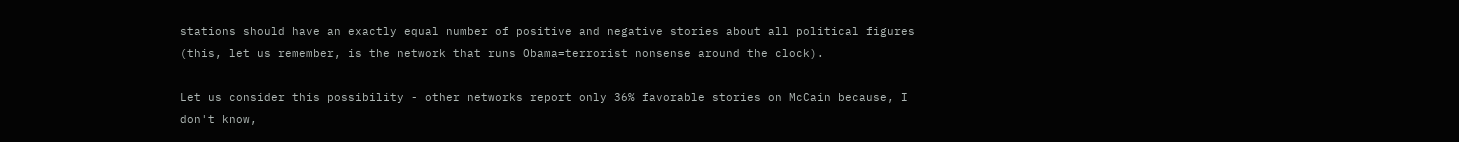stations should have an exactly equal number of positive and negative stories about all political figures (this, let us remember, is the network that runs Obama=terrorist nonsense around the clock).

Let us consider this possibility - other networks report only 36% favorable stories on McCain because, I don't know,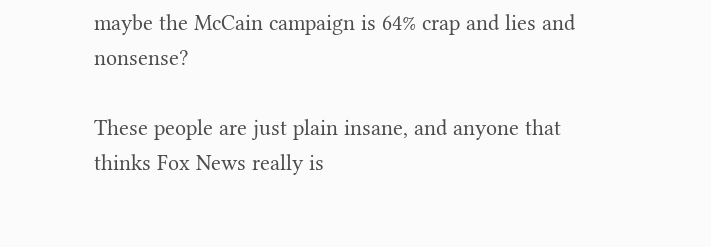maybe the McCain campaign is 64% crap and lies and nonsense?

These people are just plain insane, and anyone that thinks Fox News really is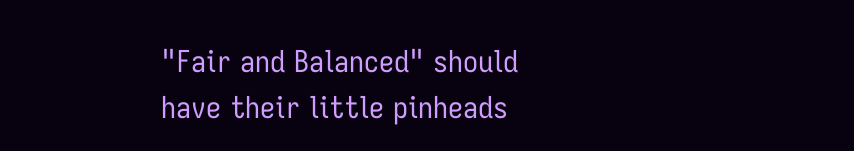"Fair and Balanced" should have their little pinheads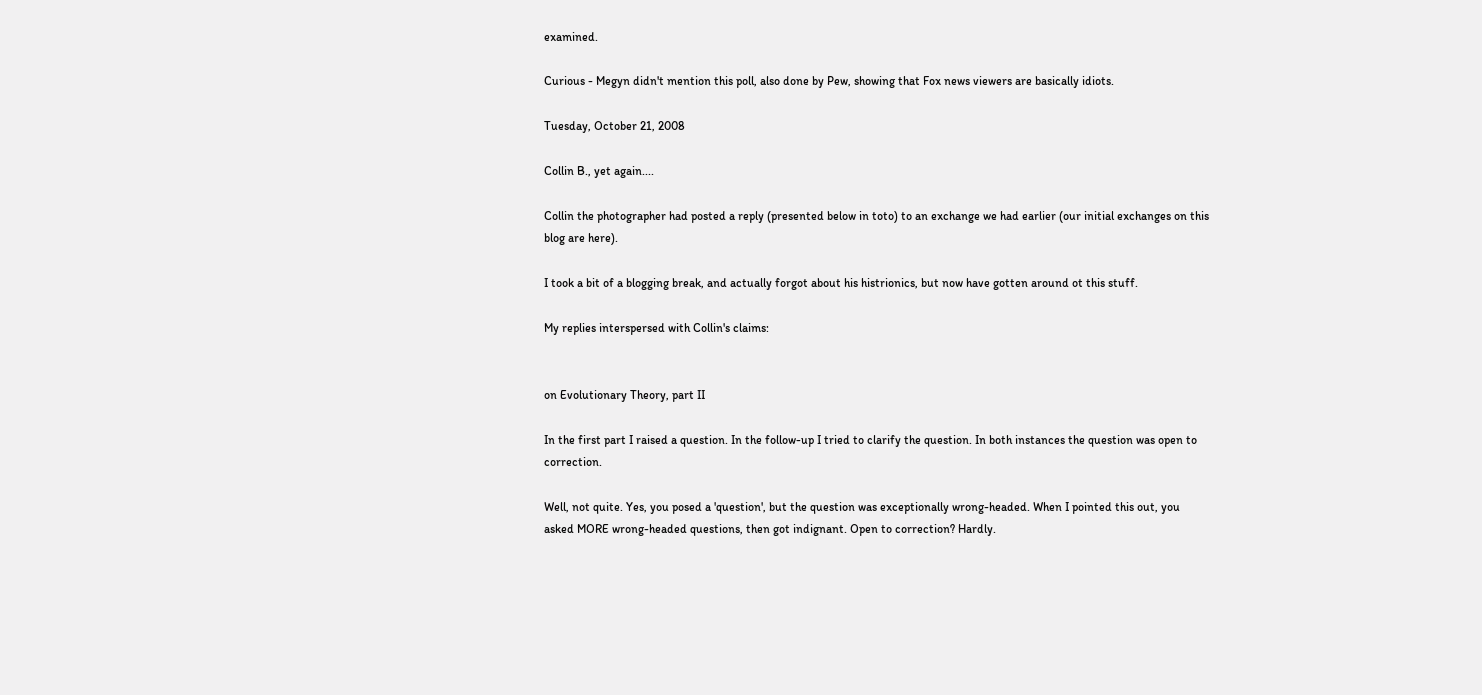examined.

Curious - Megyn didn't mention this poll, also done by Pew, showing that Fox news viewers are basically idiots.

Tuesday, October 21, 2008

Collin B., yet again....

Collin the photographer had posted a reply (presented below in toto) to an exchange we had earlier (our initial exchanges on this blog are here).

I took a bit of a blogging break, and actually forgot about his histrionics, but now have gotten around ot this stuff.

My replies interspersed with Collin's claims:


on Evolutionary Theory, part II

In the first part I raised a question. In the follow-up I tried to clarify the question. In both instances the question was open to correction.

Well, not quite. Yes, you posed a 'question', but the question was exceptionally wrong-headed. When I pointed this out, you asked MORE wrong-headed questions, then got indignant. Open to correction? Hardly.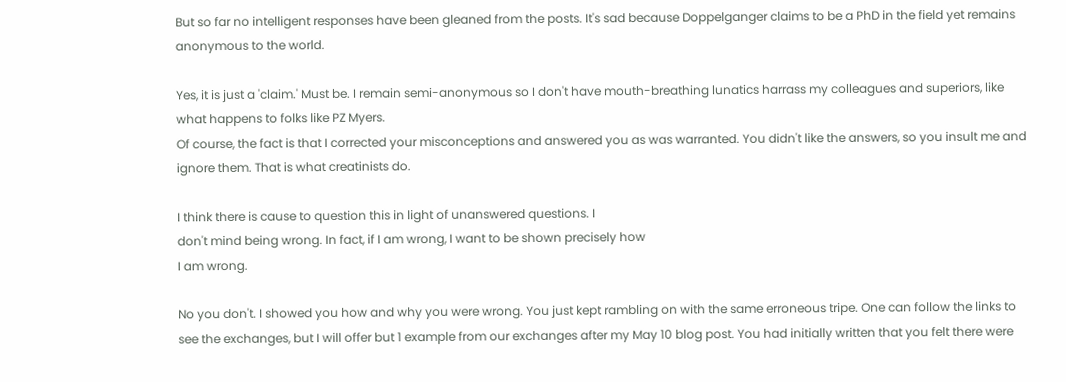But so far no intelligent responses have been gleaned from the posts. It's sad because Doppelganger claims to be a PhD in the field yet remains anonymous to the world.

Yes, it is just a 'claim.' Must be. I remain semi-anonymous so I don't have mouth-breathing lunatics harrass my colleagues and superiors, like what happens to folks like PZ Myers.
Of course, the fact is that I corrected your misconceptions and answered you as was warranted. You didn't like the answers, so you insult me and ignore them. That is what creatinists do.

I think there is cause to question this in light of unanswered questions. I
don't mind being wrong. In fact, if I am wrong, I want to be shown precisely how
I am wrong.

No you don't. I showed you how and why you were wrong. You just kept rambling on with the same erroneous tripe. One can follow the links to see the exchanges, but I will offer but 1 example from our exchanges after my May 10 blog post. You had initially written that you felt there were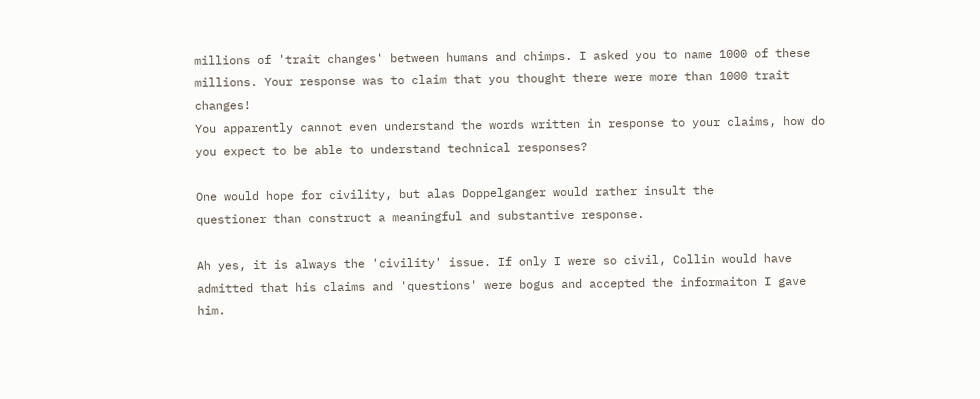millions of 'trait changes' between humans and chimps. I asked you to name 1000 of these millions. Your response was to claim that you thought there were more than 1000 trait changes!
You apparently cannot even understand the words written in response to your claims, how do you expect to be able to understand technical responses?

One would hope for civility, but alas Doppelganger would rather insult the
questioner than construct a meaningful and substantive response.

Ah yes, it is always the 'civility' issue. If only I were so civil, Collin would have admitted that his claims and 'questions' were bogus and accepted the informaiton I gave him.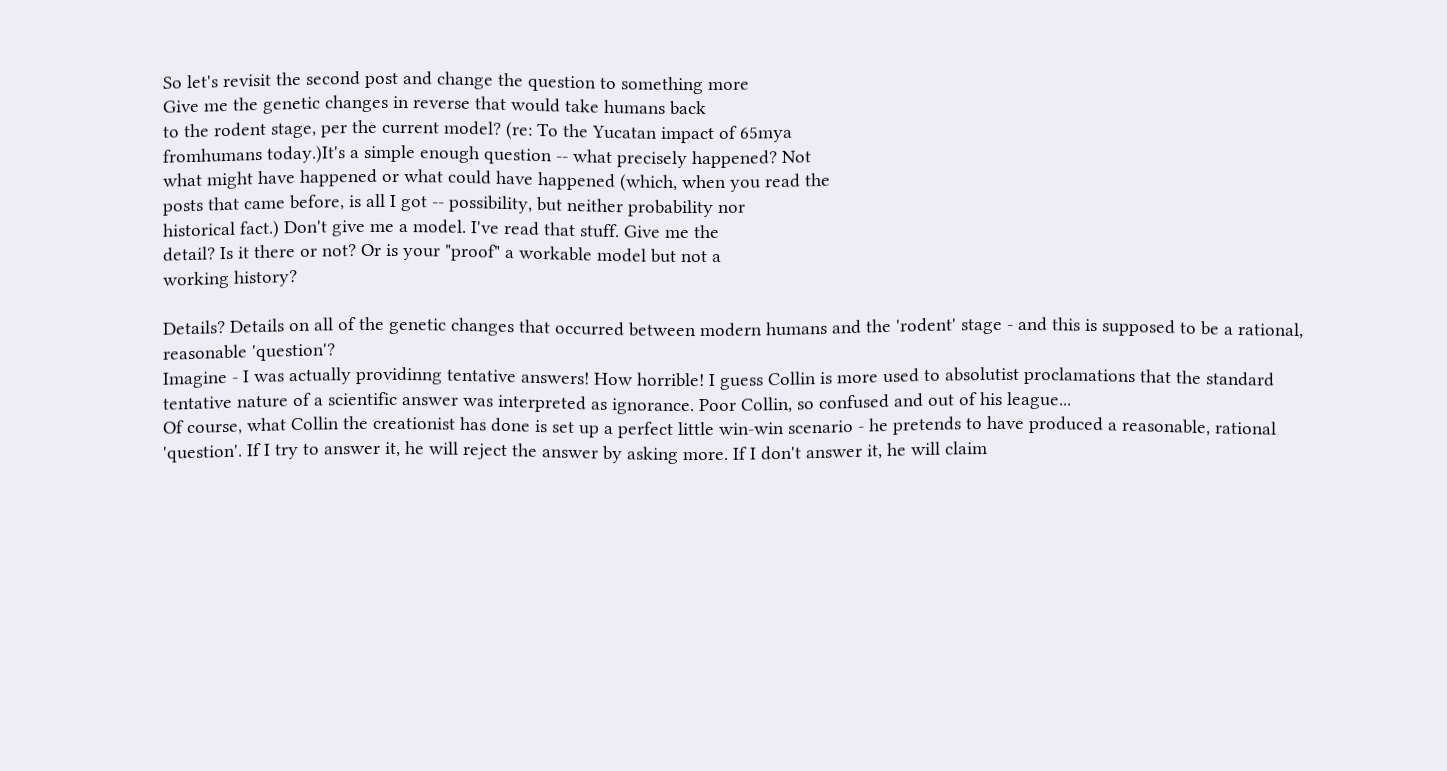So let's revisit the second post and change the question to something more
Give me the genetic changes in reverse that would take humans back
to the rodent stage, per the current model? (re: To the Yucatan impact of 65mya
fromhumans today.)It's a simple enough question -- what precisely happened? Not
what might have happened or what could have happened (which, when you read the
posts that came before, is all I got -- possibility, but neither probability nor
historical fact.) Don't give me a model. I've read that stuff. Give me the
detail? Is it there or not? Or is your "proof" a workable model but not a
working history?

Details? Details on all of the genetic changes that occurred between modern humans and the 'rodent' stage - and this is supposed to be a rational, reasonable 'question'?
Imagine - I was actually providinng tentative answers! How horrible! I guess Collin is more used to absolutist proclamations that the standard tentative nature of a scientific answer was interpreted as ignorance. Poor Collin, so confused and out of his league...
Of course, what Collin the creationist has done is set up a perfect little win-win scenario - he pretends to have produced a reasonable, rational 'question'. If I try to answer it, he will reject the answer by asking more. If I don't answer it, he will claim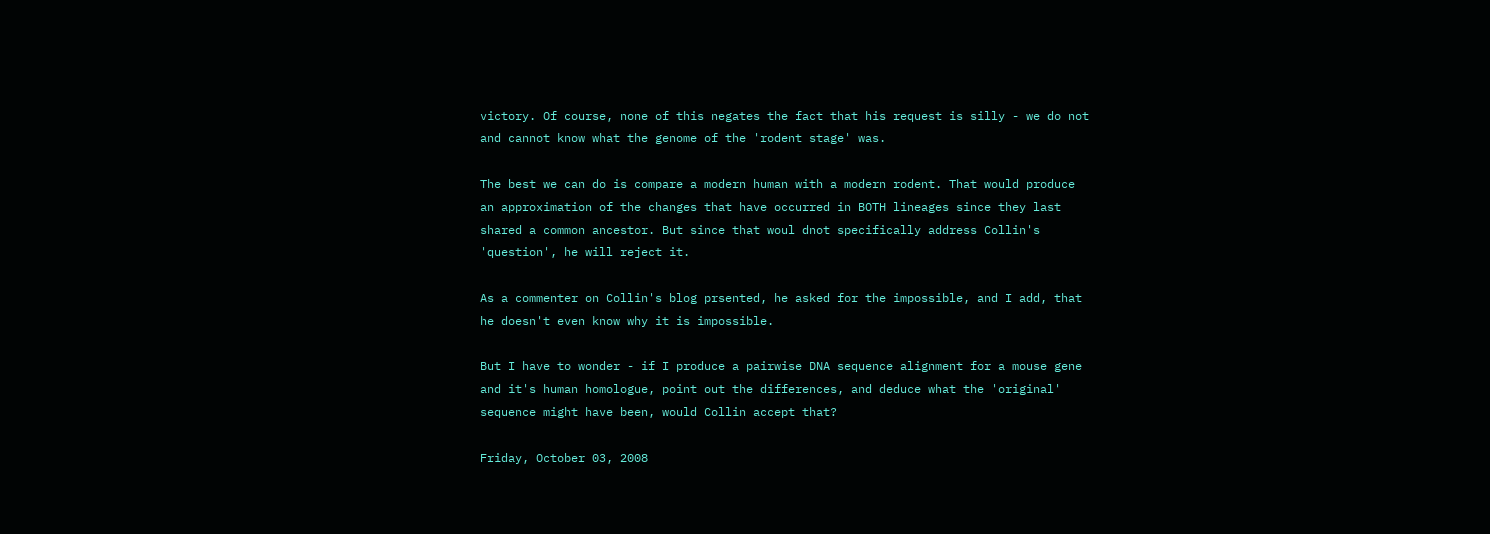victory. Of course, none of this negates the fact that his request is silly - we do not and cannot know what the genome of the 'rodent stage' was.

The best we can do is compare a modern human with a modern rodent. That would produce an approximation of the changes that have occurred in BOTH lineages since they last shared a common ancestor. But since that woul dnot specifically address Collin's 'question', he will reject it.

As a commenter on Collin's blog prsented, he asked for the impossible, and I add, that he doesn't even know why it is impossible.

But I have to wonder - if I produce a pairwise DNA sequence alignment for a mouse gene and it's human homologue, point out the differences, and deduce what the 'original' sequence might have been, would Collin accept that?

Friday, October 03, 2008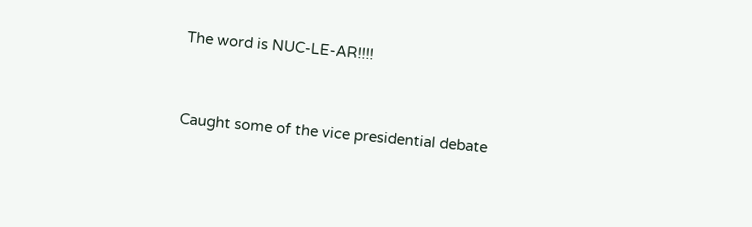The word is NUC-LE-AR!!!!


Caught some of the vice presidential debate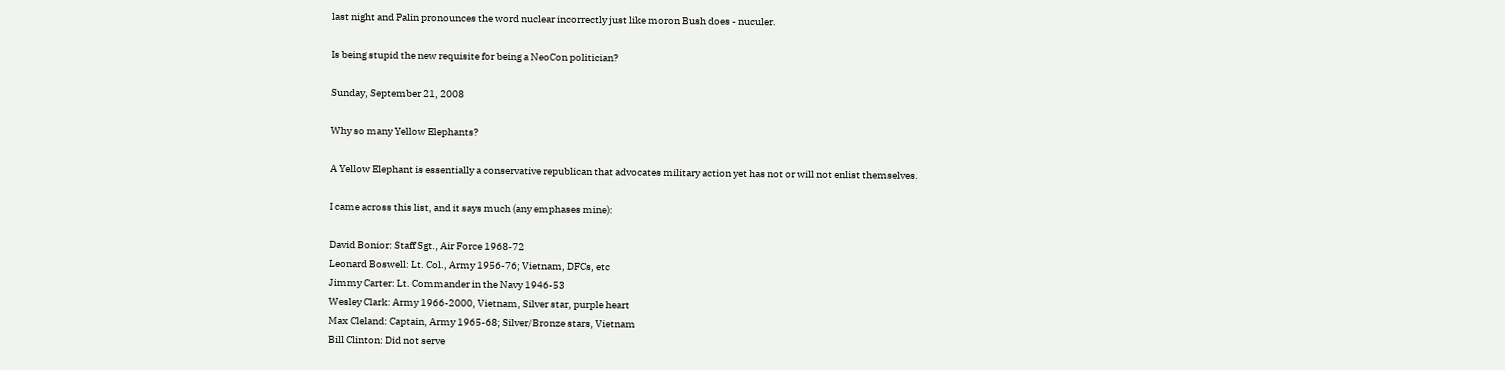last night and Palin pronounces the word nuclear incorrectly just like moron Bush does - nuculer.

Is being stupid the new requisite for being a NeoCon politician?

Sunday, September 21, 2008

Why so many Yellow Elephants?

A Yellow Elephant is essentially a conservative republican that advocates military action yet has not or will not enlist themselves.

I came across this list, and it says much (any emphases mine):

David Bonior: Staff Sgt., Air Force 1968-72
Leonard Boswell: Lt. Col., Army 1956-76; Vietnam, DFCs, etc
Jimmy Carter: Lt. Commander in the Navy 1946-53
Wesley Clark: Army 1966-2000, Vietnam, Silver star, purple heart
Max Cleland: Captain, Army 1965-68; Silver/Bronze stars, Vietnam
Bill Clinton: Did not serve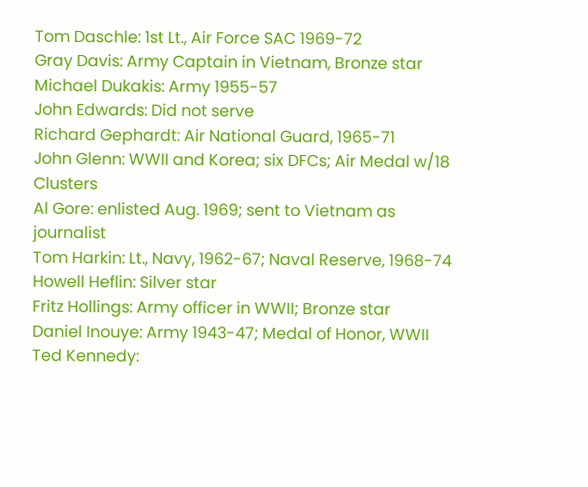Tom Daschle: 1st Lt., Air Force SAC 1969-72
Gray Davis: Army Captain in Vietnam, Bronze star
Michael Dukakis: Army 1955-57
John Edwards: Did not serve
Richard Gephardt: Air National Guard, 1965-71
John Glenn: WWII and Korea; six DFCs; Air Medal w/18 Clusters
Al Gore: enlisted Aug. 1969; sent to Vietnam as journalist
Tom Harkin: Lt., Navy, 1962-67; Naval Reserve, 1968-74
Howell Heflin: Silver star
Fritz Hollings: Army officer in WWII; Bronze star
Daniel Inouye: Army 1943-47; Medal of Honor, WWII
Ted Kennedy: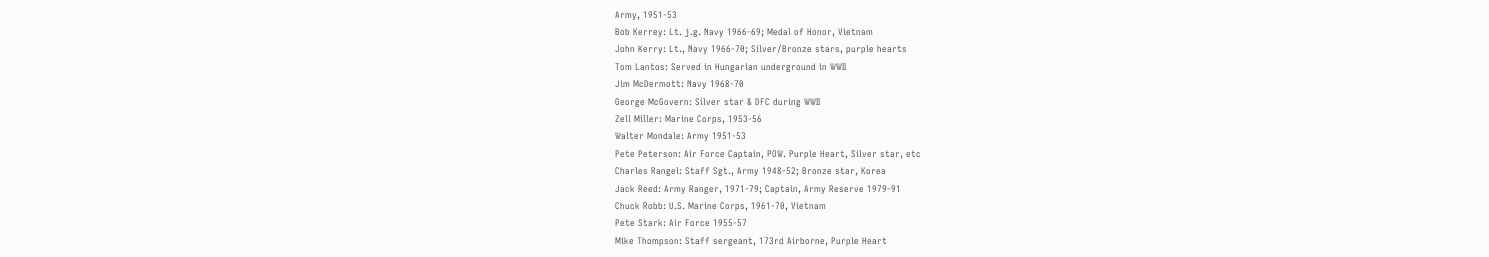Army, 1951-53
Bob Kerrey: Lt. j.g. Navy 1966-69; Medal of Honor, Vietnam
John Kerry: Lt., Navy 1966-70; Silver/Bronze stars, purple hearts
Tom Lantos: Served in Hungarian underground in WWII
Jim McDermott: Navy 1968-70
George McGovern: Silver star & DFC during WWII
Zell Miller: Marine Corps, 1953-56
Walter Mondale: Army 1951-53
Pete Peterson: Air Force Captain, POW. Purple Heart, Silver star, etc
Charles Rangel: Staff Sgt., Army 1948-52; Bronze star, Korea
Jack Reed: Army Ranger, 1971-79; Captain, Army Reserve 1979-91
Chuck Robb: U.S. Marine Corps, 1961-70, Vietnam
Pete Stark: Air Force 1955-57
Mike Thompson: Staff sergeant, 173rd Airborne, Purple Heart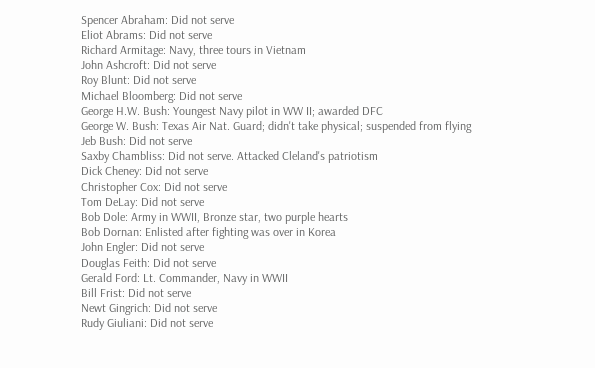Spencer Abraham: Did not serve
Eliot Abrams: Did not serve
Richard Armitage: Navy, three tours in Vietnam
John Ashcroft: Did not serve
Roy Blunt: Did not serve
Michael Bloomberg: Did not serve
George H.W. Bush: Youngest Navy pilot in WW II; awarded DFC
George W. Bush: Texas Air Nat. Guard; didn't take physical; suspended from flying
Jeb Bush: Did not serve
Saxby Chambliss: Did not serve. Attacked Cleland's patriotism
Dick Cheney: Did not serve
Christopher Cox: Did not serve
Tom DeLay: Did not serve
Bob Dole: Army in WWII, Bronze star, two purple hearts
Bob Dornan: Enlisted after fighting was over in Korea
John Engler: Did not serve
Douglas Feith: Did not serve
Gerald Ford: Lt. Commander, Navy in WWII
Bill Frist: Did not serve
Newt Gingrich: Did not serve
Rudy Giuliani: Did not serve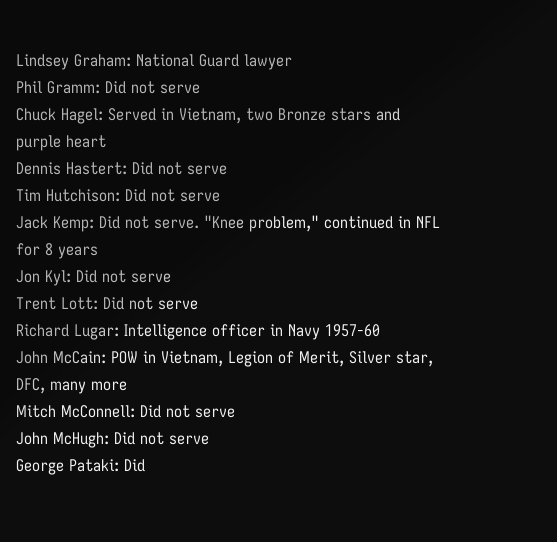Lindsey Graham: National Guard lawyer
Phil Gramm: Did not serve
Chuck Hagel: Served in Vietnam, two Bronze stars and purple heart
Dennis Hastert: Did not serve
Tim Hutchison: Did not serve
Jack Kemp: Did not serve. "Knee problem," continued in NFL for 8 years
Jon Kyl: Did not serve
Trent Lott: Did not serve
Richard Lugar: Intelligence officer in Navy 1957-60
John McCain: POW in Vietnam, Legion of Merit, Silver star, DFC, many more
Mitch McConnell: Did not serve
John McHugh: Did not serve
George Pataki: Did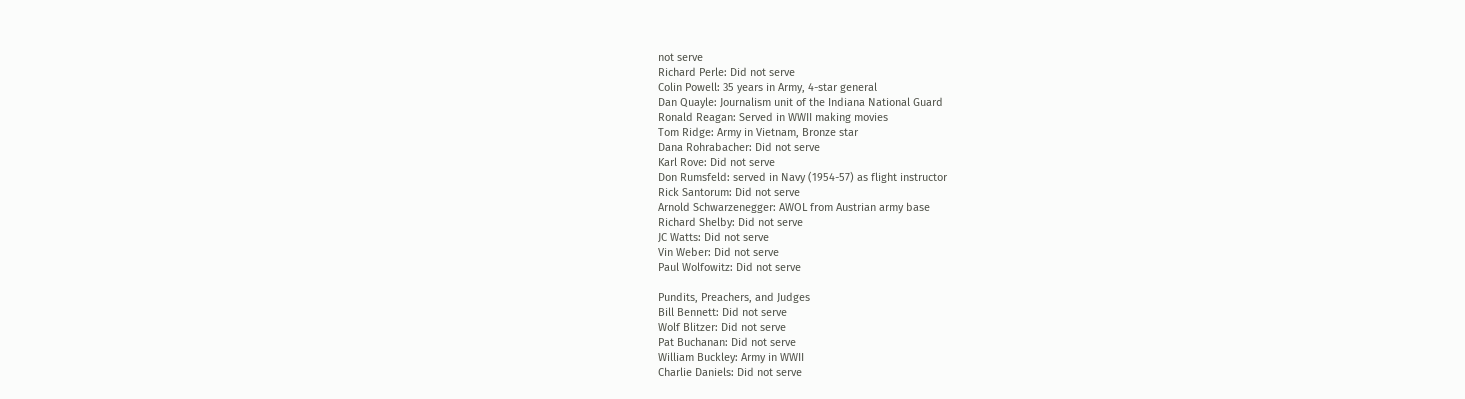not serve
Richard Perle: Did not serve
Colin Powell: 35 years in Army, 4-star general
Dan Quayle: Journalism unit of the Indiana National Guard
Ronald Reagan: Served in WWII making movies
Tom Ridge: Army in Vietnam, Bronze star
Dana Rohrabacher: Did not serve
Karl Rove: Did not serve
Don Rumsfeld: served in Navy (1954-57) as flight instructor
Rick Santorum: Did not serve
Arnold Schwarzenegger: AWOL from Austrian army base
Richard Shelby: Did not serve
JC Watts: Did not serve
Vin Weber: Did not serve
Paul Wolfowitz: Did not serve

Pundits, Preachers, and Judges
Bill Bennett: Did not serve
Wolf Blitzer: Did not serve
Pat Buchanan: Did not serve
William Buckley: Army in WWII
Charlie Daniels: Did not serve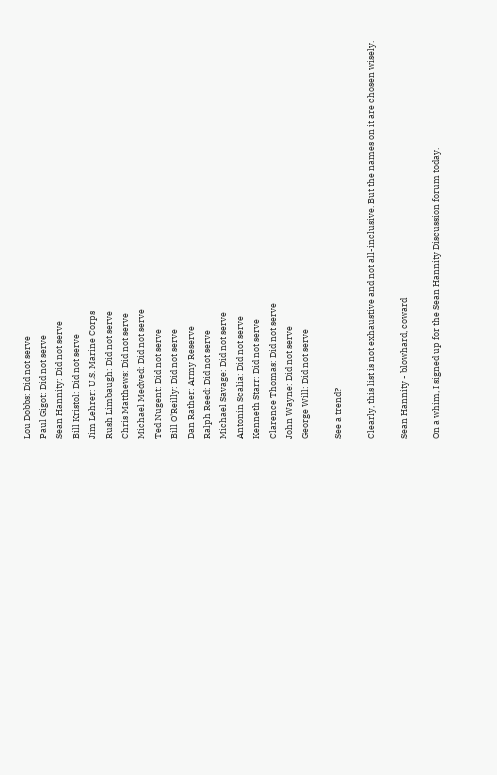Lou Dobbs: Did not serve
Paul Gigot: Did not serve
Sean Hannity: Did not serve
Bill Kristol: Did not serve
Jim Lehrer: U.S. Marine Corps
Rush Limbaugh: Did not serve
Chris Matthews: Did not serve
Michael Medved: Did not serve
Ted Nugent: Did not serve
Bill O'Reilly: Did not serve
Dan Rather: Army Reserve
Ralph Reed: Did not serve
Michael Savage: Did not serve
Antonin Scalia: Did not serve
Kenneth Starr: Did not serve
Clarence Thomas: Did not serve
John Wayne: Did not serve
George Will: Did not serve

See a trend?

Clearly, this list is not exhaustive and not all-inclusive. But the names on it are chosen wisely.

Sean Hannity - blowhard, coward

On a whim, I signed up for the Sean Hannity Discussion forum today.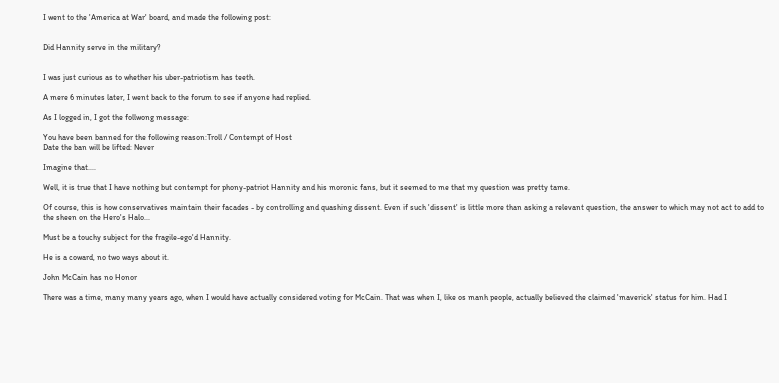I went to the 'America at War' board, and made the following post:


Did Hannity serve in the military?


I was just curious as to whether his uber-patriotism has teeth.

A mere 6 minutes later, I went back to the forum to see if anyone had replied.

As I logged in, I got the follwong message:

You have been banned for the following reason:Troll / Contempt of Host
Date the ban will be lifted: Never

Imagine that....

Well, it is true that I have nothing but contempt for phony-patriot Hannity and his moronic fans, but it seemed to me that my question was pretty tame.

Of course, this is how conservatives maintain their facades - by controlling and quashing dissent. Even if such 'dissent' is little more than asking a relevant question, the answer to which may not act to add to the sheen on the Hero's Halo...

Must be a touchy subject for the fragile-ego'd Hannity.

He is a coward, no two ways about it.

John McCain has no Honor

There was a time, many many years ago, when I would have actually considered voting for McCain. That was when I, like os manh people, actually believed the claimed 'maverick' status for him. Had I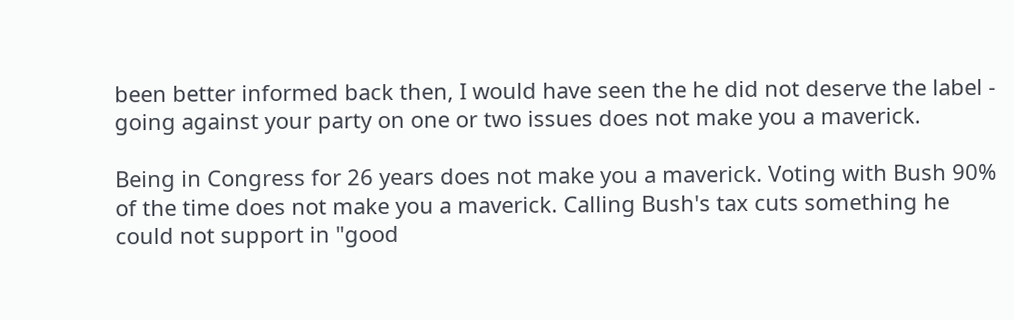been better informed back then, I would have seen the he did not deserve the label - going against your party on one or two issues does not make you a maverick.

Being in Congress for 26 years does not make you a maverick. Voting with Bush 90% of the time does not make you a maverick. Calling Bush's tax cuts something he could not support in "good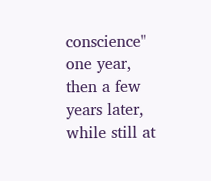conscience" one year, then a few years later, while still at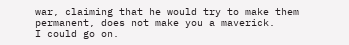war, claiming that he would try to make them permanent, does not make you a maverick.
I could go on.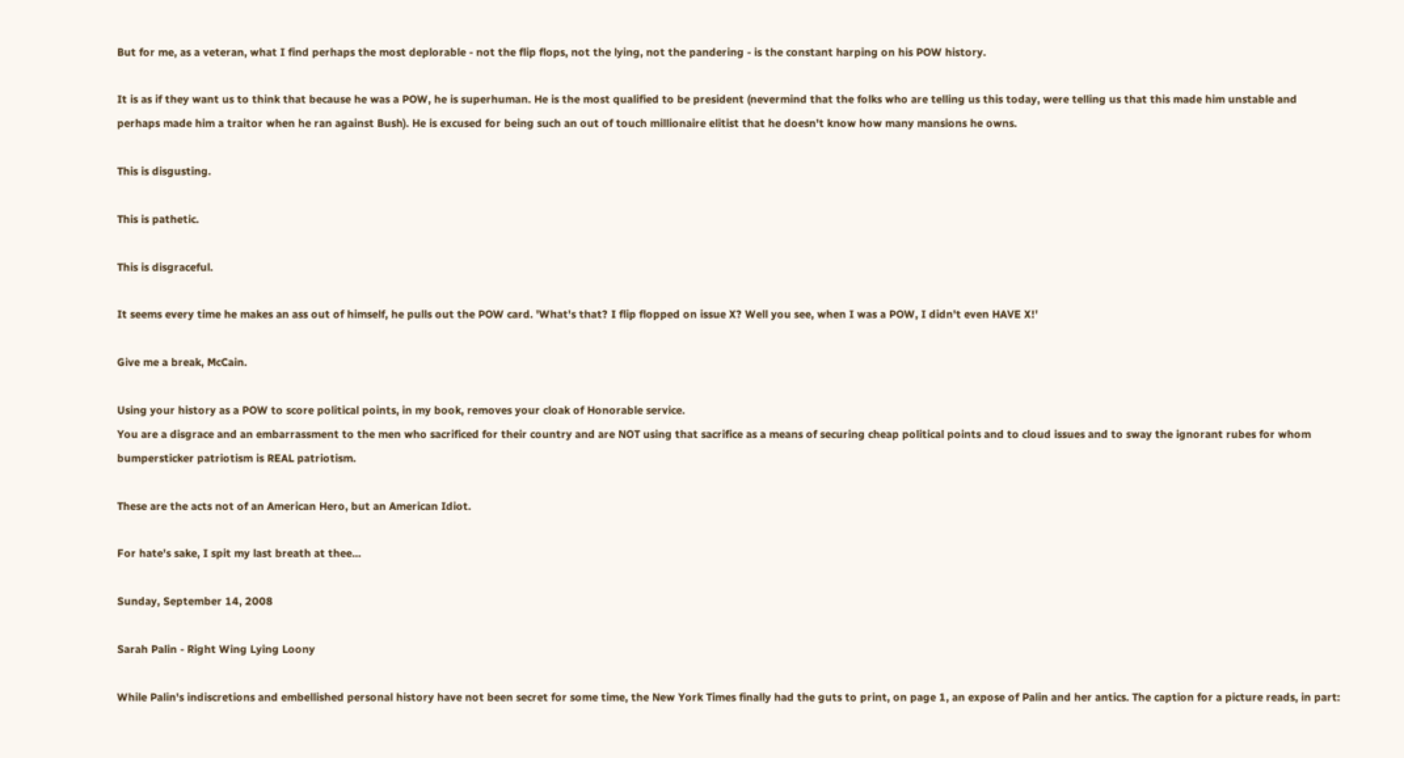But for me, as a veteran, what I find perhaps the most deplorable - not the flip flops, not the lying, not the pandering - is the constant harping on his POW history.

It is as if they want us to think that because he was a POW, he is superhuman. He is the most qualified to be president (nevermind that the folks who are telling us this today, were telling us that this made him unstable and perhaps made him a traitor when he ran against Bush). He is excused for being such an out of touch millionaire elitist that he doesn't know how many mansions he owns.

This is disgusting.

This is pathetic.

This is disgraceful.

It seems every time he makes an ass out of himself, he pulls out the POW card. 'What's that? I flip flopped on issue X? Well you see, when I was a POW, I didn't even HAVE X!'

Give me a break, McCain.

Using your history as a POW to score political points, in my book, removes your cloak of Honorable service.
You are a disgrace and an embarrassment to the men who sacrificed for their country and are NOT using that sacrifice as a means of securing cheap political points and to cloud issues and to sway the ignorant rubes for whom bumpersticker patriotism is REAL patriotism.

These are the acts not of an American Hero, but an American Idiot.

For hate's sake, I spit my last breath at thee...

Sunday, September 14, 2008

Sarah Palin - Right Wing Lying Loony

While Palin's indiscretions and embellished personal history have not been secret for some time, the New York Times finally had the guts to print, on page 1, an expose of Palin and her antics. The caption for a picture reads, in part: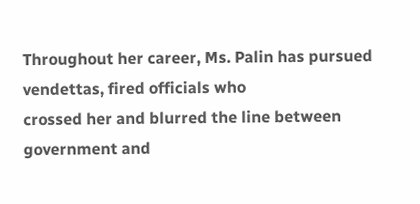Throughout her career, Ms. Palin has pursued vendettas, fired officials who
crossed her and blurred the line between government and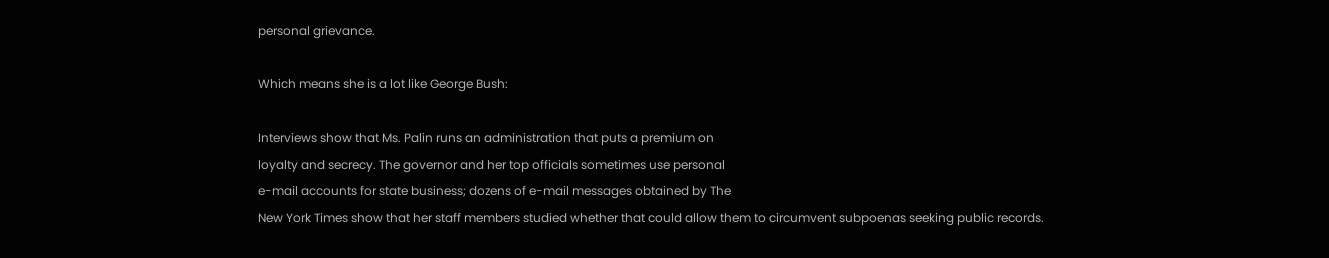personal grievance.

Which means she is a lot like George Bush:

Interviews show that Ms. Palin runs an administration that puts a premium on
loyalty and secrecy. The governor and her top officials sometimes use personal
e-mail accounts for state business; dozens of e-mail messages obtained by The
New York Times show that her staff members studied whether that could allow them to circumvent subpoenas seeking public records.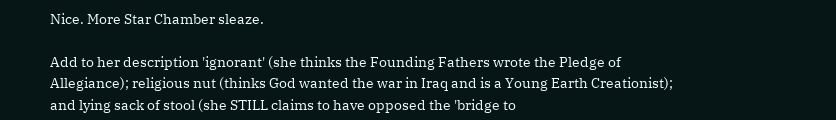Nice. More Star Chamber sleaze.

Add to her description 'ignorant' (she thinks the Founding Fathers wrote the Pledge of Allegiance); religious nut (thinks God wanted the war in Iraq and is a Young Earth Creationist); and lying sack of stool (she STILL claims to have opposed the 'bridge to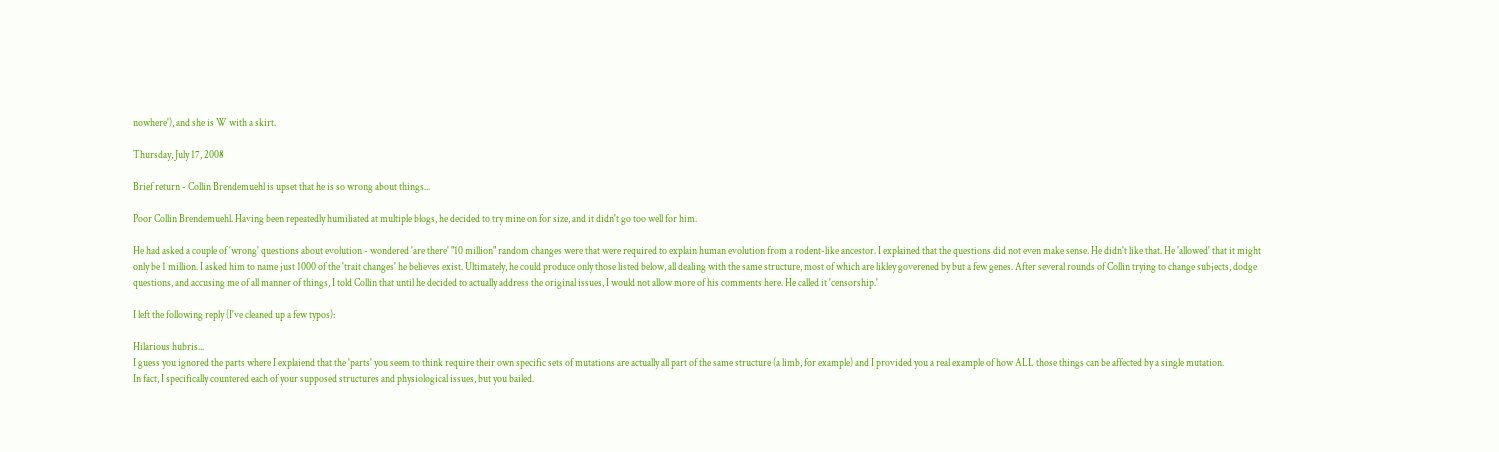nowhere'), and she is W with a skirt.

Thursday, July 17, 2008

Brief return - Collin Brendemuehl is upset that he is so wrong about things...

Poor Collin Brendemuehl. Having been repeatedly humiliated at multiple blogs, he decided to try mine on for size, and it didn't go too well for him.

He had asked a couple of 'wrong' questions about evolution - wondered 'are there' "10 million" random changes were that were required to explain human evolution from a rodent-like ancestor. I explained that the questions did not even make sense. He didn't like that. He 'allowed' that it might only be 1 million. I asked him to name just 1000 of the 'trait changes' he believes exist. Ultimately, he could produce only those listed below, all dealing with the same structure, most of which are likley goverened by but a few genes. After several rounds of Collin trying to change subjects, dodge questions, and accusing me of all manner of things, I told Collin that until he decided to actually address the original issues, I would not allow more of his comments here. He called it 'censorship.'

I left the following reply (I've cleaned up a few typos):

Hilarious hubris...
I guess you ignored the parts where I explaiend that the 'parts' you seem to think require their own specific sets of mutations are actually all part of the same structure (a limb, for example) and I provided you a real example of how ALL those things can be affected by a single mutation.
In fact, I specifically countered each of your supposed structures and physiological issues, but you bailed.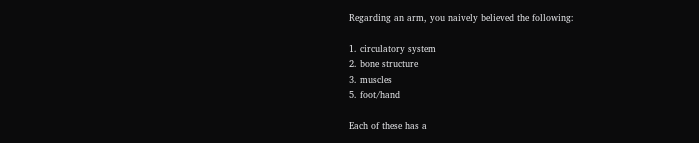Regarding an arm, you naively believed the following:

1. circulatory system
2. bone structure
3. muscles
5. foot/hand

Each of these has a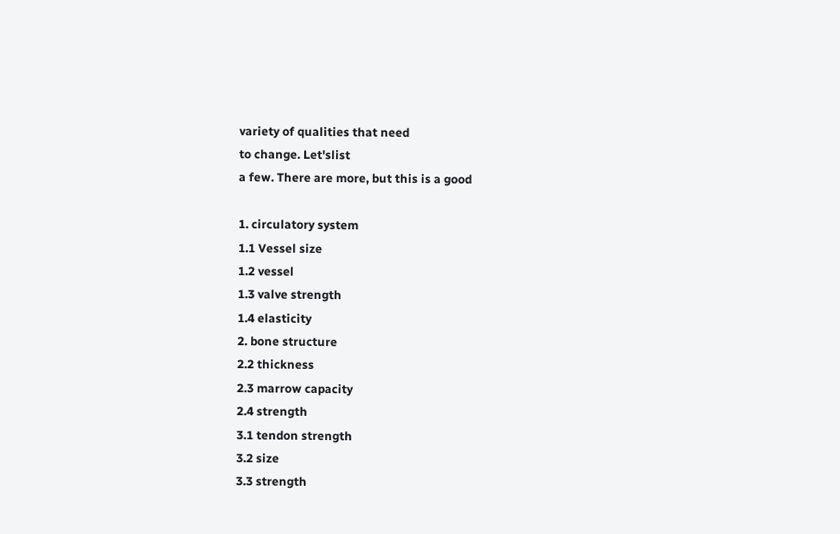variety of qualities that need
to change. Let'slist
a few. There are more, but this is a good

1. circulatory system
1.1 Vessel size
1.2 vessel
1.3 valve strength
1.4 elasticity
2. bone structure
2.2 thickness
2.3 marrow capacity
2.4 strength
3.1 tendon strength
3.2 size
3.3 strength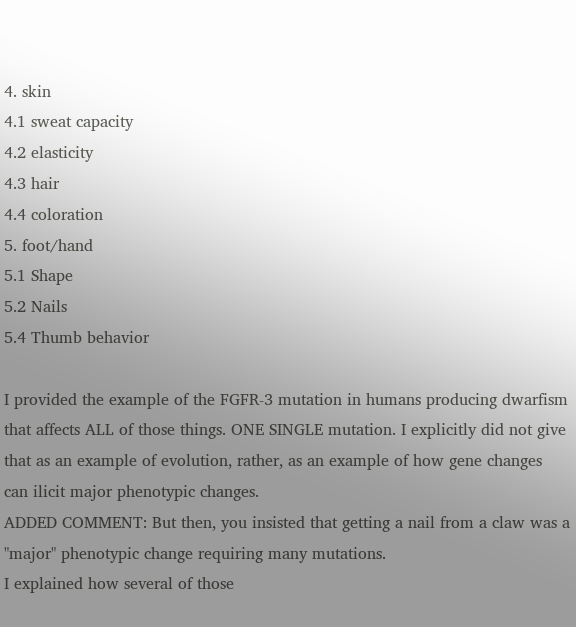4. skin
4.1 sweat capacity
4.2 elasticity
4.3 hair
4.4 coloration
5. foot/hand
5.1 Shape
5.2 Nails
5.4 Thumb behavior

I provided the example of the FGFR-3 mutation in humans producing dwarfism that affects ALL of those things. ONE SINGLE mutation. I explicitly did not give that as an example of evolution, rather, as an example of how gene changes can ilicit major phenotypic changes.
ADDED COMMENT: But then, you insisted that getting a nail from a claw was a "major" phenotypic change requiring many mutations.
I explained how several of those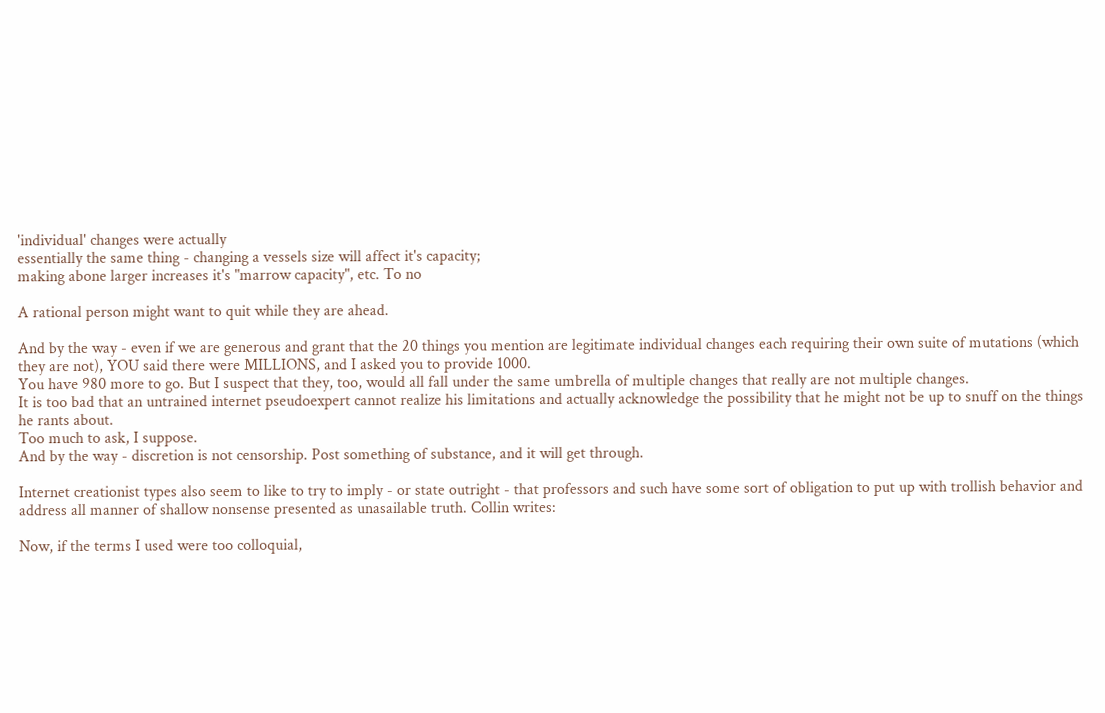'individual' changes were actually
essentially the same thing - changing a vessels size will affect it's capacity;
making abone larger increases it's "marrow capacity", etc. To no

A rational person might want to quit while they are ahead.

And by the way - even if we are generous and grant that the 20 things you mention are legitimate individual changes each requiring their own suite of mutations (which they are not), YOU said there were MILLIONS, and I asked you to provide 1000.
You have 980 more to go. But I suspect that they, too, would all fall under the same umbrella of multiple changes that really are not multiple changes.
It is too bad that an untrained internet pseudoexpert cannot realize his limitations and actually acknowledge the possibility that he might not be up to snuff on the things he rants about.
Too much to ask, I suppose.
And by the way - discretion is not censorship. Post something of substance, and it will get through.

Internet creationist types also seem to like to try to imply - or state outright - that professors and such have some sort of obligation to put up with trollish behavior and address all manner of shallow nonsense presented as unasailable truth. Collin writes:

Now, if the terms I used were too colloquial,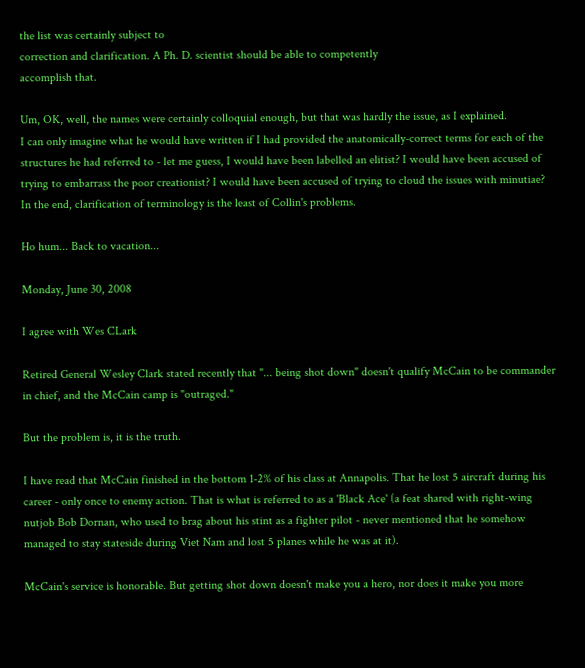the list was certainly subject to
correction and clarification. A Ph. D. scientist should be able to competently
accomplish that.

Um, OK, well, the names were certainly colloquial enough, but that was hardly the issue, as I explained.
I can only imagine what he would have written if I had provided the anatomically-correct terms for each of the structures he had referred to - let me guess, I would have been labelled an elitist? I would have been accused of trying to embarrass the poor creationist? I would have been accused of trying to cloud the issues with minutiae?
In the end, clarification of terminology is the least of Collin's problems.

Ho hum... Back to vacation...

Monday, June 30, 2008

I agree with Wes CLark

Retired General Wesley Clark stated recently that "... being shot down" doesn't qualify McCain to be commander in chief, and the McCain camp is "outraged."

But the problem is, it is the truth.

I have read that McCain finished in the bottom 1-2% of his class at Annapolis. That he lost 5 aircraft during his career - only once to enemy action. That is what is referred to as a 'Black Ace' (a feat shared with right-wing nutjob Bob Dornan, who used to brag about his stint as a fighter pilot - never mentioned that he somehow managed to stay stateside during Viet Nam and lost 5 planes while he was at it).

McCain's service is honorable. But getting shot down doesn't make you a hero, nor does it make you more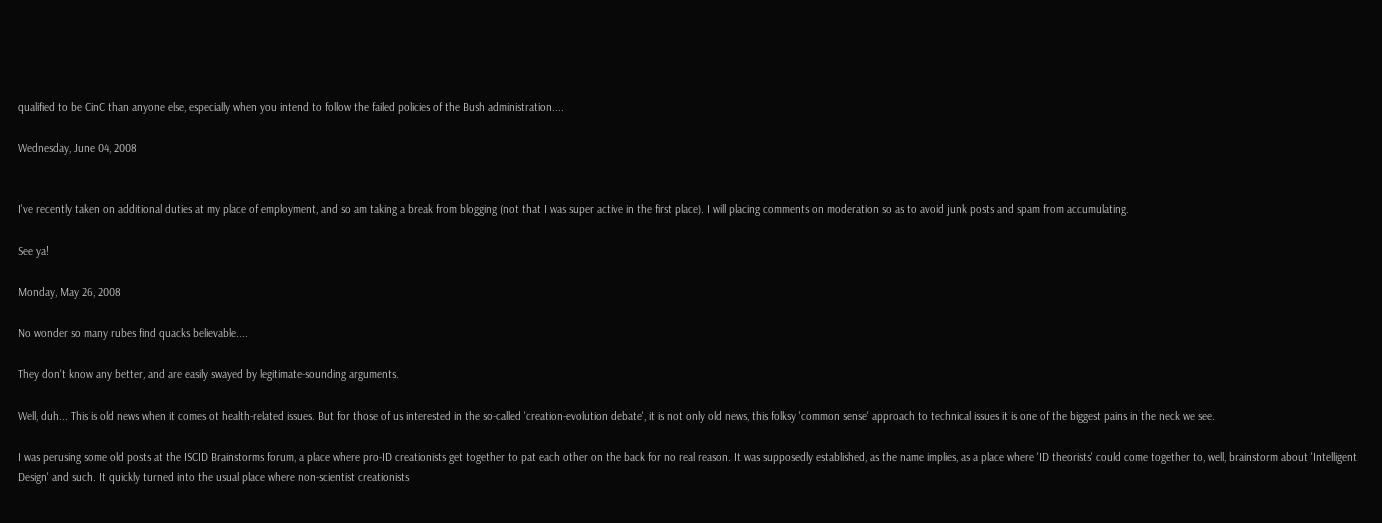qualified to be CinC than anyone else, especially when you intend to follow the failed policies of the Bush administration....

Wednesday, June 04, 2008


I've recently taken on additional duties at my place of employment, and so am taking a break from blogging (not that I was super active in the first place). I will placing comments on moderation so as to avoid junk posts and spam from accumulating.

See ya!

Monday, May 26, 2008

No wonder so many rubes find quacks believable....

They don't know any better, and are easily swayed by legitimate-sounding arguments.

Well, duh... This is old news when it comes ot health-related issues. But for those of us interested in the so-called 'creation-evolution debate', it is not only old news, this folksy 'common sense' approach to technical issues it is one of the biggest pains in the neck we see.

I was perusing some old posts at the ISCID Brainstorms forum, a place where pro-ID creationists get together to pat each other on the back for no real reason. It was supposedly established, as the name implies, as a place where 'ID theorists' could come together to, well, brainstorm about 'Intelligent Design' and such. It quickly turned into the usual place where non-scientist creationists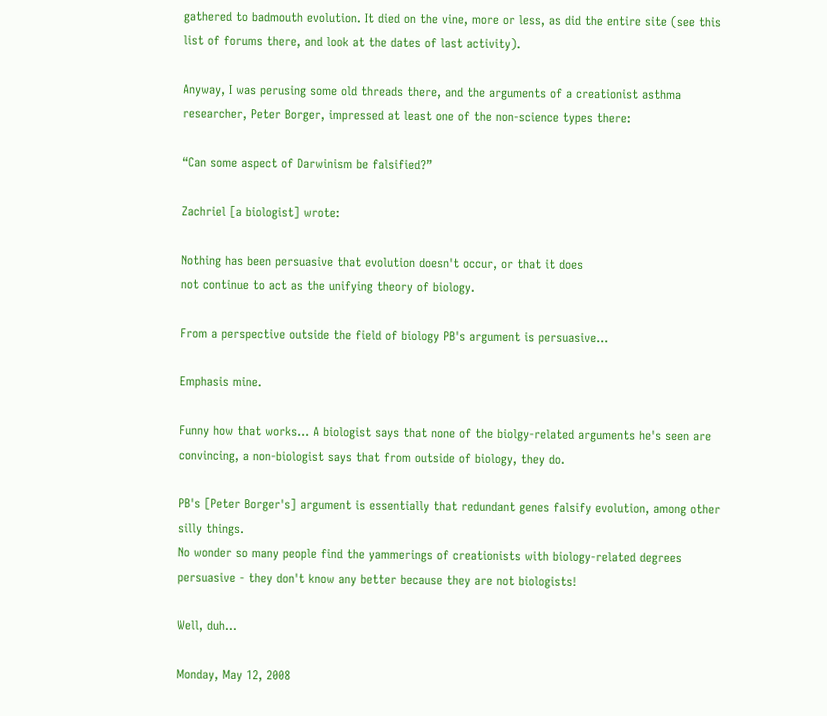gathered to badmouth evolution. It died on the vine, more or less, as did the entire site (see this list of forums there, and look at the dates of last activity).

Anyway, I was perusing some old threads there, and the arguments of a creationist asthma researcher, Peter Borger, impressed at least one of the non-science types there:

“Can some aspect of Darwinism be falsified?”

Zachriel [a biologist] wrote:

Nothing has been persuasive that evolution doesn't occur, or that it does
not continue to act as the unifying theory of biology.

From a perspective outside the field of biology PB's argument is persuasive...

Emphasis mine.

Funny how that works... A biologist says that none of the biolgy-related arguments he's seen are convincing, a non-biologist says that from outside of biology, they do.

PB's [Peter Borger's] argument is essentially that redundant genes falsify evolution, among other silly things.
No wonder so many people find the yammerings of creationists with biology-related degrees persuasive - they don't know any better because they are not biologists!

Well, duh...

Monday, May 12, 2008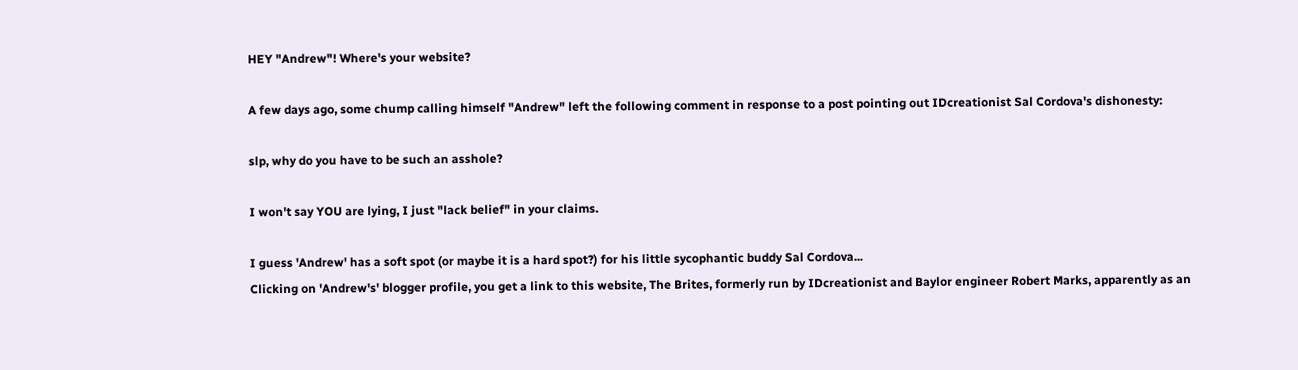HEY "Andrew"! Where's your website?

A few days ago, some chump calling himself "Andrew" left the following comment in response to a post pointing out IDcreationist Sal Cordova's dishonesty:

slp, why do you have to be such an asshole?

I won't say YOU are lying, I just "lack belief" in your claims.

I guess 'Andrew' has a soft spot (or maybe it is a hard spot?) for his little sycophantic buddy Sal Cordova...
Clicking on 'Andrew's' blogger profile, you get a link to this website, The Brites, formerly run by IDcreationist and Baylor engineer Robert Marks, apparently as an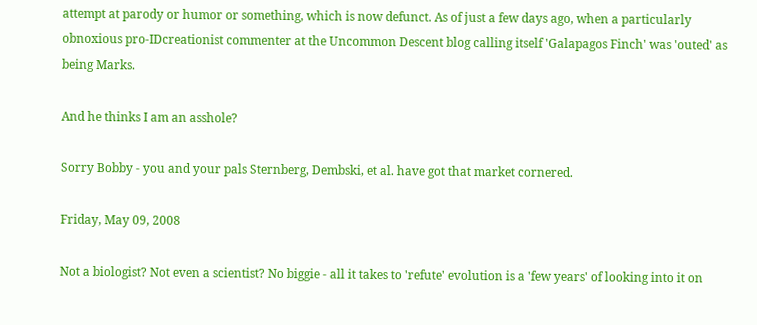attempt at parody or humor or something, which is now defunct. As of just a few days ago, when a particularly obnoxious pro-IDcreationist commenter at the Uncommon Descent blog calling itself 'Galapagos Finch' was 'outed' as being Marks.

And he thinks I am an asshole?

Sorry Bobby - you and your pals Sternberg, Dembski, et al. have got that market cornered.

Friday, May 09, 2008

Not a biologist? Not even a scientist? No biggie - all it takes to 'refute' evolution is a 'few years' of looking into it on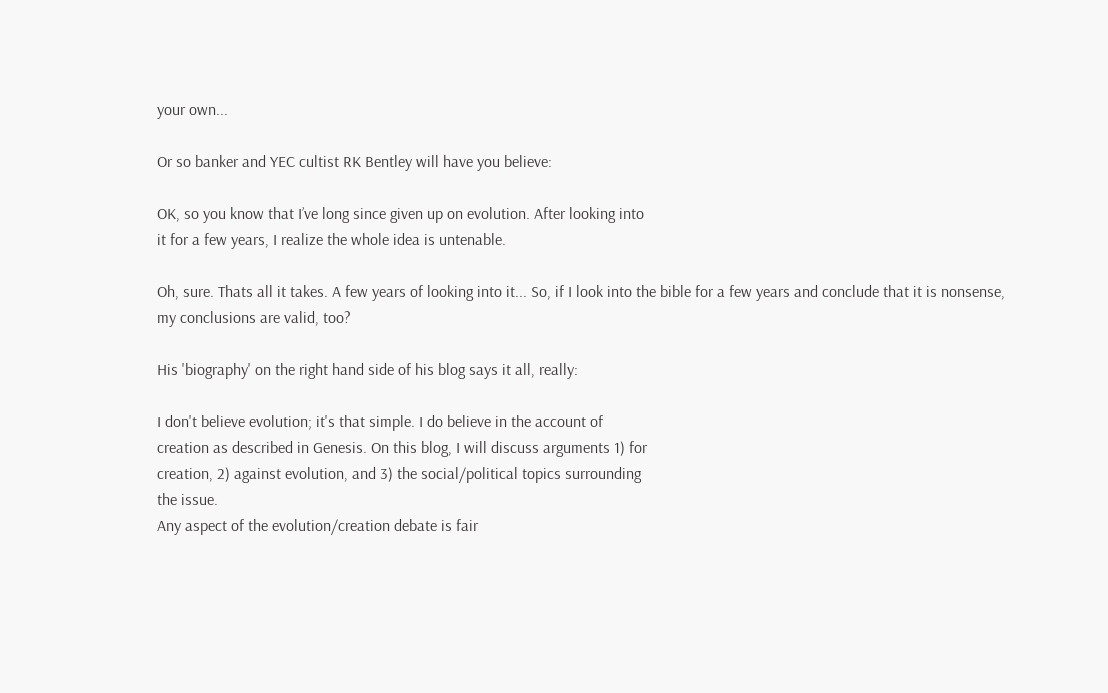your own...

Or so banker and YEC cultist RK Bentley will have you believe:

OK, so you know that I’ve long since given up on evolution. After looking into
it for a few years, I realize the whole idea is untenable.

Oh, sure. Thats all it takes. A few years of looking into it... So, if I look into the bible for a few years and conclude that it is nonsense, my conclusions are valid, too?

His 'biography' on the right hand side of his blog says it all, really:

I don't believe evolution; it's that simple. I do believe in the account of
creation as described in Genesis. On this blog, I will discuss arguments 1) for
creation, 2) against evolution, and 3) the social/political topics surrounding
the issue.
Any aspect of the evolution/creation debate is fair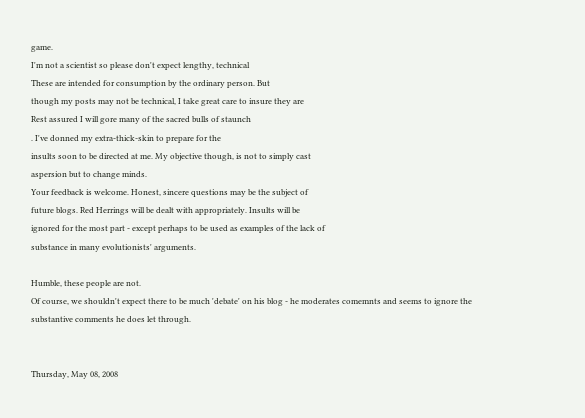game.
I'm not a scientist so please don't expect lengthy, technical
These are intended for consumption by the ordinary person. But
though my posts may not be technical, I take great care to insure they are
Rest assured I will gore many of the sacred bulls of staunch
. I've donned my extra-thick-skin to prepare for the
insults soon to be directed at me. My objective though, is not to simply cast
aspersion but to change minds.
Your feedback is welcome. Honest, sincere questions may be the subject of
future blogs. Red Herrings will be dealt with appropriately. Insults will be
ignored for the most part - except perhaps to be used as examples of the lack of
substance in many evolutionists' arguments.

Humble, these people are not.
Of course, we shouldn't expect there to be much 'debate' on his blog - he moderates comemnts and seems to ignore the substantive comments he does let through.


Thursday, May 08, 2008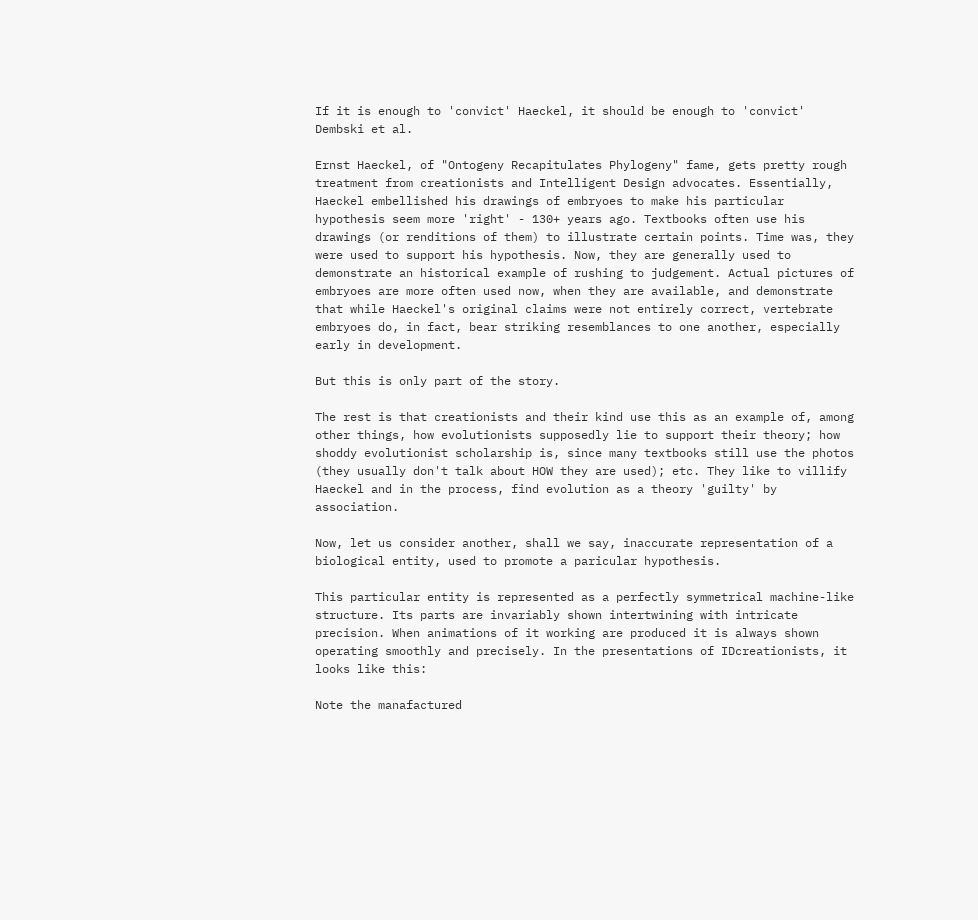If it is enough to 'convict' Haeckel, it should be enough to 'convict' Dembski et al.

Ernst Haeckel, of "Ontogeny Recapitulates Phylogeny" fame, gets pretty rough treatment from creationists and Intelligent Design advocates. Essentially, Haeckel embellished his drawings of embryoes to make his particular hypothesis seem more 'right' - 130+ years ago. Textbooks often use his drawings (or renditions of them) to illustrate certain points. Time was, they were used to support his hypothesis. Now, they are generally used to demonstrate an historical example of rushing to judgement. Actual pictures of embryoes are more often used now, when they are available, and demonstrate that while Haeckel's original claims were not entirely correct, vertebrate embryoes do, in fact, bear striking resemblances to one another, especially early in development.

But this is only part of the story.

The rest is that creationists and their kind use this as an example of, among other things, how evolutionists supposedly lie to support their theory; how shoddy evolutionist scholarship is, since many textbooks still use the photos (they usually don't talk about HOW they are used); etc. They like to villify Haeckel and in the process, find evolution as a theory 'guilty' by association.

Now, let us consider another, shall we say, inaccurate representation of a biological entity, used to promote a paricular hypothesis.

This particular entity is represented as a perfectly symmetrical machine-like structure. Its parts are invariably shown intertwining with intricate precision. When animations of it working are produced it is always shown operating smoothly and precisely. In the presentations of IDcreationists, it looks like this:

Note the manafactured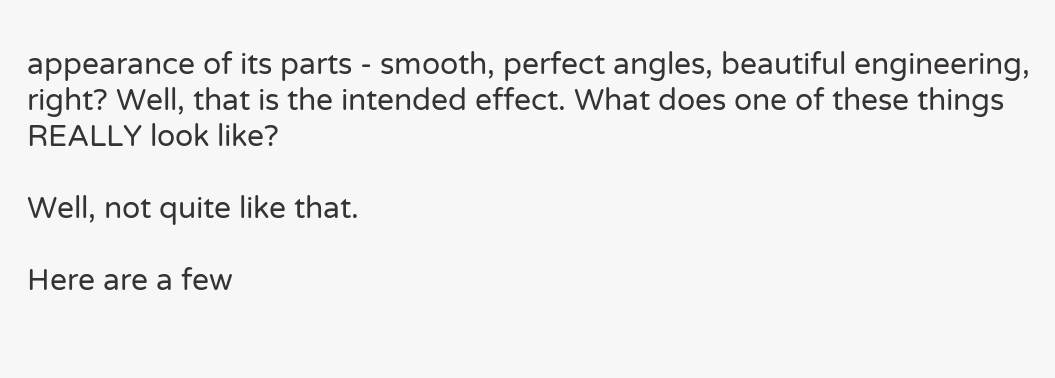appearance of its parts - smooth, perfect angles, beautiful engineering, right? Well, that is the intended effect. What does one of these things REALLY look like?

Well, not quite like that.

Here are a few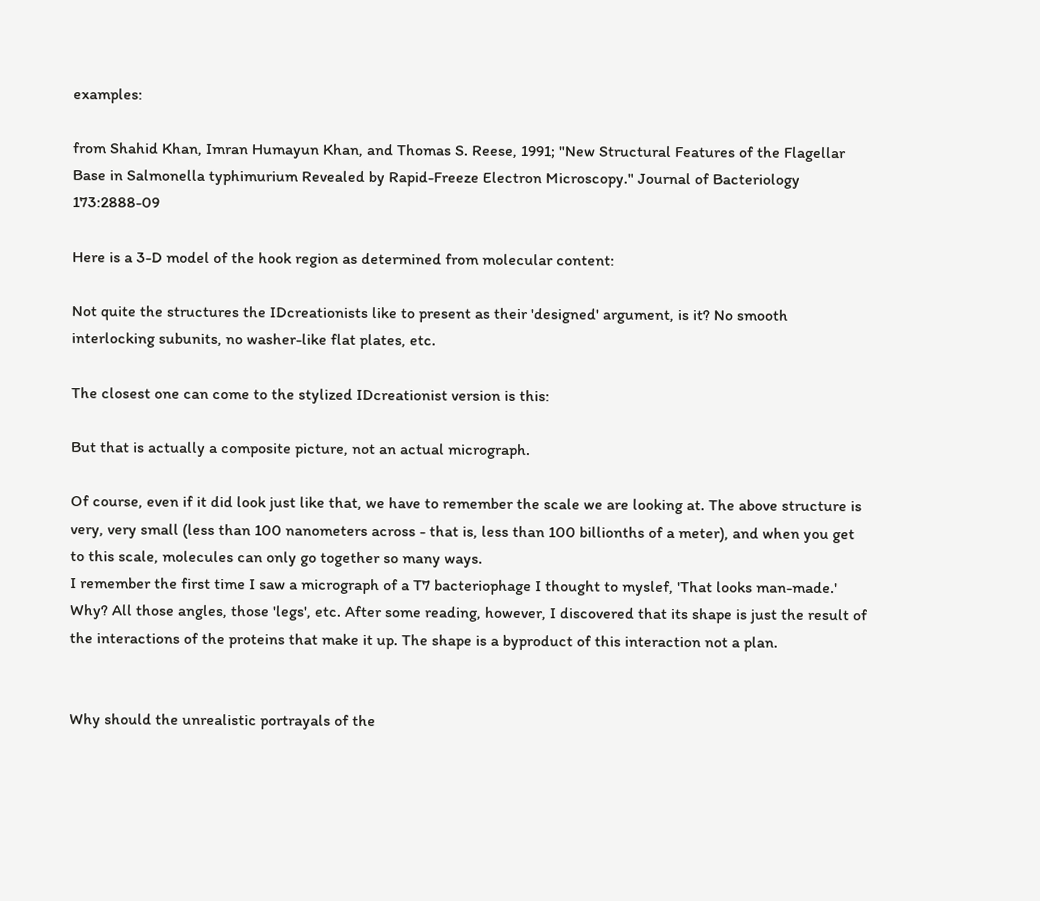examples:

from Shahid Khan, Imran Humayun Khan, and Thomas S. Reese, 1991; "New Structural Features of the Flagellar Base in Salmonella typhimurium Revealed by Rapid-Freeze Electron Microscopy." Journal of Bacteriology 173:2888-09

Here is a 3-D model of the hook region as determined from molecular content:

Not quite the structures the IDcreationists like to present as their 'designed' argument, is it? No smooth interlocking subunits, no washer-like flat plates, etc.

The closest one can come to the stylized IDcreationist version is this:

But that is actually a composite picture, not an actual micrograph.

Of course, even if it did look just like that, we have to remember the scale we are looking at. The above structure is very, very small (less than 100 nanometers across - that is, less than 100 billionths of a meter), and when you get to this scale, molecules can only go together so many ways.
I remember the first time I saw a micrograph of a T7 bacteriophage I thought to myslef, 'That looks man-made.' Why? All those angles, those 'legs', etc. After some reading, however, I discovered that its shape is just the result of the interactions of the proteins that make it up. The shape is a byproduct of this interaction not a plan.


Why should the unrealistic portrayals of the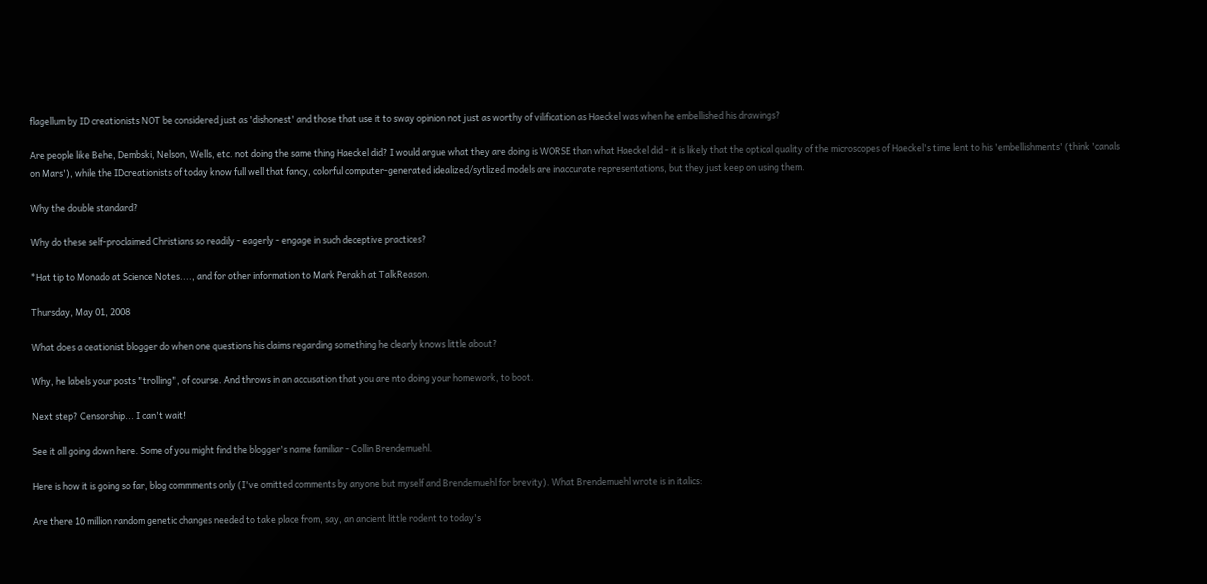flagellum by ID creationists NOT be considered just as 'dishonest' and those that use it to sway opinion not just as worthy of vilification as Haeckel was when he embellished his drawings?

Are people like Behe, Dembski, Nelson, Wells, etc. not doing the same thing Haeckel did? I would argue what they are doing is WORSE than what Haeckel did - it is likely that the optical quality of the microscopes of Haeckel's time lent to his 'embellishments' (think 'canals on Mars'), while the IDcreationists of today know full well that fancy, colorful computer-generated idealized/sytlized models are inaccurate representations, but they just keep on using them.

Why the double standard?

Why do these self-proclaimed Christians so readily - eagerly - engage in such deceptive practices?

*Hat tip to Monado at Science Notes...., and for other information to Mark Perakh at TalkReason.

Thursday, May 01, 2008

What does a ceationist blogger do when one questions his claims regarding something he clearly knows little about?

Why, he labels your posts "trolling", of course. And throws in an accusation that you are nto doing your homework, to boot.

Next step? Censorship... I can't wait!

See it all going down here. Some of you might find the blogger's name familiar - Collin Brendemuehl.

Here is how it is going so far, blog commments only (I've omitted comments by anyone but myself and Brendemuehl for brevity). What Brendemuehl wrote is in italics:

Are there 10 million random genetic changes needed to take place from, say, an ancient little rodent to today's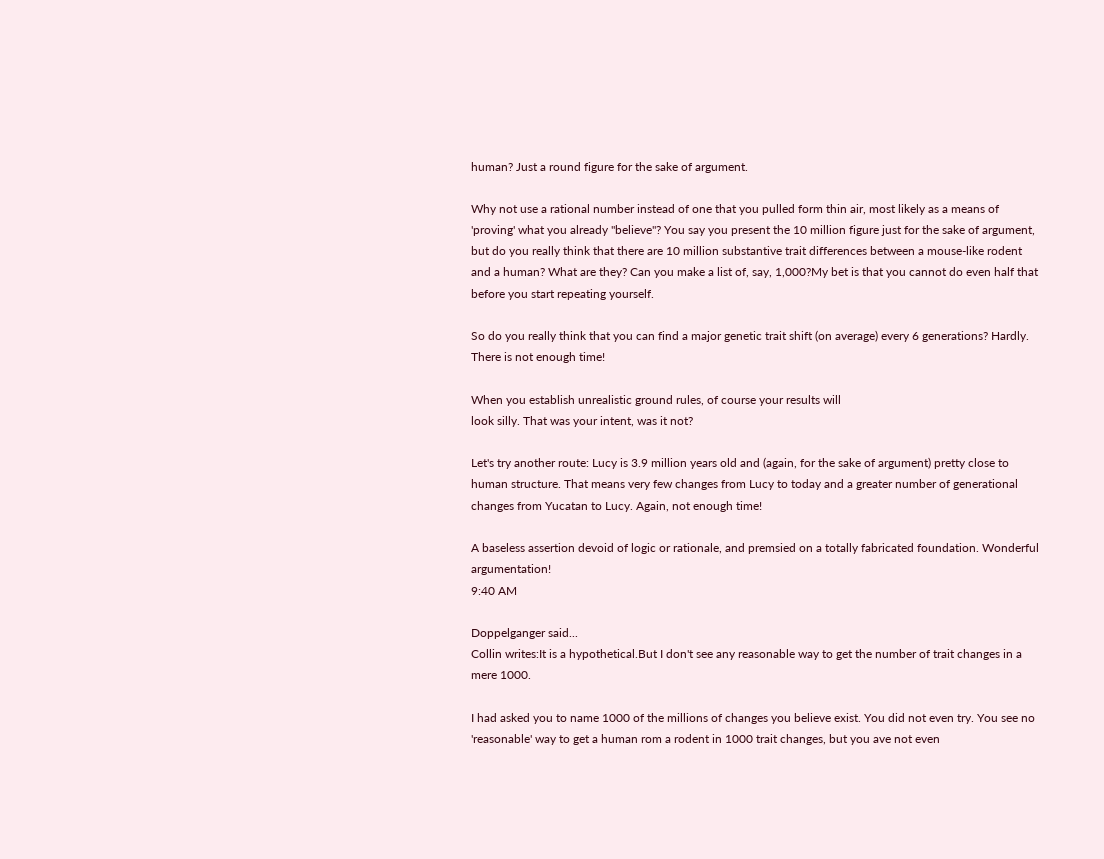human? Just a round figure for the sake of argument.

Why not use a rational number instead of one that you pulled form thin air, most likely as a means of 'proving' what you already "believe"? You say you present the 10 million figure just for the sake of argument, but do you really think that there are 10 million substantive trait differences between a mouse-like rodent and a human? What are they? Can you make a list of, say, 1,000?My bet is that you cannot do even half that before you start repeating yourself.

So do you really think that you can find a major genetic trait shift (on average) every 6 generations? Hardly. There is not enough time!

When you establish unrealistic ground rules, of course your results will
look silly. That was your intent, was it not?

Let's try another route: Lucy is 3.9 million years old and (again, for the sake of argument) pretty close to human structure. That means very few changes from Lucy to today and a greater number of generational changes from Yucatan to Lucy. Again, not enough time!

A baseless assertion devoid of logic or rationale, and premsied on a totally fabricated foundation. Wonderful argumentation!
9:40 AM

Doppelganger said...
Collin writes:It is a hypothetical.But I don't see any reasonable way to get the number of trait changes in a mere 1000.

I had asked you to name 1000 of the millions of changes you believe exist. You did not even try. You see no 'reasonable' way to get a human rom a rodent in 1000 trait changes, but you ave not even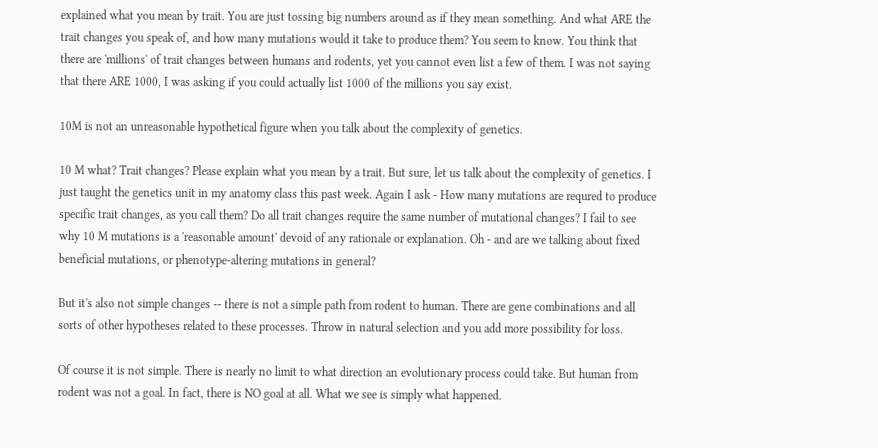explained what you mean by trait. You are just tossing big numbers around as if they mean something. And what ARE the trait changes you speak of, and how many mutations would it take to produce them? You seem to know. You think that there are 'millions' of trait changes between humans and rodents, yet you cannot even list a few of them. I was not saying that there ARE 1000, I was asking if you could actually list 1000 of the millions you say exist.

10M is not an unreasonable hypothetical figure when you talk about the complexity of genetics.

10 M what? Trait changes? Please explain what you mean by a trait. But sure, let us talk about the complexity of genetics. I just taught the genetics unit in my anatomy class this past week. Again I ask - How many mutations are requred to produce specific trait changes, as you call them? Do all trait changes require the same number of mutational changes? I fail to see why 10 M mutations is a 'reasonable amount' devoid of any rationale or explanation. Oh - and are we talking about fixed beneficial mutations, or phenotype-altering mutations in general?

But it's also not simple changes -- there is not a simple path from rodent to human. There are gene combinations and all sorts of other hypotheses related to these processes. Throw in natural selection and you add more possibility for loss.

Of course it is not simple. There is nearly no limit to what direction an evolutionary process could take. But human from rodent was not a goal. In fact, there is NO goal at all. What we see is simply what happened.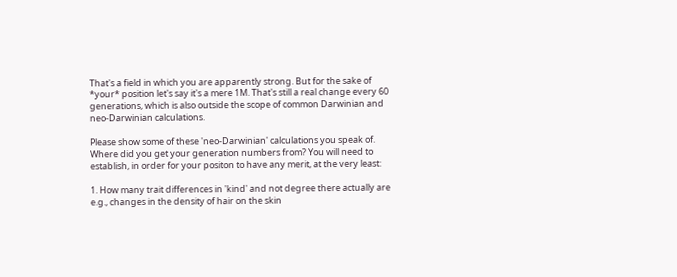That's a field in which you are apparently strong. But for the sake of *your* position let's say it's a mere 1M. That's still a real change every 60 generations, which is also outside the scope of common Darwinian and neo-Darwinian calculations.

Please show some of these 'neo-Darwinian' calculations you speak of. Where did you get your generation numbers from? You will need to establish, in order for your positon to have any merit, at the very least:

1. How many trait differences in 'kind' and not degree there actually are e.g., changes in the density of hair on the skin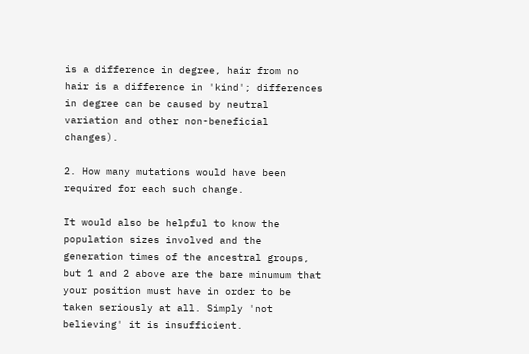is a difference in degree, hair from no hair is a difference in 'kind'; differences in degree can be caused by neutral variation and other non-beneficial changes).

2. How many mutations would have been required for each such change.

It would also be helpful to know the population sizes involved and the generation times of the ancestral groups, but 1 and 2 above are the bare minumum that your position must have in order to be taken seriously at all. Simply 'not believing' it is insufficient.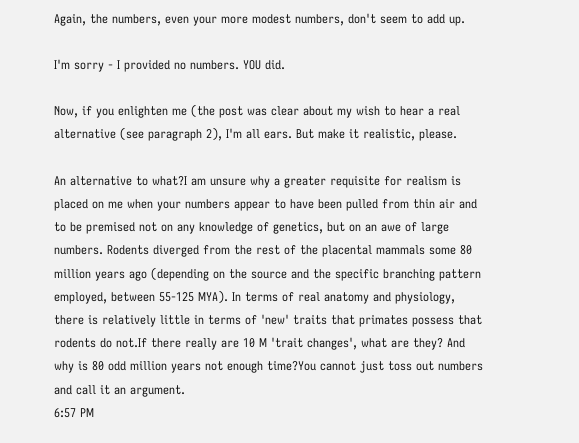Again, the numbers, even your more modest numbers, don't seem to add up.

I'm sorry - I provided no numbers. YOU did.

Now, if you enlighten me (the post was clear about my wish to hear a real alternative (see paragraph 2), I'm all ears. But make it realistic, please.

An alternative to what?I am unsure why a greater requisite for realism is placed on me when your numbers appear to have been pulled from thin air and to be premised not on any knowledge of genetics, but on an awe of large numbers. Rodents diverged from the rest of the placental mammals some 80 million years ago (depending on the source and the specific branching pattern employed, between 55-125 MYA). In terms of real anatomy and physiology, there is relatively little in terms of 'new' traits that primates possess that rodents do not.If there really are 10 M 'trait changes', what are they? And why is 80 odd million years not enough time?You cannot just toss out numbers and call it an argument.
6:57 PM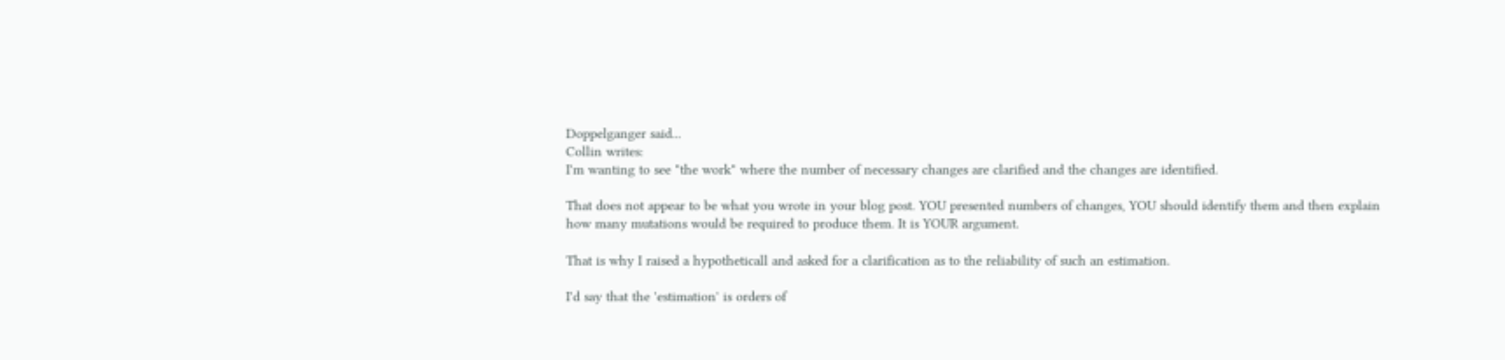Doppelganger said...
Collin writes:
I'm wanting to see "the work" where the number of necessary changes are clarified and the changes are identified.

That does not appear to be what you wrote in your blog post. YOU presented numbers of changes, YOU should identify them and then explain how many mutations would be required to produce them. It is YOUR argument.

That is why I raised a hypotheticall and asked for a clarification as to the reliability of such an estimation.

I'd say that the 'estimation' is orders of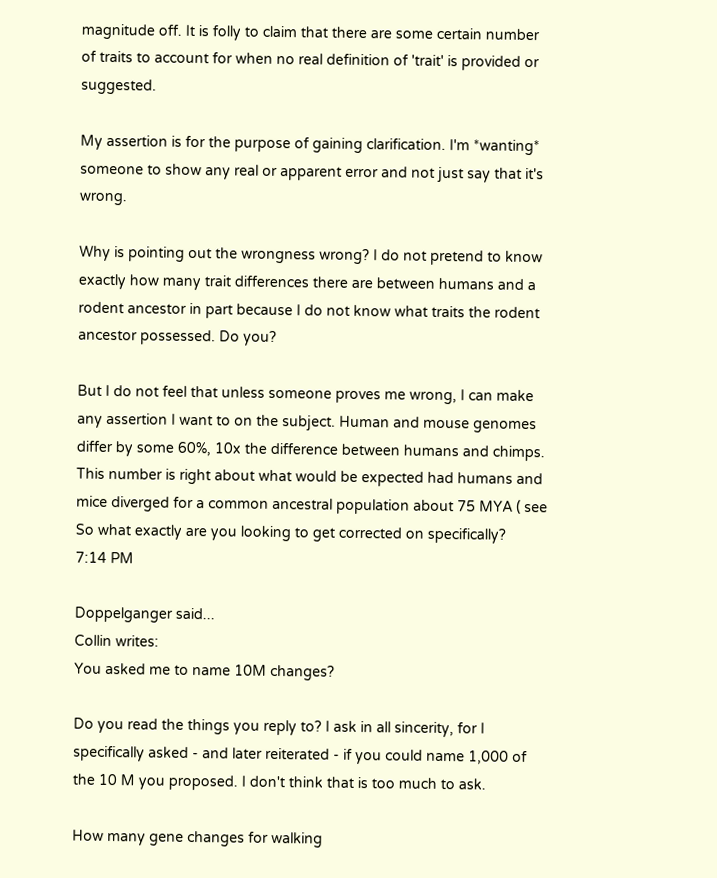magnitude off. It is folly to claim that there are some certain number of traits to account for when no real definition of 'trait' is provided or suggested.

My assertion is for the purpose of gaining clarification. I'm *wanting* someone to show any real or apparent error and not just say that it's wrong.

Why is pointing out the wrongness wrong? I do not pretend to know exactly how many trait differences there are between humans and a rodent ancestor in part because I do not know what traits the rodent ancestor possessed. Do you?

But I do not feel that unless someone proves me wrong, I can make any assertion I want to on the subject. Human and mouse genomes differ by some 60%, 10x the difference between humans and chimps. This number is right about what would be expected had humans and mice diverged for a common ancestral population about 75 MYA ( see So what exactly are you looking to get corrected on specifically?
7:14 PM

Doppelganger said...
Collin writes:
You asked me to name 10M changes?

Do you read the things you reply to? I ask in all sincerity, for I specifically asked - and later reiterated - if you could name 1,000 of the 10 M you proposed. I don't think that is too much to ask.

How many gene changes for walking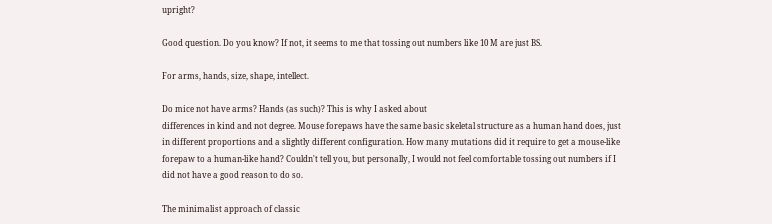upright?

Good question. Do you know? If not, it seems to me that tossing out numbers like 10 M are just BS.

For arms, hands, size, shape, intellect.

Do mice not have arms? Hands (as such)? This is why I asked about
differences in kind and not degree. Mouse forepaws have the same basic skeletal structure as a human hand does, just in different proportions and a slightly different configuration. How many mutations did it require to get a mouse-like forepaw to a human-like hand? Couldn't tell you, but personally, I would not feel comfortable tossing out numbers if I did not have a good reason to do so.

The minimalist approach of classic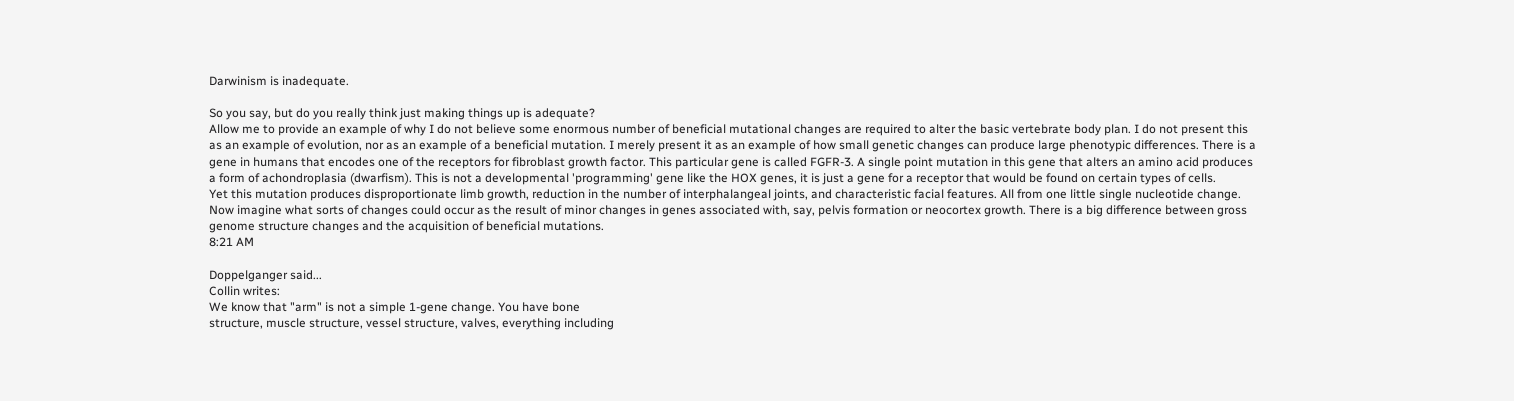Darwinism is inadequate.

So you say, but do you really think just making things up is adequate?
Allow me to provide an example of why I do not believe some enormous number of beneficial mutational changes are required to alter the basic vertebrate body plan. I do not present this as an example of evolution, nor as an example of a beneficial mutation. I merely present it as an example of how small genetic changes can produce large phenotypic differences. There is a gene in humans that encodes one of the receptors for fibroblast growth factor. This particular gene is called FGFR-3. A single point mutation in this gene that alters an amino acid produces a form of achondroplasia (dwarfism). This is not a developmental 'programming' gene like the HOX genes, it is just a gene for a receptor that would be found on certain types of cells.
Yet this mutation produces disproportionate limb growth, reduction in the number of interphalangeal joints, and characteristic facial features. All from one little single nucleotide change. Now imagine what sorts of changes could occur as the result of minor changes in genes associated with, say, pelvis formation or neocortex growth. There is a big difference between gross genome structure changes and the acquisition of beneficial mutations.
8:21 AM

Doppelganger said...
Collin writes:
We know that "arm" is not a simple 1-gene change. You have bone
structure, muscle structure, vessel structure, valves, everything including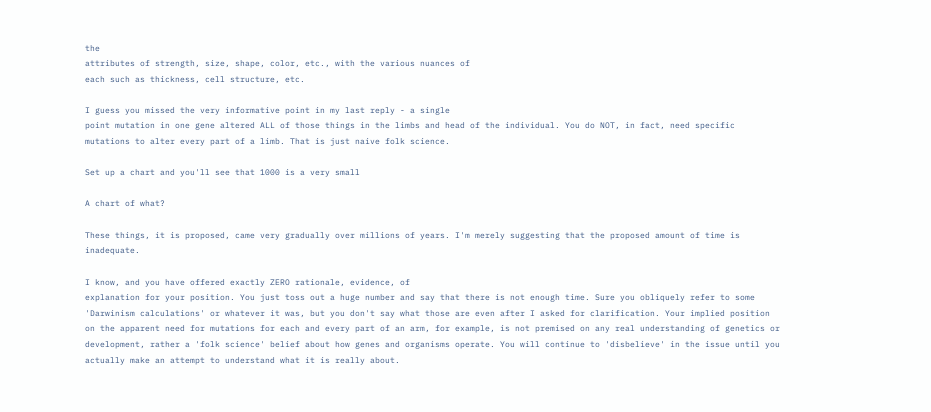the
attributes of strength, size, shape, color, etc., with the various nuances of
each such as thickness, cell structure, etc.

I guess you missed the very informative point in my last reply - a single
point mutation in one gene altered ALL of those things in the limbs and head of the individual. You do NOT, in fact, need specific mutations to alter every part of a limb. That is just naive folk science.

Set up a chart and you'll see that 1000 is a very small

A chart of what?

These things, it is proposed, came very gradually over millions of years. I'm merely suggesting that the proposed amount of time is inadequate.

I know, and you have offered exactly ZERO rationale, evidence, of
explanation for your position. You just toss out a huge number and say that there is not enough time. Sure you obliquely refer to some 'Darwinism calculations' or whatever it was, but you don't say what those are even after I asked for clarification. Your implied position on the apparent need for mutations for each and every part of an arm, for example, is not premised on any real understanding of genetics or development, rather a 'folk science' belief about how genes and organisms operate. You will continue to 'disbelieve' in the issue until you actually make an attempt to understand what it is really about.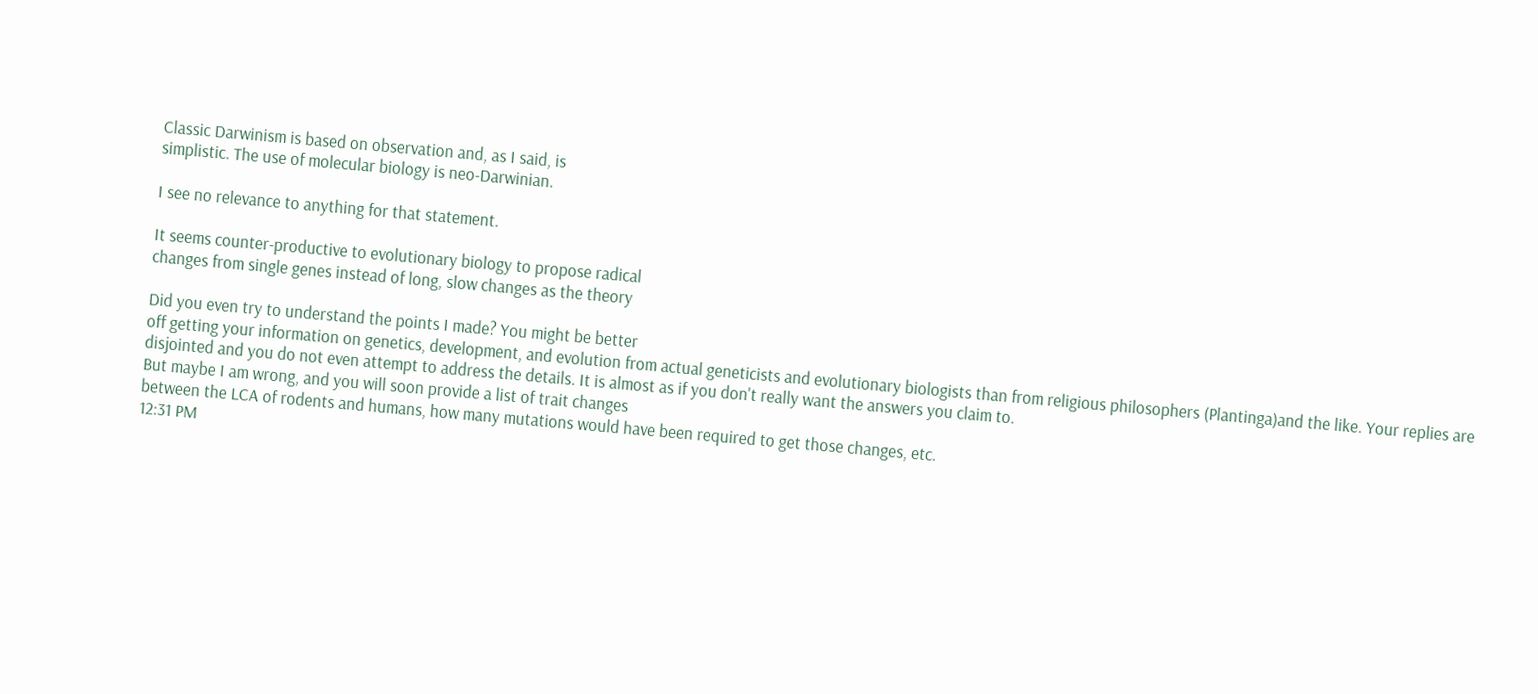Classic Darwinism is based on observation and, as I said, is
simplistic. The use of molecular biology is neo-Darwinian.

I see no relevance to anything for that statement.

It seems counter-productive to evolutionary biology to propose radical
changes from single genes instead of long, slow changes as the theory

Did you even try to understand the points I made? You might be better
off getting your information on genetics, development, and evolution from actual geneticists and evolutionary biologists than from religious philosophers (Plantinga)and the like. Your replies are disjointed and you do not even attempt to address the details. It is almost as if you don't really want the answers you claim to.
But maybe I am wrong, and you will soon provide a list of trait changes
between the LCA of rodents and humans, how many mutations would have been required to get those changes, etc.
12:31 PM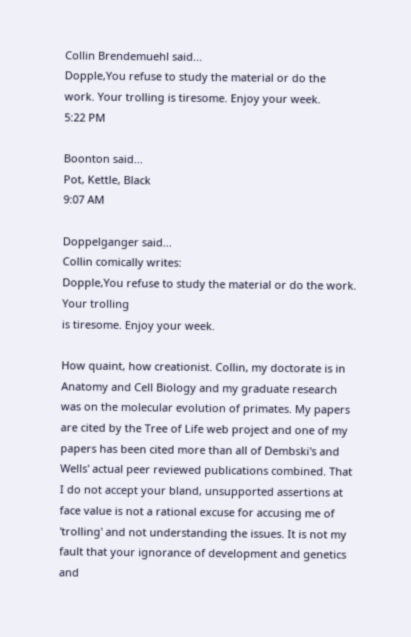Collin Brendemuehl said...
Dopple,You refuse to study the material or do the
work. Your trolling is tiresome. Enjoy your week.
5:22 PM

Boonton said...
Pot, Kettle, Black
9:07 AM

Doppelganger said...
Collin comically writes:
Dopple,You refuse to study the material or do the work. Your trolling
is tiresome. Enjoy your week.

How quaint, how creationist. Collin, my doctorate is in Anatomy and Cell Biology and my graduate research was on the molecular evolution of primates. My papers are cited by the Tree of Life web project and one of my papers has been cited more than all of Dembski's and Wells' actual peer reviewed publications combined. That I do not accept your bland, unsupported assertions at face value is not a rational excuse for accusing me of 'trolling' and not understanding the issues. It is not my fault that your ignorance of development and genetics and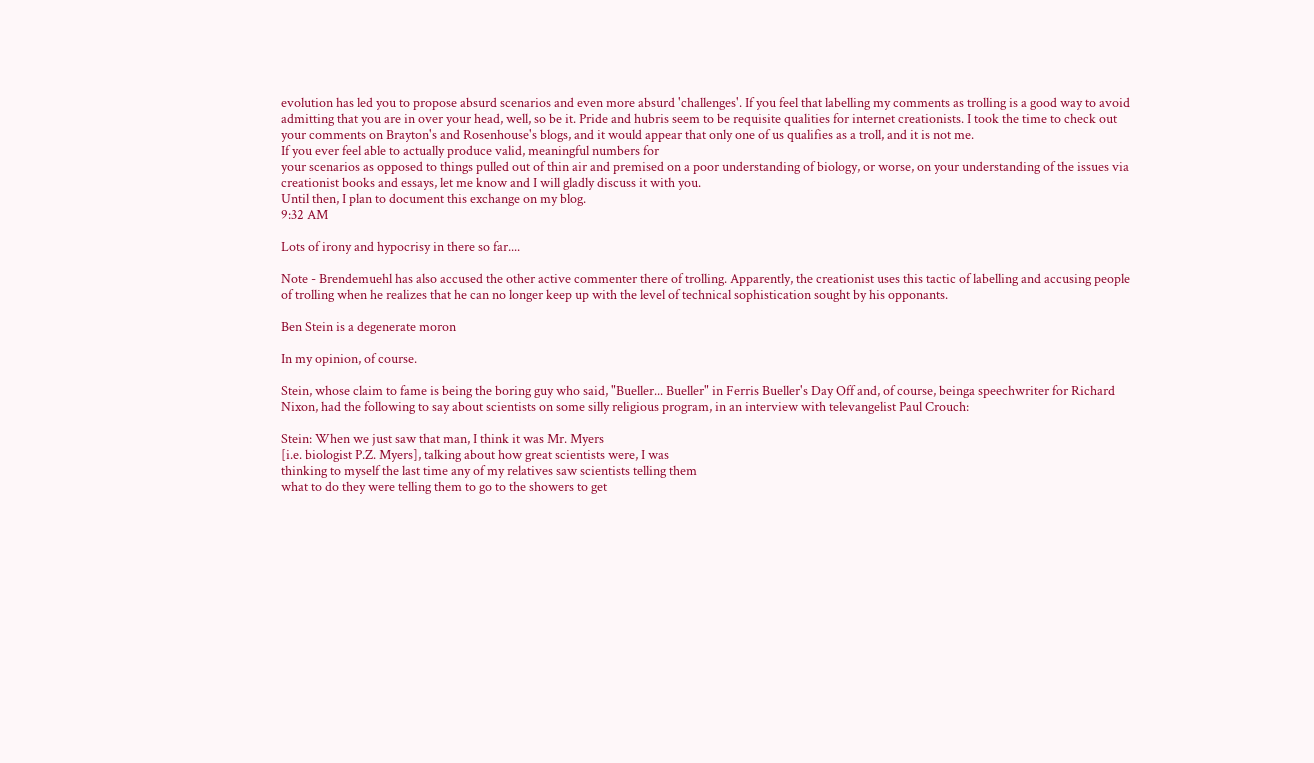evolution has led you to propose absurd scenarios and even more absurd 'challenges'. If you feel that labelling my comments as trolling is a good way to avoid admitting that you are in over your head, well, so be it. Pride and hubris seem to be requisite qualities for internet creationists. I took the time to check out your comments on Brayton's and Rosenhouse's blogs, and it would appear that only one of us qualifies as a troll, and it is not me.
If you ever feel able to actually produce valid, meaningful numbers for
your scenarios as opposed to things pulled out of thin air and premised on a poor understanding of biology, or worse, on your understanding of the issues via creationist books and essays, let me know and I will gladly discuss it with you.
Until then, I plan to document this exchange on my blog.
9:32 AM

Lots of irony and hypocrisy in there so far....

Note - Brendemuehl has also accused the other active commenter there of trolling. Apparently, the creationist uses this tactic of labelling and accusing people of trolling when he realizes that he can no longer keep up with the level of technical sophistication sought by his opponants.

Ben Stein is a degenerate moron

In my opinion, of course.

Stein, whose claim to fame is being the boring guy who said, "Bueller... Bueller" in Ferris Bueller's Day Off and, of course, beinga speechwriter for Richard Nixon, had the following to say about scientists on some silly religious program, in an interview with televangelist Paul Crouch:

Stein: When we just saw that man, I think it was Mr. Myers
[i.e. biologist P.Z. Myers], talking about how great scientists were, I was
thinking to myself the last time any of my relatives saw scientists telling them
what to do they were telling them to go to the showers to get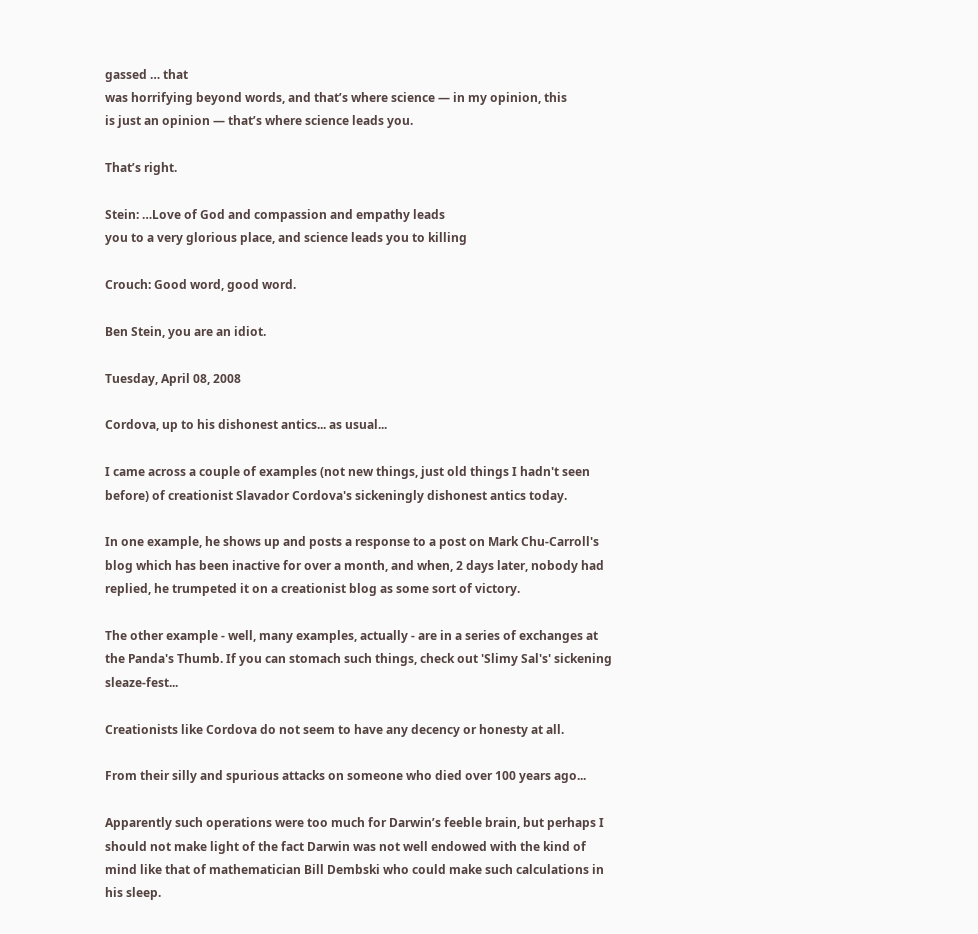gassed … that
was horrifying beyond words, and that’s where science — in my opinion, this
is just an opinion — that’s where science leads you.

That’s right.

Stein: …Love of God and compassion and empathy leads
you to a very glorious place, and science leads you to killing

Crouch: Good word, good word.

Ben Stein, you are an idiot.

Tuesday, April 08, 2008

Cordova, up to his dishonest antics... as usual...

I came across a couple of examples (not new things, just old things I hadn't seen before) of creationist Slavador Cordova's sickeningly dishonest antics today.

In one example, he shows up and posts a response to a post on Mark Chu-Carroll's blog which has been inactive for over a month, and when, 2 days later, nobody had replied, he trumpeted it on a creationist blog as some sort of victory.

The other example - well, many examples, actually - are in a series of exchanges at the Panda's Thumb. If you can stomach such things, check out 'Slimy Sal's' sickening sleaze-fest...

Creationists like Cordova do not seem to have any decency or honesty at all.

From their silly and spurious attacks on someone who died over 100 years ago...

Apparently such operations were too much for Darwin’s feeble brain, but perhaps I should not make light of the fact Darwin was not well endowed with the kind of mind like that of mathematician Bill Dembski who could make such calculations in his sleep.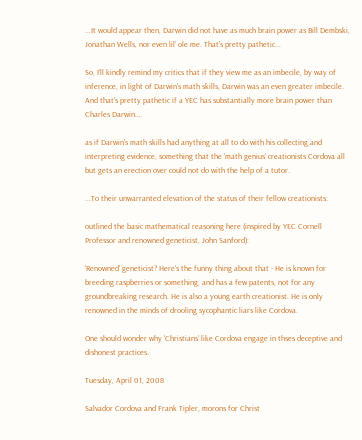...It would appear then, Darwin did not have as much brain power as Bill Dembski, Jonathan Wells, nor even lil’ ole me. That’s pretty pathetic...

So, I’ll kindly remind my critics that if they view me as an imbecile, by way of
inference, in light of Darwin’s math skills, Darwin was an even greater imbecile. And that’s pretty pathetic if a YEC has substantially more brain power than Charles Darwin….

as if Darwin's math skills had anything at all to do with his collecting and interpreting evidence, something that the 'math genius' creationists Cordova all but gets an erection over could not do with the help of a tutor.

...To their unwarranted elevation of the status of their fellow creationists:

outlined the basic mathematical reasoning here (inspired by YEC Cornell Professor and renowned geneticist, John Sanford):

'Renowned' geneticist? Here's the funny thing about that - He is known for breeding raspberries or something, and has a few patents, not for any groundbreaking research. He is also a young earth creationist. He is only renowned in the minds of drooling sycophantic liars like Cordova.

One should wonder why 'Christians' like Cordova engage in thses deceptive and dishonest practices.

Tuesday, April 01, 2008

Salvador Cordova and Frank Tipler, morons for Christ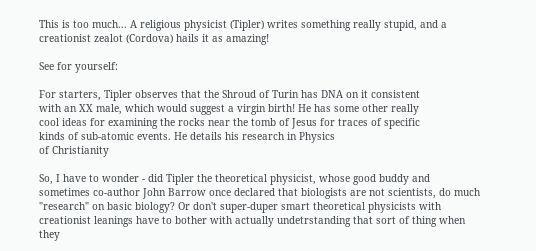This is too much... A religious physicist (Tipler) writes something really stupid, and a creationist zealot (Cordova) hails it as amazing!

See for yourself:

For starters, Tipler observes that the Shroud of Turin has DNA on it consistent
with an XX male, which would suggest a virgin birth! He has some other really
cool ideas for examining the rocks near the tomb of Jesus for traces of specific
kinds of sub-atomic events. He details his research in Physics
of Christianity

So, I have to wonder - did Tipler the theoretical physicist, whose good buddy and sometimes co-author John Barrow once declared that biologists are not scientists, do much "research" on basic biology? Or don't super-duper smart theoretical physicists with creationist leanings have to bother with actually undetrstanding that sort of thing when they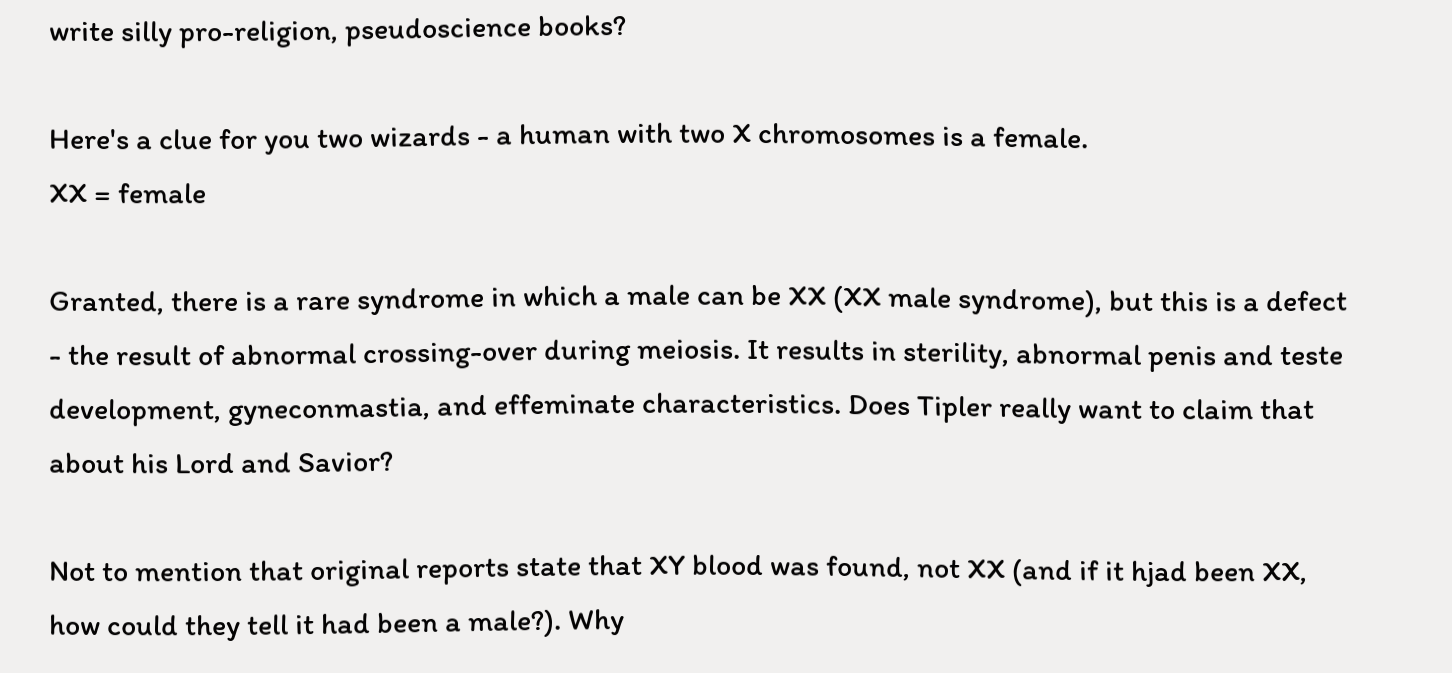write silly pro-religion, pseudoscience books?

Here's a clue for you two wizards - a human with two X chromosomes is a female.
XX = female

Granted, there is a rare syndrome in which a male can be XX (XX male syndrome), but this is a defect - the result of abnormal crossing-over during meiosis. It results in sterility, abnormal penis and teste development, gyneconmastia, and effeminate characteristics. Does Tipler really want to claim that about his Lord and Savior?

Not to mention that original reports state that XY blood was found, not XX (and if it hjad been XX, how could they tell it had been a male?). Why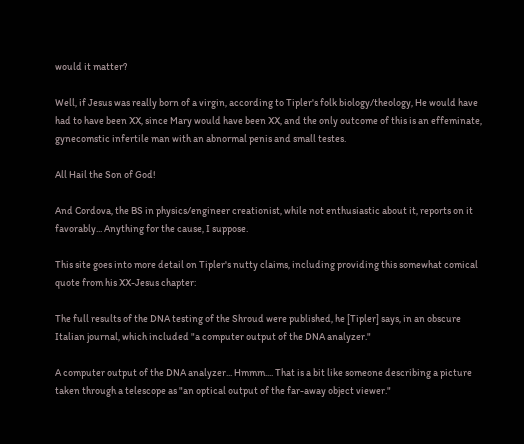would it matter?

Well, if Jesus was really born of a virgin, according to Tipler's folk biology/theology, He would have had to have been XX, since Mary would have been XX, and the only outcome of this is an effeminate, gynecomstic infertile man with an abnormal penis and small testes.

All Hail the Son of God!

And Cordova, the BS in physics/engineer creationist, while not enthusiastic about it, reports on it favorably... Anything for the cause, I suppose.

This site goes into more detail on Tipler's nutty claims, including providing this somewhat comical quote from his XX-Jesus chapter:

The full results of the DNA testing of the Shroud were published, he [Tipler] says, in an obscure Italian journal, which included "a computer output of the DNA analyzer."

A computer output of the DNA analyzer... Hmmm.... That is a bit like someone describing a picture taken through a telescope as "an optical output of the far-away object viewer."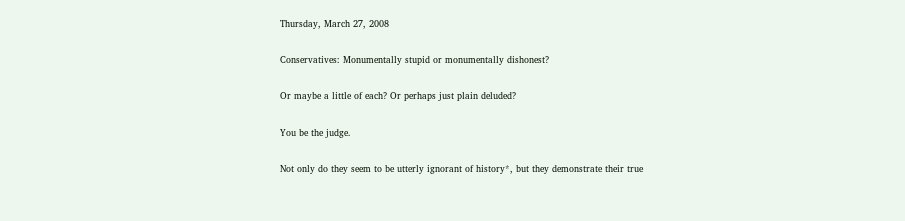Thursday, March 27, 2008

Conservatives: Monumentally stupid or monumentally dishonest?

Or maybe a little of each? Or perhaps just plain deluded?

You be the judge.

Not only do they seem to be utterly ignorant of history*, but they demonstrate their true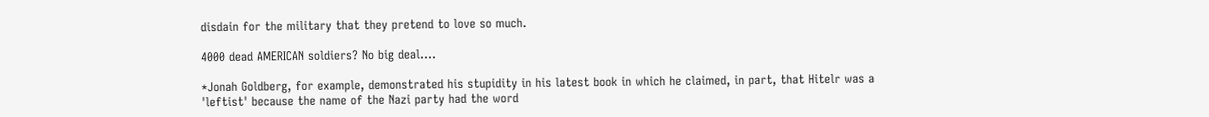disdain for the military that they pretend to love so much.

4000 dead AMERICAN soldiers? No big deal....

*Jonah Goldberg, for example, demonstrated his stupidity in his latest book in which he claimed, in part, that Hitelr was a 'leftist' because the name of the Nazi party had the word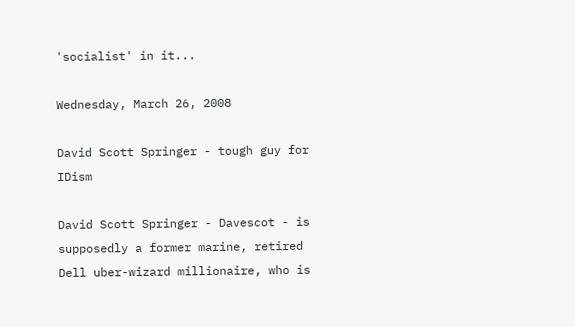'socialist' in it...

Wednesday, March 26, 2008

David Scott Springer - tough guy for IDism

David Scott Springer - Davescot - is supposedly a former marine, retired Dell uber-wizard millionaire, who is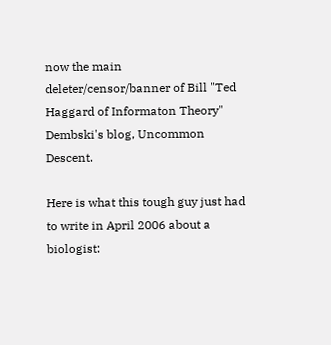now the main deleter/censor/banner of Bill "Ted Haggard of Informaton Theory" Dembski's blog, Uncommon Descent.

Here is what this tough guy just had to write in April 2006 about a biologist: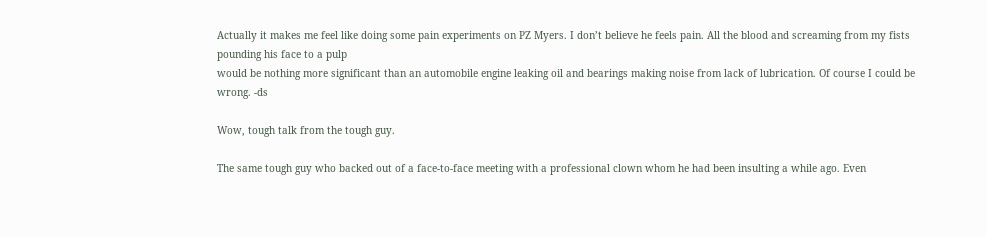Actually it makes me feel like doing some pain experiments on PZ Myers. I don’t believe he feels pain. All the blood and screaming from my fists
pounding his face to a pulp
would be nothing more significant than an automobile engine leaking oil and bearings making noise from lack of lubrication. Of course I could be wrong. -ds

Wow, tough talk from the tough guy.

The same tough guy who backed out of a face-to-face meeting with a professional clown whom he had been insulting a while ago. Even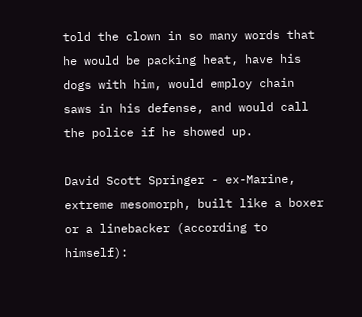told the clown in so many words that he would be packing heat, have his dogs with him, would employ chain saws in his defense, and would call the police if he showed up.

David Scott Springer - ex-Marine, extreme mesomorph, built like a boxer or a linebacker (according to himself):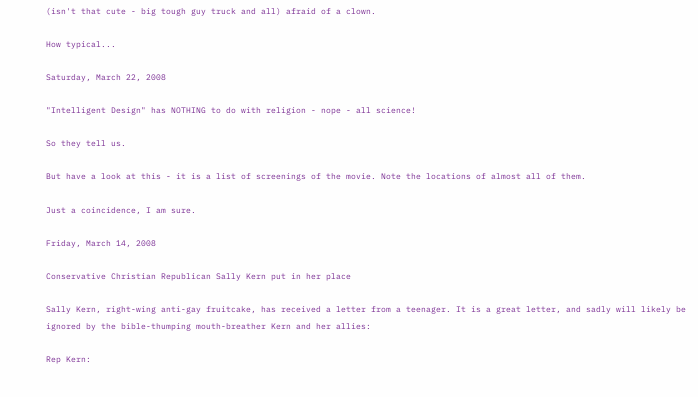(isn't that cute - big tough guy truck and all) afraid of a clown.

How typical...

Saturday, March 22, 2008

"Intelligent Design" has NOTHING to do with religion - nope - all science!

So they tell us.

But have a look at this - it is a list of screenings of the movie. Note the locations of almost all of them.

Just a coincidence, I am sure.

Friday, March 14, 2008

Conservative Christian Republican Sally Kern put in her place

Sally Kern, right-wing anti-gay fruitcake, has received a letter from a teenager. It is a great letter, and sadly will likely be ignored by the bible-thumping mouth-breather Kern and her allies:

Rep Kern: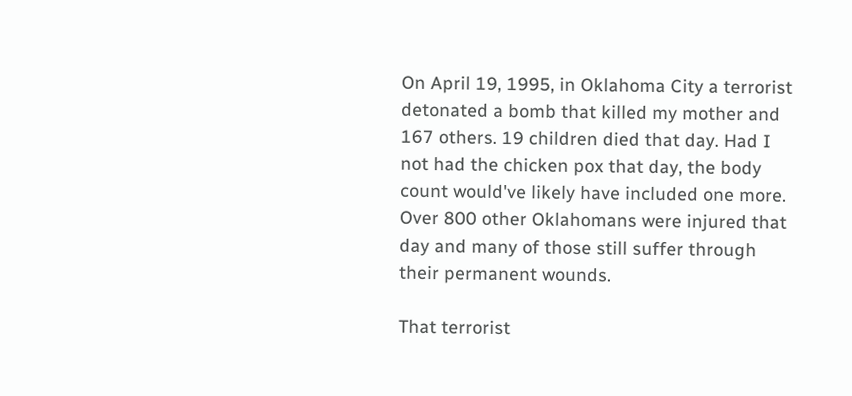On April 19, 1995, in Oklahoma City a terrorist detonated a bomb that killed my mother and 167 others. 19 children died that day. Had I not had the chicken pox that day, the body count would've likely have included one more. Over 800 other Oklahomans were injured that day and many of those still suffer through their permanent wounds.

That terrorist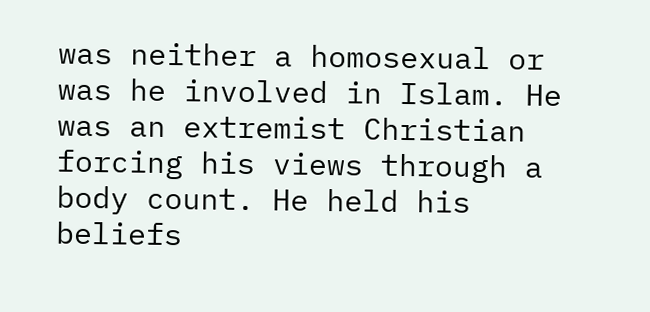was neither a homosexual or was he involved in Islam. He was an extremist Christian forcing his views through a body count. He held his beliefs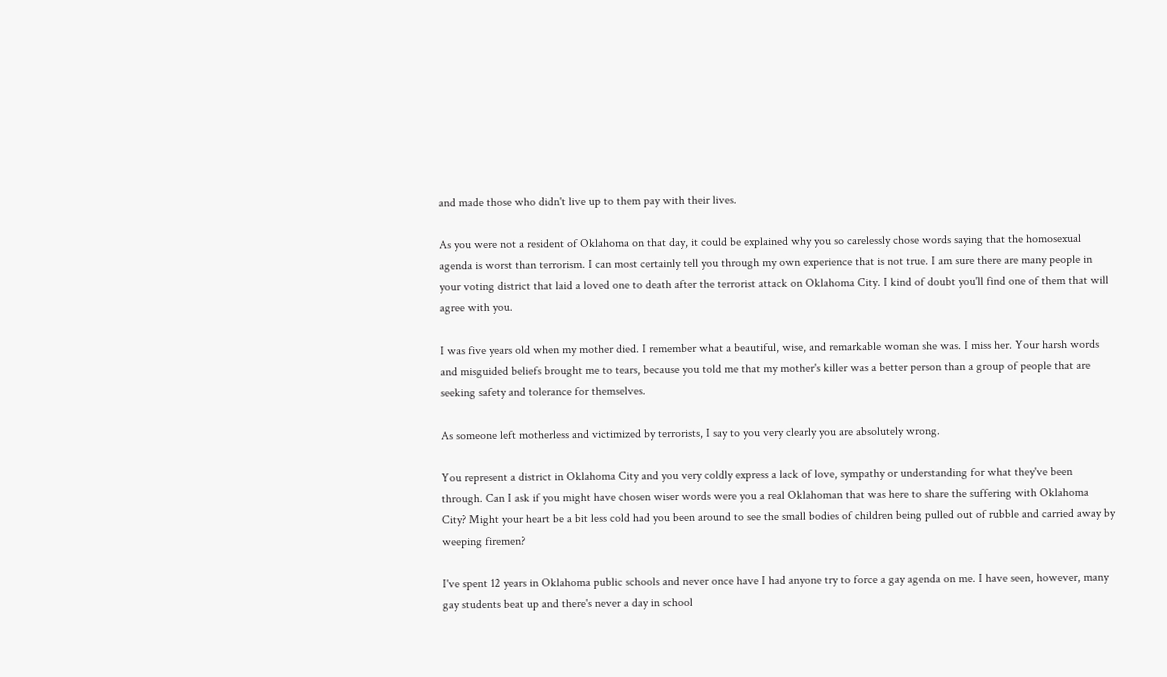and made those who didn't live up to them pay with their lives.

As you were not a resident of Oklahoma on that day, it could be explained why you so carelessly chose words saying that the homosexual agenda is worst than terrorism. I can most certainly tell you through my own experience that is not true. I am sure there are many people in your voting district that laid a loved one to death after the terrorist attack on Oklahoma City. I kind of doubt you'll find one of them that will agree with you.

I was five years old when my mother died. I remember what a beautiful, wise, and remarkable woman she was. I miss her. Your harsh words and misguided beliefs brought me to tears, because you told me that my mother's killer was a better person than a group of people that are seeking safety and tolerance for themselves.

As someone left motherless and victimized by terrorists, I say to you very clearly you are absolutely wrong.

You represent a district in Oklahoma City and you very coldly express a lack of love, sympathy or understanding for what they've been through. Can I ask if you might have chosen wiser words were you a real Oklahoman that was here to share the suffering with Oklahoma City? Might your heart be a bit less cold had you been around to see the small bodies of children being pulled out of rubble and carried away by weeping firemen?

I've spent 12 years in Oklahoma public schools and never once have I had anyone try to force a gay agenda on me. I have seen, however, many gay students beat up and there's never a day in school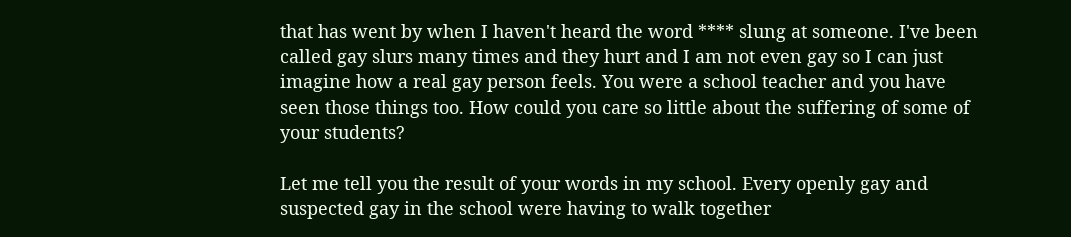that has went by when I haven't heard the word **** slung at someone. I've been called gay slurs many times and they hurt and I am not even gay so I can just imagine how a real gay person feels. You were a school teacher and you have seen those things too. How could you care so little about the suffering of some of your students?

Let me tell you the result of your words in my school. Every openly gay and suspected gay in the school were having to walk together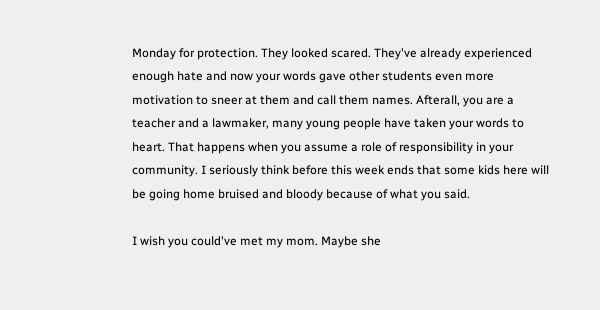Monday for protection. They looked scared. They've already experienced enough hate and now your words gave other students even more motivation to sneer at them and call them names. Afterall, you are a teacher and a lawmaker, many young people have taken your words to heart. That happens when you assume a role of responsibility in your community. I seriously think before this week ends that some kids here will be going home bruised and bloody because of what you said.

I wish you could've met my mom. Maybe she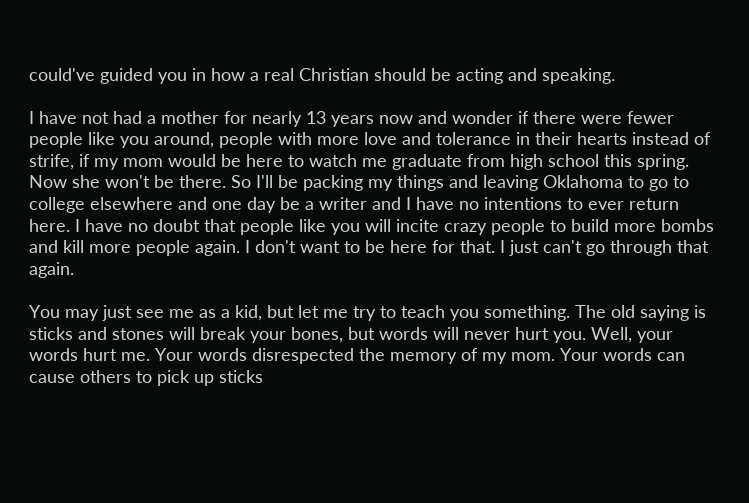could've guided you in how a real Christian should be acting and speaking.

I have not had a mother for nearly 13 years now and wonder if there were fewer people like you around, people with more love and tolerance in their hearts instead of strife, if my mom would be here to watch me graduate from high school this spring. Now she won't be there. So I'll be packing my things and leaving Oklahoma to go to college elsewhere and one day be a writer and I have no intentions to ever return here. I have no doubt that people like you will incite crazy people to build more bombs and kill more people again. I don't want to be here for that. I just can't go through that again.

You may just see me as a kid, but let me try to teach you something. The old saying is sticks and stones will break your bones, but words will never hurt you. Well, your words hurt me. Your words disrespected the memory of my mom. Your words can cause others to pick up sticks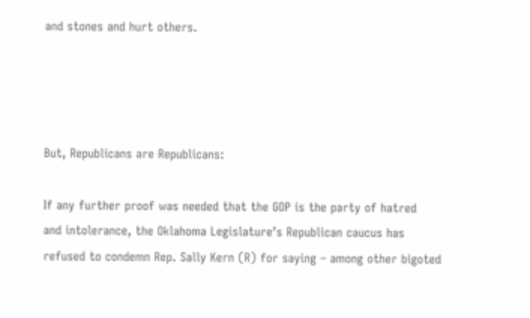and stones and hurt others.




But, Republicans are Republicans:

If any further proof was needed that the GOP is the party of hatred
and intolerance, the Oklahoma Legislature’s Republican caucus has
refused to condemn Rep. Sally Kern (R) for saying – among other bigoted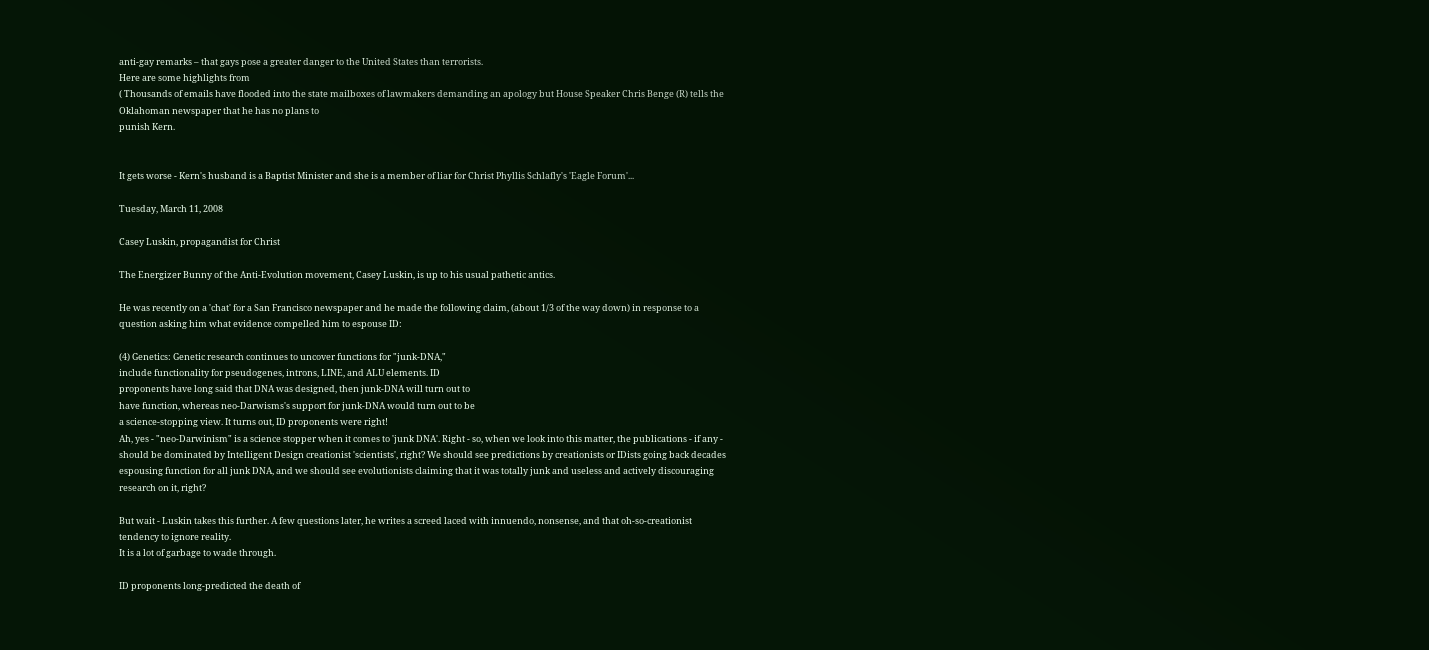anti-gay remarks – that gays pose a greater danger to the United States than terrorists.
Here are some highlights from
( Thousands of emails have flooded into the state mailboxes of lawmakers demanding an apology but House Speaker Chris Benge (R) tells the Oklahoman newspaper that he has no plans to
punish Kern.


It gets worse - Kern's husband is a Baptist Minister and she is a member of liar for Christ Phyllis Schlafly's 'Eagle Forum'...

Tuesday, March 11, 2008

Casey Luskin, propagandist for Christ

The Energizer Bunny of the Anti-Evolution movement, Casey Luskin, is up to his usual pathetic antics.

He was recently on a 'chat' for a San Francisco newspaper and he made the following claim, (about 1/3 of the way down) in response to a question asking him what evidence compelled him to espouse ID:

(4) Genetics: Genetic research continues to uncover functions for "junk-DNA,"
include functionality for pseudogenes, introns, LINE, and ALU elements. ID
proponents have long said that DNA was designed, then junk-DNA will turn out to
have function, whereas neo-Darwisms's support for junk-DNA would turn out to be
a science-stopping view. It turns out, ID proponents were right!
Ah, yes - "neo-Darwinism" is a science stopper when it comes to 'junk DNA'. Right - so, when we look into this matter, the publications - if any - should be dominated by Intelligent Design creationist 'scientists', right? We should see predictions by creationists or IDists going back decades espousing function for all junk DNA, and we should see evolutionists claiming that it was totally junk and useless and actively discouraging research on it, right?

But wait - Luskin takes this further. A few questions later, he writes a screed laced with innuendo, nonsense, and that oh-so-creationist tendency to ignore reality.
It is a lot of garbage to wade through.

ID proponents long-predicted the death of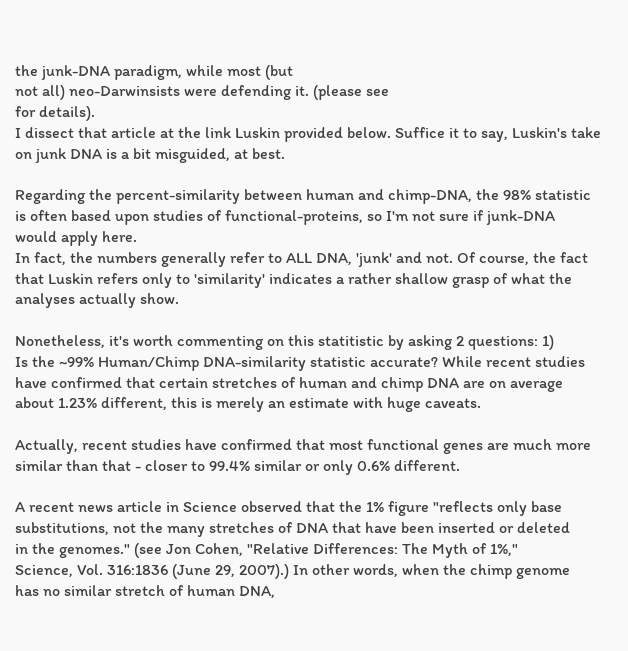the junk-DNA paradigm, while most (but
not all) neo-Darwinsists were defending it. (please see
for details).
I dissect that article at the link Luskin provided below. Suffice it to say, Luskin's take on junk DNA is a bit misguided, at best.

Regarding the percent-similarity between human and chimp-DNA, the 98% statistic
is often based upon studies of functional-proteins, so I'm not sure if junk-DNA
would apply here.
In fact, the numbers generally refer to ALL DNA, 'junk' and not. Of course, the fact that Luskin refers only to 'similarity' indicates a rather shallow grasp of what the analyses actually show.

Nonetheless, it's worth commenting on this statitistic by asking 2 questions: 1)
Is the ~99% Human/Chimp DNA-similarity statistic accurate? While recent studies
have confirmed that certain stretches of human and chimp DNA are on average
about 1.23% different, this is merely an estimate with huge caveats.

Actually, recent studies have confirmed that most functional genes are much more similar than that - closer to 99.4% similar or only 0.6% different.

A recent news article in Science observed that the 1% figure "reflects only base
substitutions, not the many stretches of DNA that have been inserted or deleted
in the genomes." (see Jon Cohen, "Relative Differences: The Myth of 1%,"
Science, Vol. 316:1836 (June 29, 2007).) In other words, when the chimp genome
has no similar stretch of human DNA,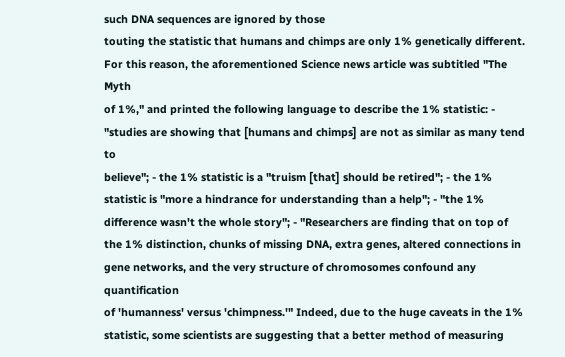such DNA sequences are ignored by those
touting the statistic that humans and chimps are only 1% genetically different.
For this reason, the aforementioned Science news article was subtitled "The Myth
of 1%," and printed the following language to describe the 1% statistic: -
"studies are showing that [humans and chimps] are not as similar as many tend to
believe"; - the 1% statistic is a "truism [that] should be retired"; - the 1%
statistic is "more a hindrance for understanding than a help"; - "the 1%
difference wasn't the whole story"; - "Researchers are finding that on top of
the 1% distinction, chunks of missing DNA, extra genes, altered connections in
gene networks, and the very structure of chromosomes confound any quantification
of 'humanness' versus 'chimpness.'" Indeed, due to the huge caveats in the 1%
statistic, some scientists are suggesting that a better method of measuring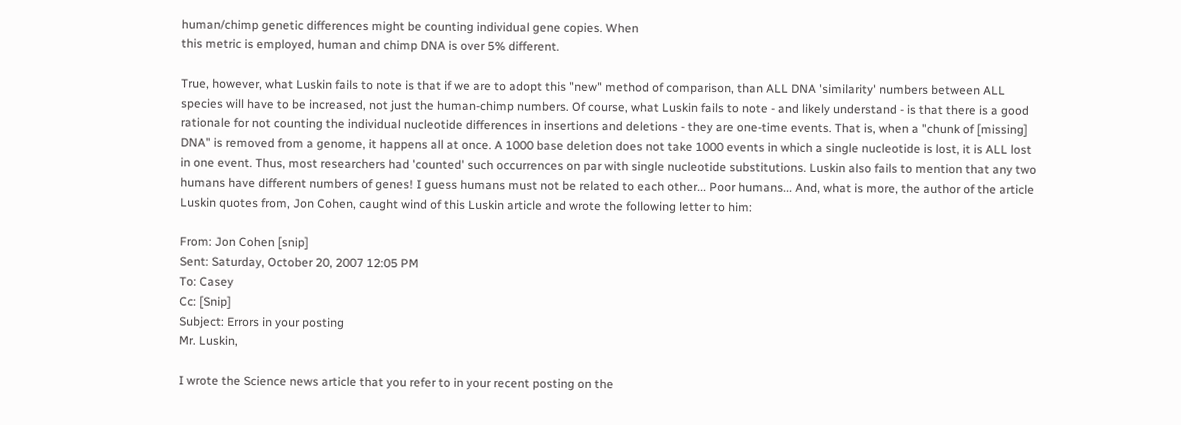human/chimp genetic differences might be counting individual gene copies. When
this metric is employed, human and chimp DNA is over 5% different.

True, however, what Luskin fails to note is that if we are to adopt this "new" method of comparison, than ALL DNA 'similarity' numbers between ALL species will have to be increased, not just the human-chimp numbers. Of course, what Luskin fails to note - and likely understand - is that there is a good rationale for not counting the individual nucleotide differences in insertions and deletions - they are one-time events. That is, when a "chunk of [missing] DNA" is removed from a genome, it happens all at once. A 1000 base deletion does not take 1000 events in which a single nucleotide is lost, it is ALL lost in one event. Thus, most researchers had 'counted' such occurrences on par with single nucleotide substitutions. Luskin also fails to mention that any two humans have different numbers of genes! I guess humans must not be related to each other... Poor humans... And, what is more, the author of the article Luskin quotes from, Jon Cohen, caught wind of this Luskin article and wrote the following letter to him:

From: Jon Cohen [snip]
Sent: Saturday, October 20, 2007 12:05 PM
To: Casey
Cc: [Snip]
Subject: Errors in your posting
Mr. Luskin,

I wrote the Science news article that you refer to in your recent posting on the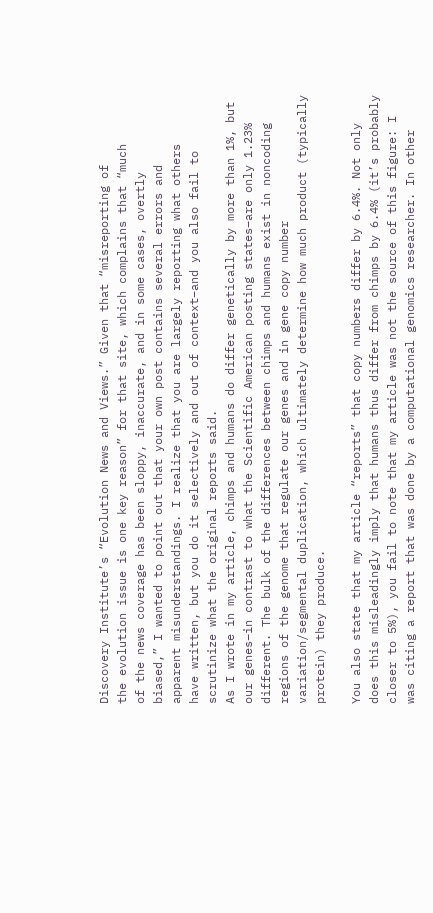Discovery Institute’s “Evolution News and Views.” Given that “misreporting of
the evolution issue is one key reason” for that site, which complains that “much
of the news coverage has been sloppy, inaccurate, and in some cases, overtly
biased,” I wanted to point out that your own post contains several errors and
apparent misunderstandings. I realize that you are largely reporting what others
have written, but you do it selectively and out of context–and you also fail to scrutinize what the original reports said.
As I wrote in my article, chimps and humans do differ genetically by more than 1%, but our genes–in contrast to what the Scientific American posting states–are only 1.23% different. The bulk of the differences between chimps and humans exist in noncoding regions of the genome that regulate our genes and in gene copy number variation/segmental duplication, which ultimately determine how much product (typically protein) they produce.

You also state that my article “reports” that copy numbers differ by 6.4%. Not only does this misleadingly imply that humans thus differ from chimps by 6.4% (it’s probably closer to 5%), you fail to note that my article was not the source of this figure: I was citing a report that was done by a computational genomics researcher. In other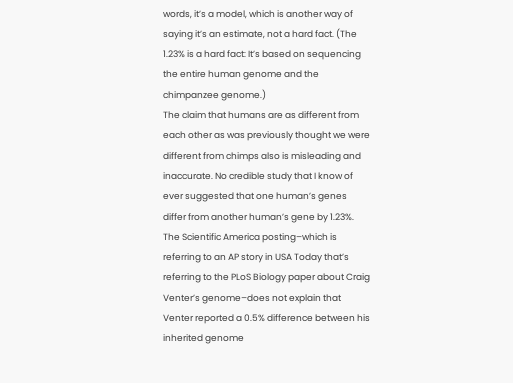words, it’s a model, which is another way of saying it’s an estimate, not a hard fact. (The 1.23% is a hard fact: It’s based on sequencing the entire human genome and the chimpanzee genome.)
The claim that humans are as different from each other as was previously thought we were different from chimps also is misleading and inaccurate. No credible study that I know of ever suggested that one human’s genes differ from another human’s gene by 1.23%. The Scientific America posting–which is referring to an AP story in USA Today that’s referring to the PLoS Biology paper about Craig Venter’s genome–does not explain that Venter reported a 0.5% difference between his inherited genome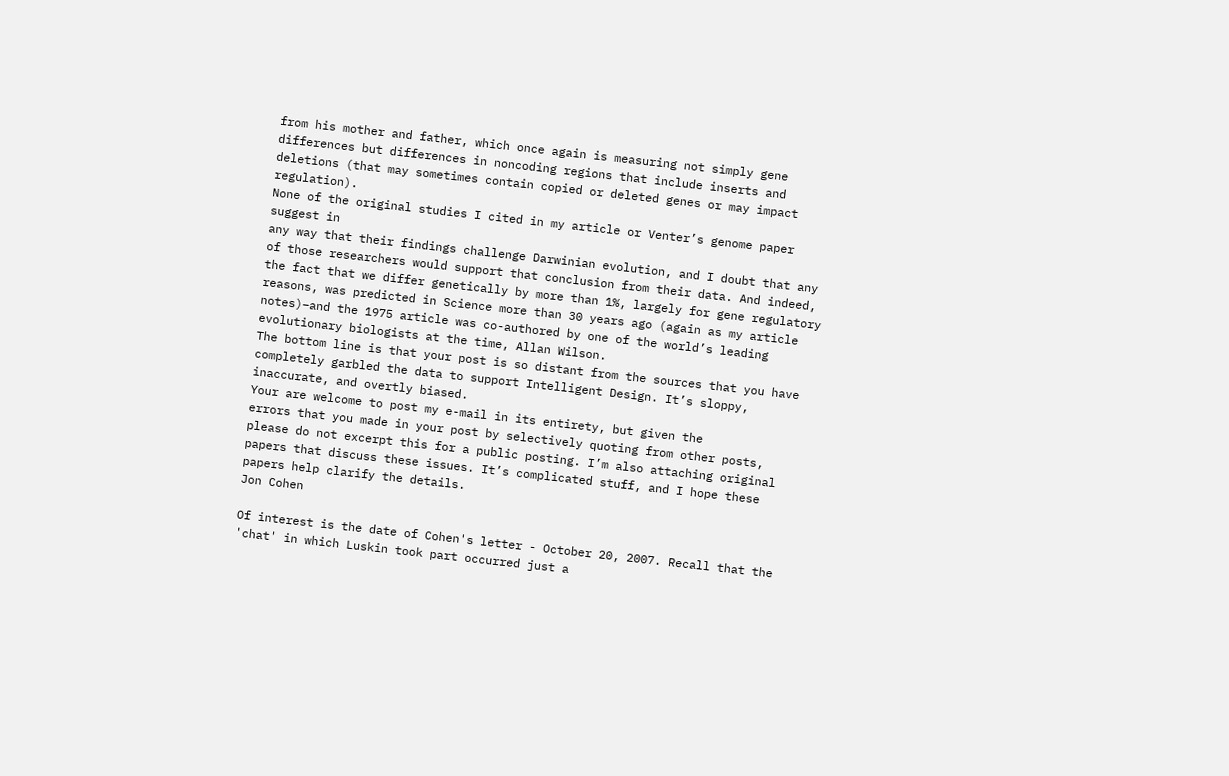from his mother and father, which once again is measuring not simply gene differences but differences in noncoding regions that include inserts and deletions (that may sometimes contain copied or deleted genes or may impact regulation).
None of the original studies I cited in my article or Venter’s genome paper suggest in
any way that their findings challenge Darwinian evolution, and I doubt that any
of those researchers would support that conclusion from their data. And indeed,
the fact that we differ genetically by more than 1%, largely for gene regulatory
reasons, was predicted in Science more than 30 years ago (again as my article
notes)–and the 1975 article was co-authored by one of the world’s leading
evolutionary biologists at the time, Allan Wilson.
The bottom line is that your post is so distant from the sources that you have completely garbled the data to support Intelligent Design. It’s sloppy, inaccurate, and overtly biased.
Your are welcome to post my e-mail in its entirety, but given the
errors that you made in your post by selectively quoting from other posts,
please do not excerpt this for a public posting. I’m also attaching original
papers that discuss these issues. It’s complicated stuff, and I hope these
papers help clarify the details.
Jon Cohen

Of interest is the date of Cohen's letter - October 20, 2007. Recall that the 'chat' in which Luskin took part occurred just a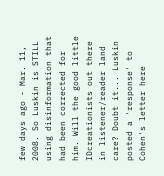few days ago - Mar. 11, 2008. So Luskin is STILL using disinformation that had been corrected for him. Will the good little IDcreationists out there in listener/reader land care? Doubt it... Luskin posted a 'response' to Cohen's letter here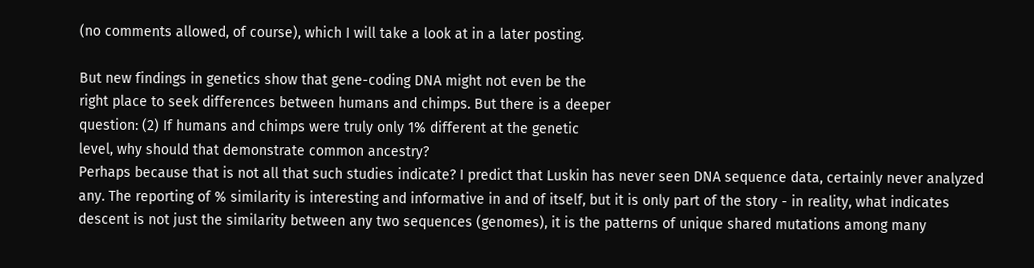(no comments allowed, of course), which I will take a look at in a later posting.

But new findings in genetics show that gene-coding DNA might not even be the
right place to seek differences between humans and chimps. But there is a deeper
question: (2) If humans and chimps were truly only 1% different at the genetic
level, why should that demonstrate common ancestry?
Perhaps because that is not all that such studies indicate? I predict that Luskin has never seen DNA sequence data, certainly never analyzed any. The reporting of % similarity is interesting and informative in and of itself, but it is only part of the story - in reality, what indicates descent is not just the similarity between any two sequences (genomes), it is the patterns of unique shared mutations among many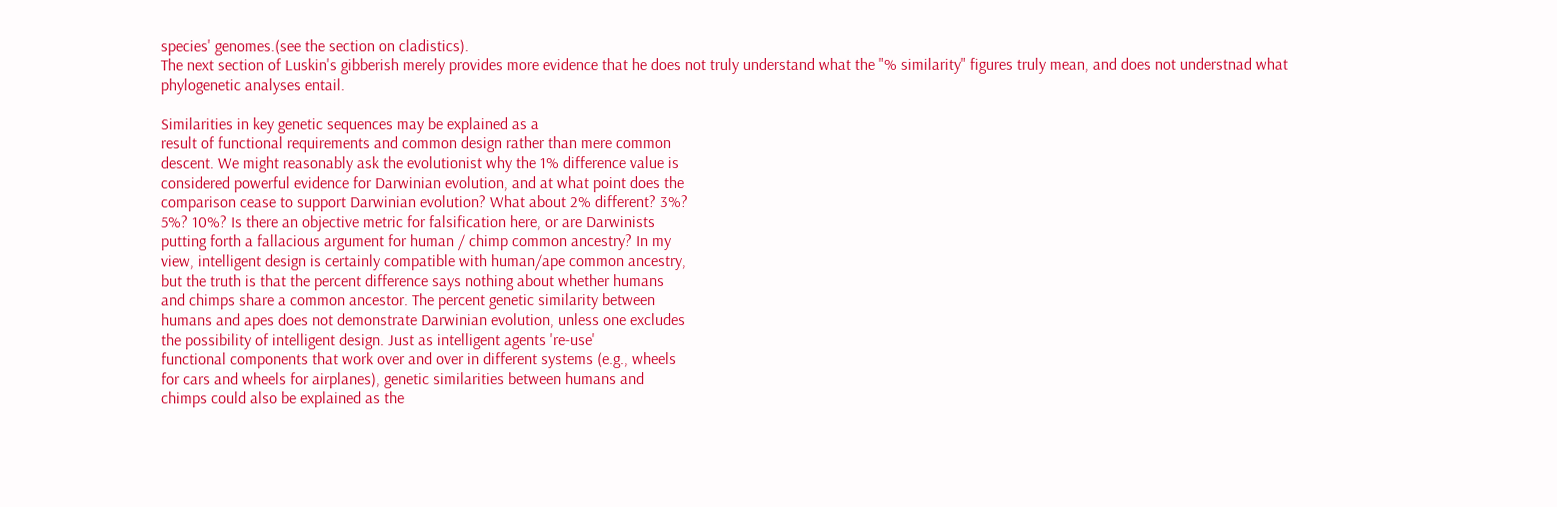species' genomes.(see the section on cladistics).
The next section of Luskin's gibberish merely provides more evidence that he does not truly understand what the "% similarity" figures truly mean, and does not understnad what phylogenetic analyses entail.

Similarities in key genetic sequences may be explained as a
result of functional requirements and common design rather than mere common
descent. We might reasonably ask the evolutionist why the 1% difference value is
considered powerful evidence for Darwinian evolution, and at what point does the
comparison cease to support Darwinian evolution? What about 2% different? 3%?
5%? 10%? Is there an objective metric for falsification here, or are Darwinists
putting forth a fallacious argument for human / chimp common ancestry? In my
view, intelligent design is certainly compatible with human/ape common ancestry,
but the truth is that the percent difference says nothing about whether humans
and chimps share a common ancestor. The percent genetic similarity between
humans and apes does not demonstrate Darwinian evolution, unless one excludes
the possibility of intelligent design. Just as intelligent agents 're-use'
functional components that work over and over in different systems (e.g., wheels
for cars and wheels for airplanes), genetic similarities between humans and
chimps could also be explained as the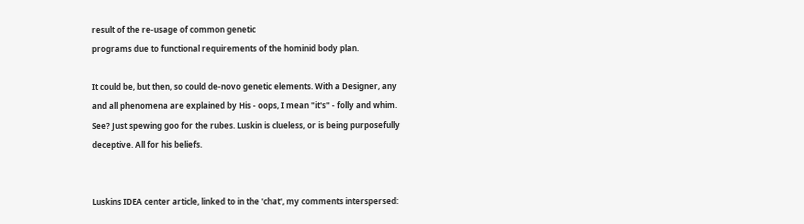result of the re-usage of common genetic
programs due to functional requirements of the hominid body plan.

It could be, but then, so could de-novo genetic elements. With a Designer, any and all phenomena are explained by His - oops, I mean "it's" - folly and whim.
See? Just spewing goo for the rubes. Luskin is clueless, or is being purposefully deceptive. All for his beliefs.


Luskins IDEA center article, linked to in the 'chat', my comments interspersed: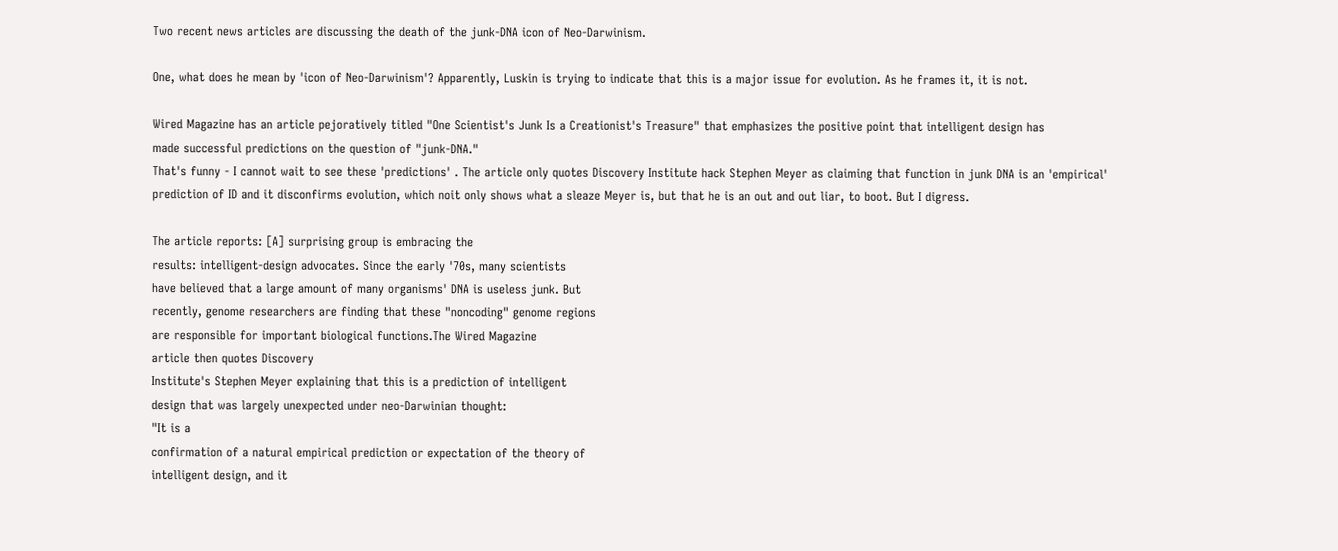Two recent news articles are discussing the death of the junk-DNA icon of Neo-Darwinism.

One, what does he mean by 'icon of Neo-Darwinism'? Apparently, Luskin is trying to indicate that this is a major issue for evolution. As he frames it, it is not.

Wired Magazine has an article pejoratively titled "One Scientist's Junk Is a Creationist's Treasure" that emphasizes the positive point that intelligent design has
made successful predictions on the question of "junk-DNA."
That's funny - I cannot wait to see these 'predictions' . The article only quotes Discovery Institute hack Stephen Meyer as claiming that function in junk DNA is an 'empirical' prediction of ID and it disconfirms evolution, which noit only shows what a sleaze Meyer is, but that he is an out and out liar, to boot. But I digress.

The article reports: [A] surprising group is embracing the
results: intelligent-design advocates. Since the early '70s, many scientists
have believed that a large amount of many organisms' DNA is useless junk. But
recently, genome researchers are finding that these "noncoding" genome regions
are responsible for important biological functions.The Wired Magazine
article then quotes Discovery
Institute's Stephen Meyer explaining that this is a prediction of intelligent
design that was largely unexpected under neo-Darwinian thought:
"It is a
confirmation of a natural empirical prediction or expectation of the theory of
intelligent design, and it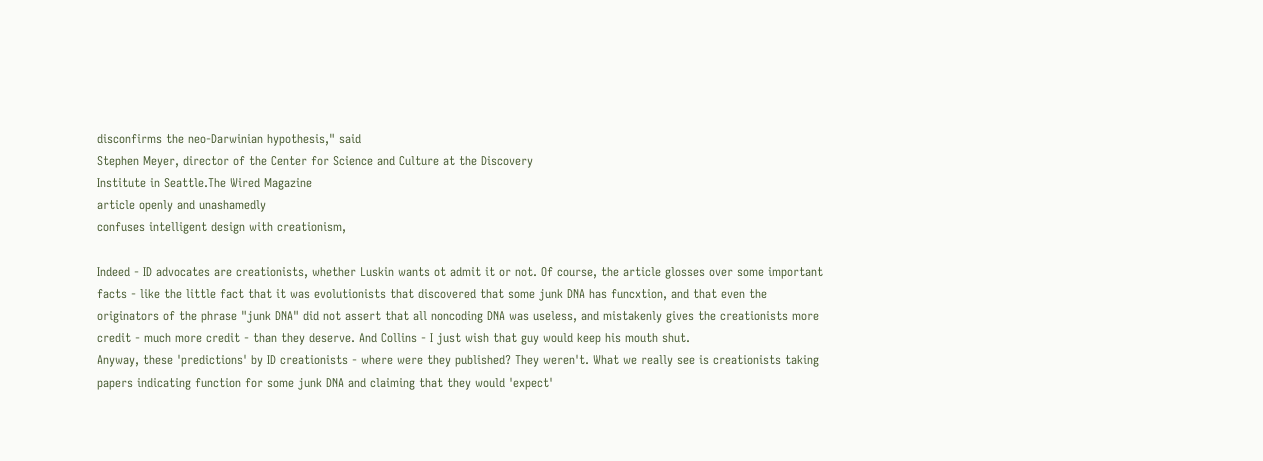disconfirms the neo-Darwinian hypothesis," said
Stephen Meyer, director of the Center for Science and Culture at the Discovery
Institute in Seattle.The Wired Magazine
article openly and unashamedly
confuses intelligent design with creationism,

Indeed - ID advocates are creationists, whether Luskin wants ot admit it or not. Of course, the article glosses over some important facts - like the little fact that it was evolutionists that discovered that some junk DNA has funcxtion, and that even the originators of the phrase "junk DNA" did not assert that all noncoding DNA was useless, and mistakenly gives the creationists more credit - much more credit - than they deserve. And Collins - I just wish that guy would keep his mouth shut.
Anyway, these 'predictions' by ID creationists - where were they published? They weren't. What we really see is creationists taking papers indicating function for some junk DNA and claiming that they would 'expect'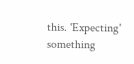this. 'Expecting' something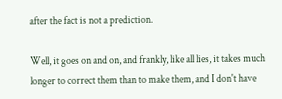after the fact is not a prediction.

Well, it goes on and on, and frankly, like all lies, it takes much longer to correct them than to make them, and I don't have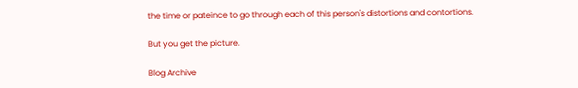the time or pateince to go through each of this person's distortions and contortions.

But you get the picture.

Blog Archive